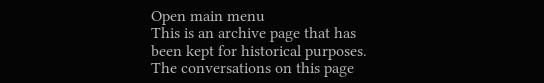Open main menu
This is an archive page that has been kept for historical purposes. The conversations on this page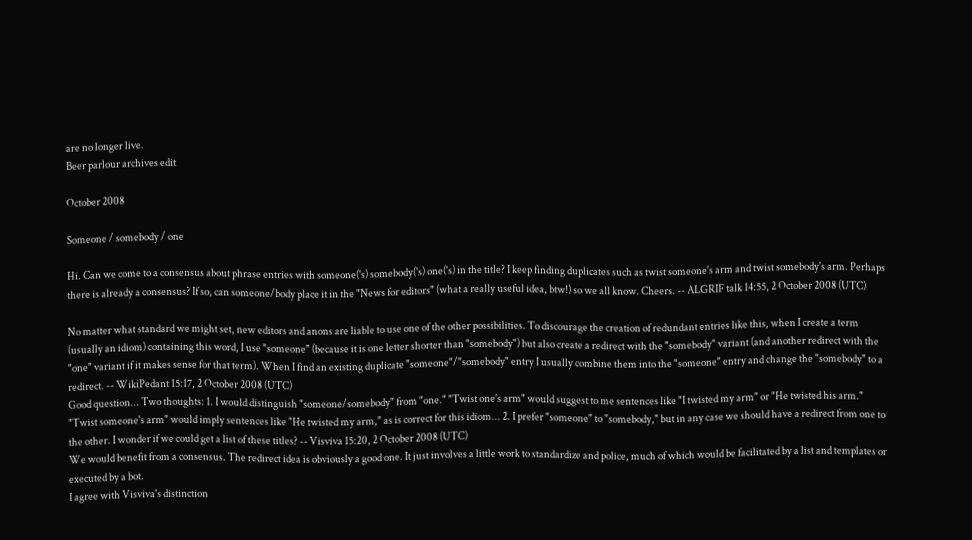are no longer live.
Beer parlour archives edit

October 2008

Someone / somebody / one

Hi. Can we come to a consensus about phrase entries with someone('s) somebody('s) one('s) in the title? I keep finding duplicates such as twist someone's arm and twist somebody's arm. Perhaps there is already a consensus? If so, can someone/body place it in the "News for editors" (what a really useful idea, btw!) so we all know. Cheers. -- ALGRIF talk 14:55, 2 October 2008 (UTC)

No matter what standard we might set, new editors and anons are liable to use one of the other possibilities. To discourage the creation of redundant entries like this, when I create a term (usually an idiom) containing this word, I use "someone" (because it is one letter shorter than "somebody") but also create a redirect with the "somebody" variant (and another redirect with the "one" variant if it makes sense for that term). When I find an existing duplicate "someone"/"somebody" entry I usually combine them into the "someone" entry and change the "somebody" to a redirect. -- WikiPedant 15:17, 2 October 2008 (UTC)
Good question... Two thoughts: 1. I would distinguish "someone/somebody" from "one." "Twist one's arm" would suggest to me sentences like "I twisted my arm" or "He twisted his arm." "Twist someone's arm" would imply sentences like "He twisted my arm," as is correct for this idiom... 2. I prefer "someone" to "somebody," but in any case we should have a redirect from one to the other. I wonder if we could get a list of these titles? -- Visviva 15:20, 2 October 2008 (UTC)
We would benefit from a consensus. The redirect idea is obviously a good one. It just involves a little work to standardize and police, much of which would be facilitated by a list and templates or executed by a bot.
I agree with Visviva's distinction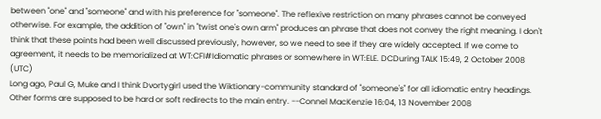between "one" and "someone" and with his preference for "someone". The reflexive restriction on many phrases cannot be conveyed otherwise. For example, the addition of "own" in "twist one's own arm" produces an phrase that does not convey the right meaning. I don't think that these points had been well discussed previously, however, so we need to see if they are widely accepted. If we come to agreement, it needs to be memorialized at WT:CFI#Idiomatic phrases or somewhere in WT:ELE. DCDuring TALK 15:49, 2 October 2008 (UTC)
Long ago, Paul G, Muke and I think Dvortygirl used the Wiktionary-community standard of "someone's" for all idiomatic entry headings. Other forms are supposed to be hard or soft redirects to the main entry. --Connel MacKenzie 16:04, 13 November 2008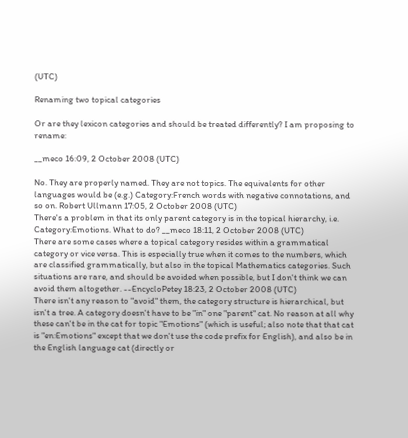(UTC)

Renaming two topical categories

Or are they lexicon categories and should be treated differently? I am proposing to rename:

__meco 16:09, 2 October 2008 (UTC)

No. They are properly named. They are not topics. The equivalents for other languages would be (e.g.) Category:French words with negative connotations, and so on. Robert Ullmann 17:05, 2 October 2008 (UTC)
There's a problem in that its only parent category is in the topical hierarchy, i.e. Category:Emotions. What to do? __meco 18:11, 2 October 2008 (UTC)
There are some cases where a topical category resides within a grammatical category or vice versa. This is especially true when it comes to the numbers, which are classified grammatically, but also in the topical Mathematics categories. Such situations are rare, and should be avoided when possible, but I don't think we can avoid them altogether. --EncycloPetey 18:23, 2 October 2008 (UTC)
There isn't any reason to "avoid" them, the category structure is hierarchical, but isn't a tree. A category doesn't have to be "in" one "parent" cat. No reason at all why these can't be in the cat for topic "Emotions" (which is useful; also note that that cat is "en:Emotions" except that we don't use the code prefix for English), and also be in the English language cat (directly or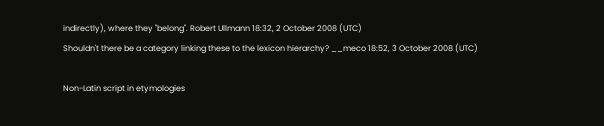indirectly), where they "belong". Robert Ullmann 18:32, 2 October 2008 (UTC)
Shouldn't there be a category linking these to the lexicon hierarchy? __meco 18:52, 3 October 2008 (UTC)

Non-Latin script in etymologies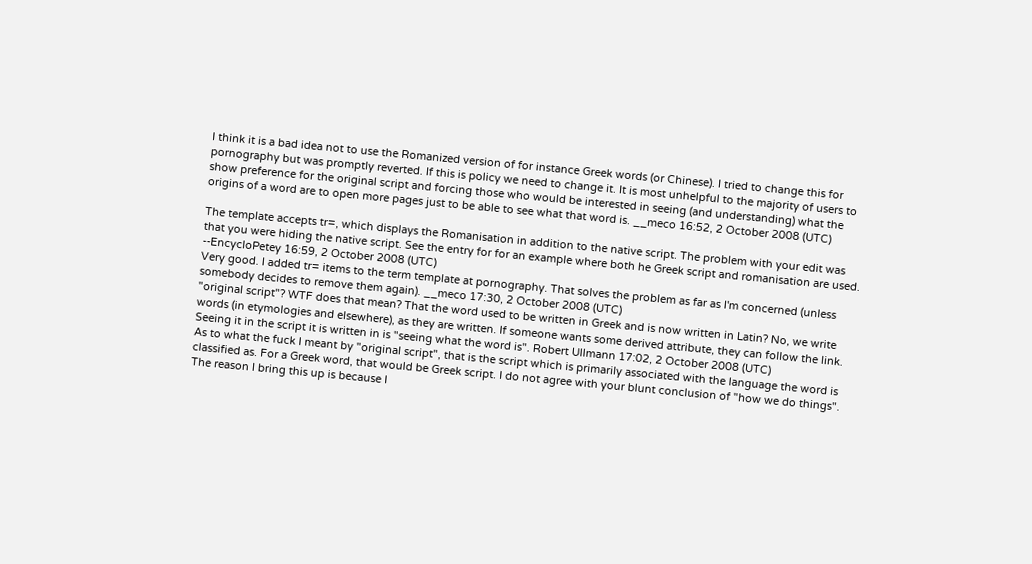I think it is a bad idea not to use the Romanized version of for instance Greek words (or Chinese). I tried to change this for pornography but was promptly reverted. If this is policy we need to change it. It is most unhelpful to the majority of users to show preference for the original script and forcing those who would be interested in seeing (and understanding) what the origins of a word are to open more pages just to be able to see what that word is. __meco 16:52, 2 October 2008 (UTC)

The template accepts tr=, which displays the Romanisation in addition to the native script. The problem with your edit was that you were hiding the native script. See the entry for for an example where both he Greek script and romanisation are used. --EncycloPetey 16:59, 2 October 2008 (UTC)
Very good. I added tr= items to the term template at pornography. That solves the problem as far as I'm concerned (unless somebody decides to remove them again). __meco 17:30, 2 October 2008 (UTC)
"original script"? WTF does that mean? That the word used to be written in Greek and is now written in Latin? No, we write words (in etymologies and elsewhere), as they are written. If someone wants some derived attribute, they can follow the link. Seeing it in the script it is written in is "seeing what the word is". Robert Ullmann 17:02, 2 October 2008 (UTC)
As to what the fuck I meant by "original script", that is the script which is primarily associated with the language the word is classified as. For a Greek word, that would be Greek script. I do not agree with your blunt conclusion of "how we do things". The reason I bring this up is because I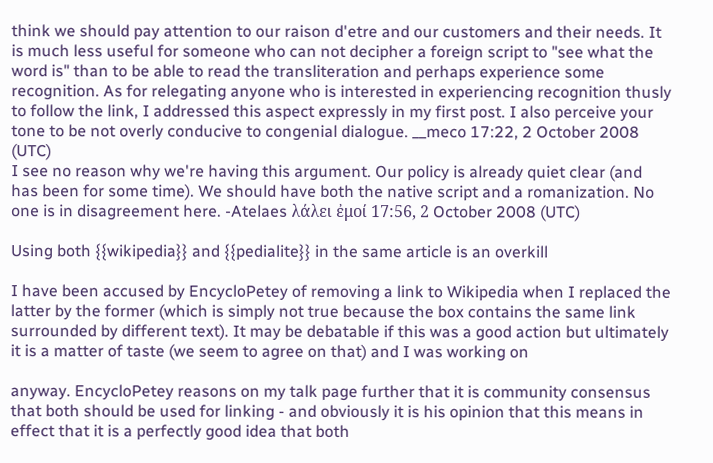think we should pay attention to our raison d'etre and our customers and their needs. It is much less useful for someone who can not decipher a foreign script to "see what the word is" than to be able to read the transliteration and perhaps experience some recognition. As for relegating anyone who is interested in experiencing recognition thusly to follow the link, I addressed this aspect expressly in my first post. I also perceive your tone to be not overly conducive to congenial dialogue. __meco 17:22, 2 October 2008 (UTC)
I see no reason why we're having this argument. Our policy is already quiet clear (and has been for some time). We should have both the native script and a romanization. No one is in disagreement here. -Atelaes λάλει ἐμοί 17:56, 2 October 2008 (UTC)

Using both {{wikipedia}} and {{pedialite}} in the same article is an overkill

I have been accused by EncycloPetey of removing a link to Wikipedia when I replaced the latter by the former (which is simply not true because the box contains the same link surrounded by different text). It may be debatable if this was a good action but ultimately it is a matter of taste (we seem to agree on that) and I was working on

anyway. EncycloPetey reasons on my talk page further that it is community consensus that both should be used for linking - and obviously it is his opinion that this means in effect that it is a perfectly good idea that both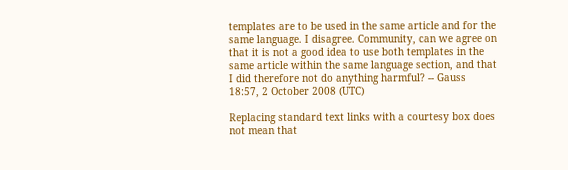templates are to be used in the same article and for the same language. I disagree. Community, can we agree on that it is not a good idea to use both templates in the same article within the same language section, and that I did therefore not do anything harmful? -- Gauss 18:57, 2 October 2008 (UTC)

Replacing standard text links with a courtesy box does not mean that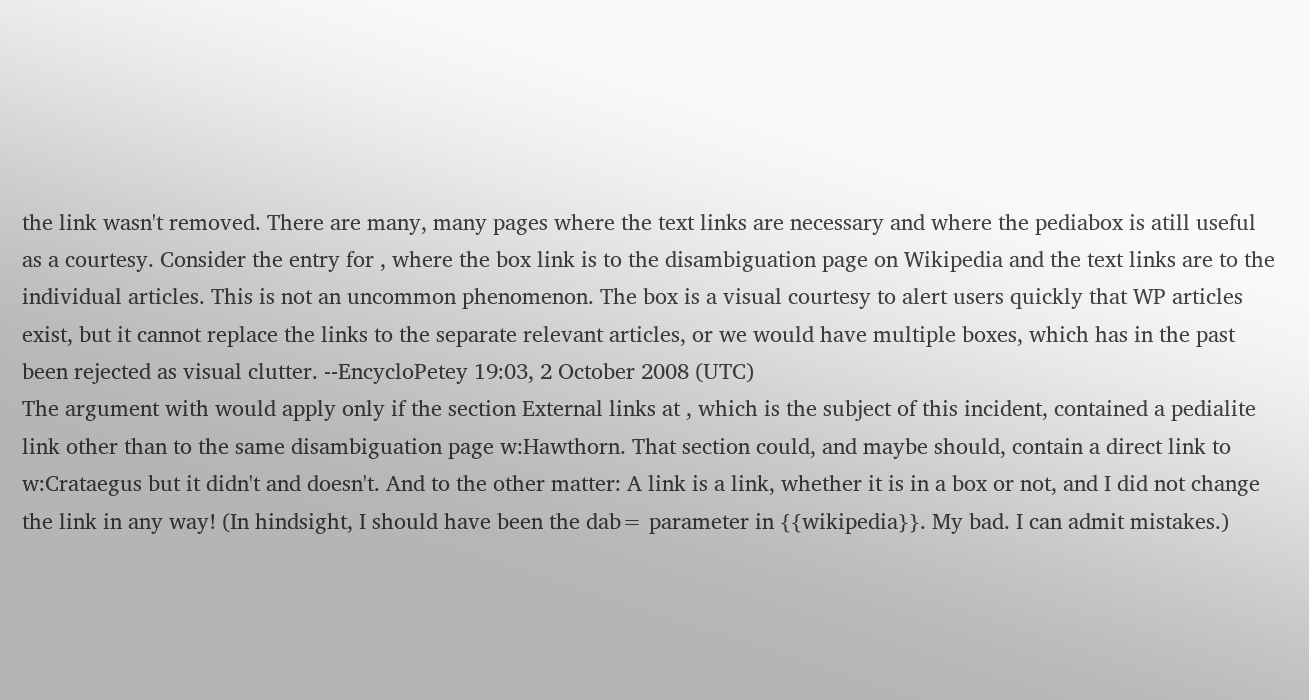the link wasn't removed. There are many, many pages where the text links are necessary and where the pediabox is atill useful as a courtesy. Consider the entry for , where the box link is to the disambiguation page on Wikipedia and the text links are to the individual articles. This is not an uncommon phenomenon. The box is a visual courtesy to alert users quickly that WP articles exist, but it cannot replace the links to the separate relevant articles, or we would have multiple boxes, which has in the past been rejected as visual clutter. --EncycloPetey 19:03, 2 October 2008 (UTC)
The argument with would apply only if the section External links at , which is the subject of this incident, contained a pedialite link other than to the same disambiguation page w:Hawthorn. That section could, and maybe should, contain a direct link to w:Crataegus but it didn't and doesn't. And to the other matter: A link is a link, whether it is in a box or not, and I did not change the link in any way! (In hindsight, I should have been the dab= parameter in {{wikipedia}}. My bad. I can admit mistakes.)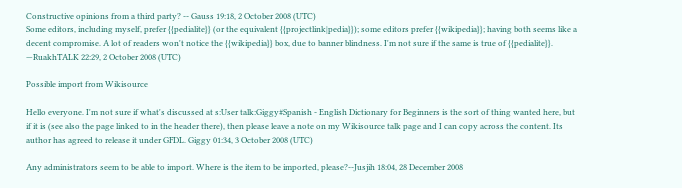Constructive opinions from a third party? -- Gauss 19:18, 2 October 2008 (UTC)
Some editors, including myself, prefer {{pedialite}} (or the equivalent {{projectlink|pedia}}); some editors prefer {{wikipedia}}; having both seems like a decent compromise. A lot of readers won't notice the {{wikipedia}} box, due to banner blindness. I'm not sure if the same is true of {{pedialite}}. —RuakhTALK 22:29, 2 October 2008 (UTC)

Possible import from Wikisource

Hello everyone. I'm not sure if what's discussed at s:User talk:Giggy#Spanish - English Dictionary for Beginners is the sort of thing wanted here, but if it is (see also the page linked to in the header there), then please leave a note on my Wikisource talk page and I can copy across the content. Its author has agreed to release it under GFDL. Giggy 01:34, 3 October 2008 (UTC)

Any administrators seem to be able to import. Where is the item to be imported, please?--Jusjih 18:04, 28 December 2008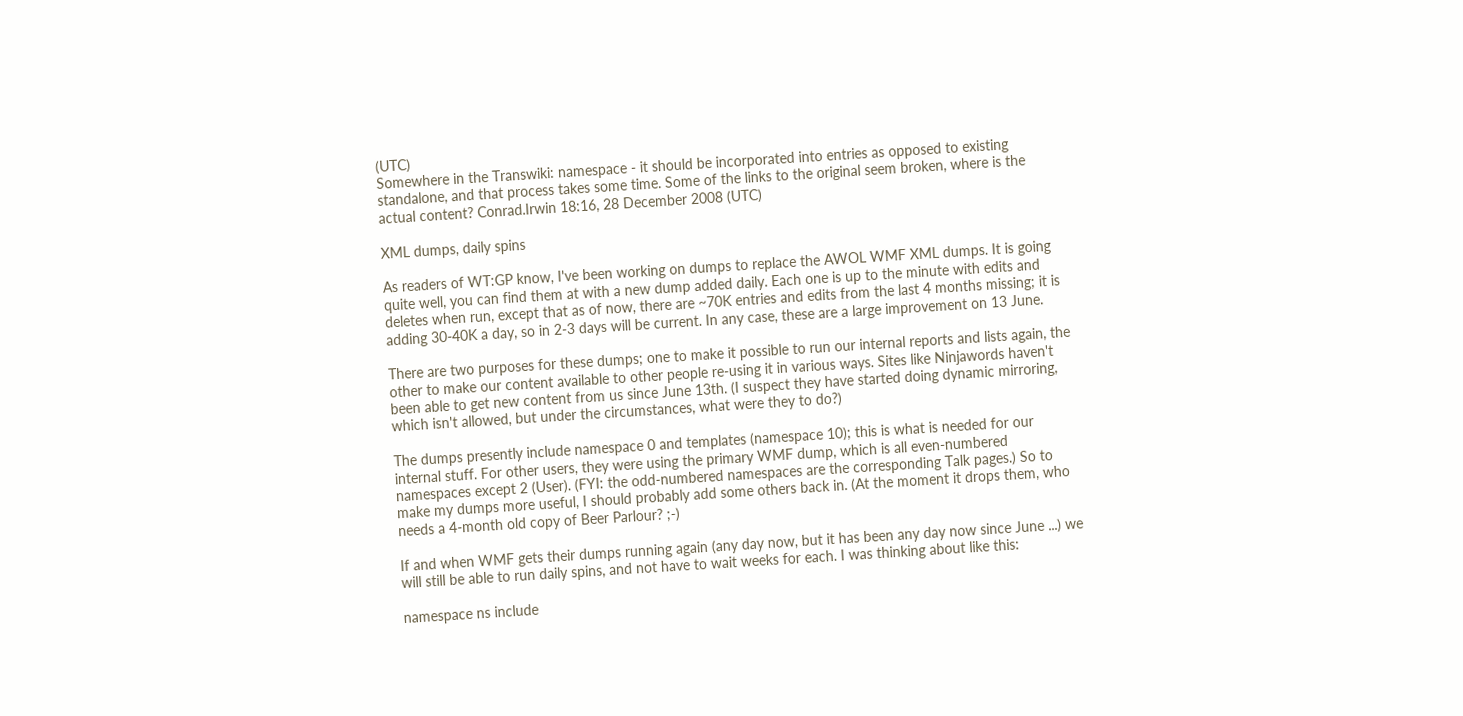(UTC)
Somewhere in the Transwiki: namespace - it should be incorporated into entries as opposed to existing standalone, and that process takes some time. Some of the links to the original seem broken, where is the actual content? Conrad.Irwin 18:16, 28 December 2008 (UTC)

XML dumps, daily spins

As readers of WT:GP know, I've been working on dumps to replace the AWOL WMF XML dumps. It is going quite well, you can find them at with a new dump added daily. Each one is up to the minute with edits and deletes when run, except that as of now, there are ~70K entries and edits from the last 4 months missing; it is adding 30-40K a day, so in 2-3 days will be current. In any case, these are a large improvement on 13 June.

There are two purposes for these dumps; one to make it possible to run our internal reports and lists again, the other to make our content available to other people re-using it in various ways. Sites like Ninjawords haven't been able to get new content from us since June 13th. (I suspect they have started doing dynamic mirroring, which isn't allowed, but under the circumstances, what were they to do?)

The dumps presently include namespace 0 and templates (namespace 10); this is what is needed for our internal stuff. For other users, they were using the primary WMF dump, which is all even-numbered namespaces except 2 (User). (FYI: the odd-numbered namespaces are the corresponding Talk pages.) So to make my dumps more useful, I should probably add some others back in. (At the moment it drops them, who needs a 4-month old copy of Beer Parlour? ;-)

If and when WMF gets their dumps running again (any day now, but it has been any day now since June ...) we will still be able to run daily spins, and not have to wait weeks for each. I was thinking about like this:

namespace ns include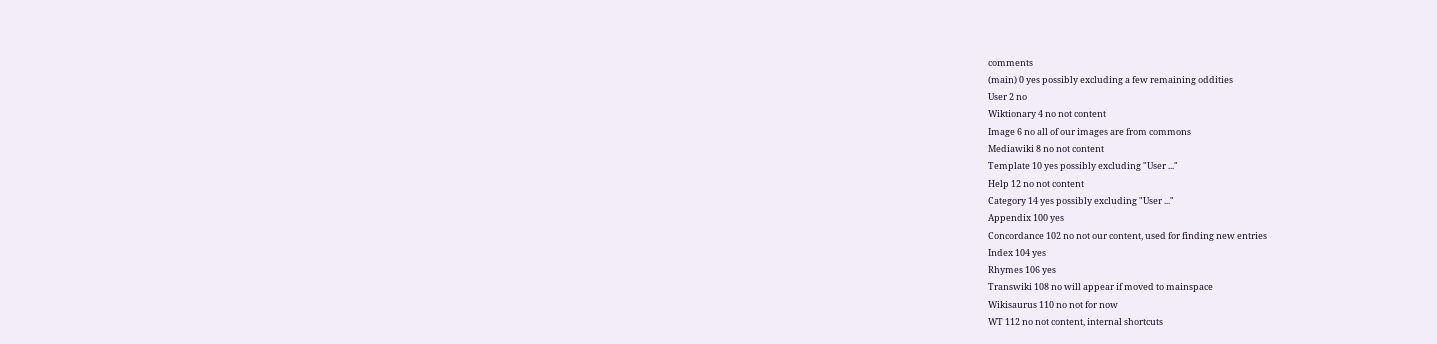comments
(main) 0 yes possibly excluding a few remaining oddities
User 2 no
Wiktionary 4 no not content
Image 6 no all of our images are from commons
Mediawiki 8 no not content
Template 10 yes possibly excluding "User ..."
Help 12 no not content
Category 14 yes possibly excluding "User ..."
Appendix 100 yes
Concordance 102 no not our content, used for finding new entries
Index 104 yes
Rhymes 106 yes
Transwiki 108 no will appear if moved to mainspace
Wikisaurus 110 no not for now
WT 112 no not content, internal shortcuts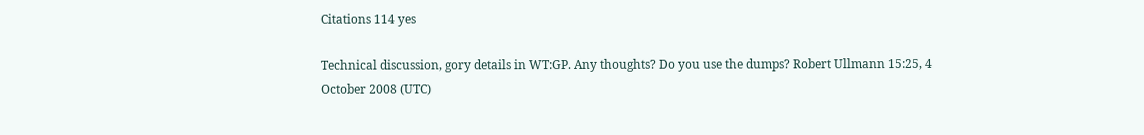Citations 114 yes

Technical discussion, gory details in WT:GP. Any thoughts? Do you use the dumps? Robert Ullmann 15:25, 4 October 2008 (UTC)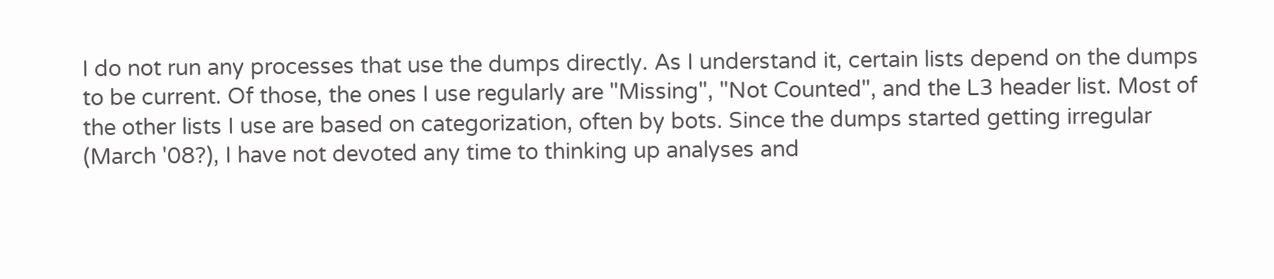I do not run any processes that use the dumps directly. As I understand it, certain lists depend on the dumps to be current. Of those, the ones I use regularly are "Missing", "Not Counted", and the L3 header list. Most of the other lists I use are based on categorization, often by bots. Since the dumps started getting irregular (March '08?), I have not devoted any time to thinking up analyses and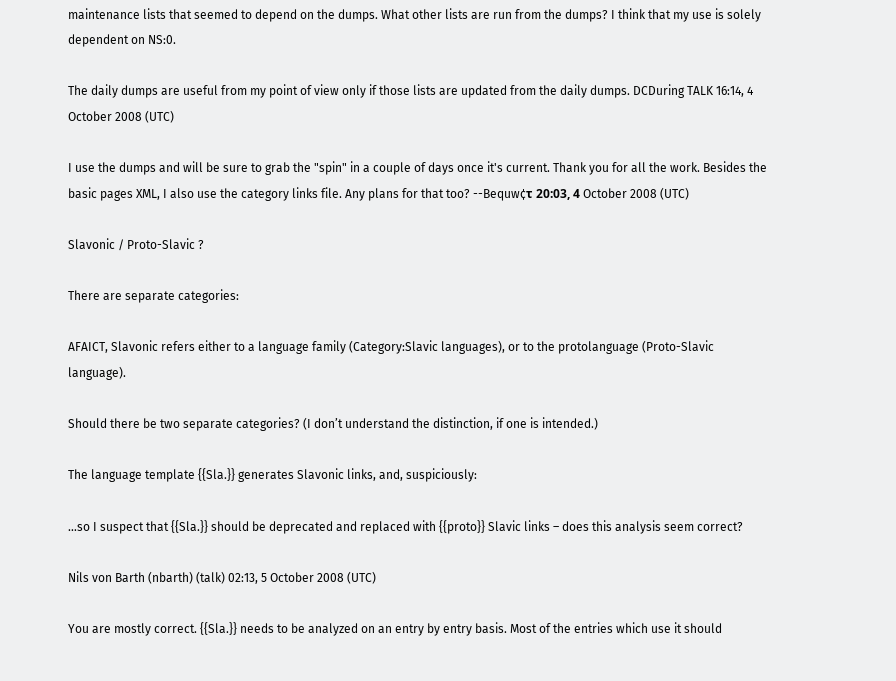maintenance lists that seemed to depend on the dumps. What other lists are run from the dumps? I think that my use is solely dependent on NS:0.

The daily dumps are useful from my point of view only if those lists are updated from the daily dumps. DCDuring TALK 16:14, 4 October 2008 (UTC)

I use the dumps and will be sure to grab the "spin" in a couple of days once it's current. Thank you for all the work. Besides the basic pages XML, I also use the category links file. Any plans for that too? --Bequw¢τ 20:03, 4 October 2008 (UTC)

Slavonic / Proto-Slavic ?

There are separate categories:

AFAICT, Slavonic refers either to a language family (Category:Slavic languages), or to the protolanguage (Proto-Slavic language).

Should there be two separate categories? (I don’t understand the distinction, if one is intended.)

The language template {{Sla.}} generates Slavonic links, and, suspiciously:

…so I suspect that {{Sla.}} should be deprecated and replaced with {{proto}} Slavic links – does this analysis seem correct?

Nils von Barth (nbarth) (talk) 02:13, 5 October 2008 (UTC)

You are mostly correct. {{Sla.}} needs to be analyzed on an entry by entry basis. Most of the entries which use it should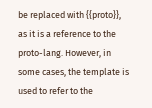be replaced with {{proto}}, as it is a reference to the proto-lang. However, in some cases, the template is used to refer to the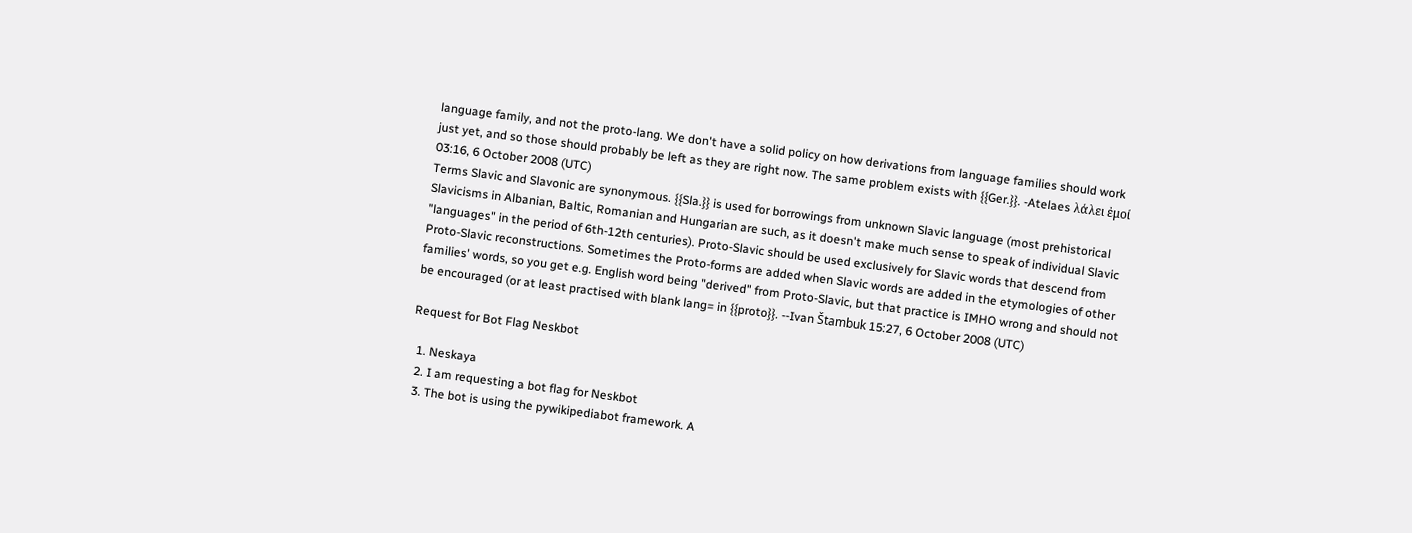language family, and not the proto-lang. We don't have a solid policy on how derivations from language families should work just yet, and so those should probably be left as they are right now. The same problem exists with {{Ger.}}. -Atelaes λάλει ἐμοί 03:16, 6 October 2008 (UTC)
Terms Slavic and Slavonic are synonymous. {{Sla.}} is used for borrowings from unknown Slavic language (most prehistorical Slavicisms in Albanian, Baltic, Romanian and Hungarian are such, as it doesn't make much sense to speak of individual Slavic "languages" in the period of 6th-12th centuries). Proto-Slavic should be used exclusively for Slavic words that descend from Proto-Slavic reconstructions. Sometimes the Proto-forms are added when Slavic words are added in the etymologies of other families' words, so you get e.g. English word being "derived" from Proto-Slavic, but that practice is IMHO wrong and should not be encouraged (or at least practised with blank lang= in {{proto}}. --Ivan Štambuk 15:27, 6 October 2008 (UTC)

Request for Bot Flag Neskbot

  1. Neskaya
  2. I am requesting a bot flag for Neskbot
  3. The bot is using the pywikipediabot framework. A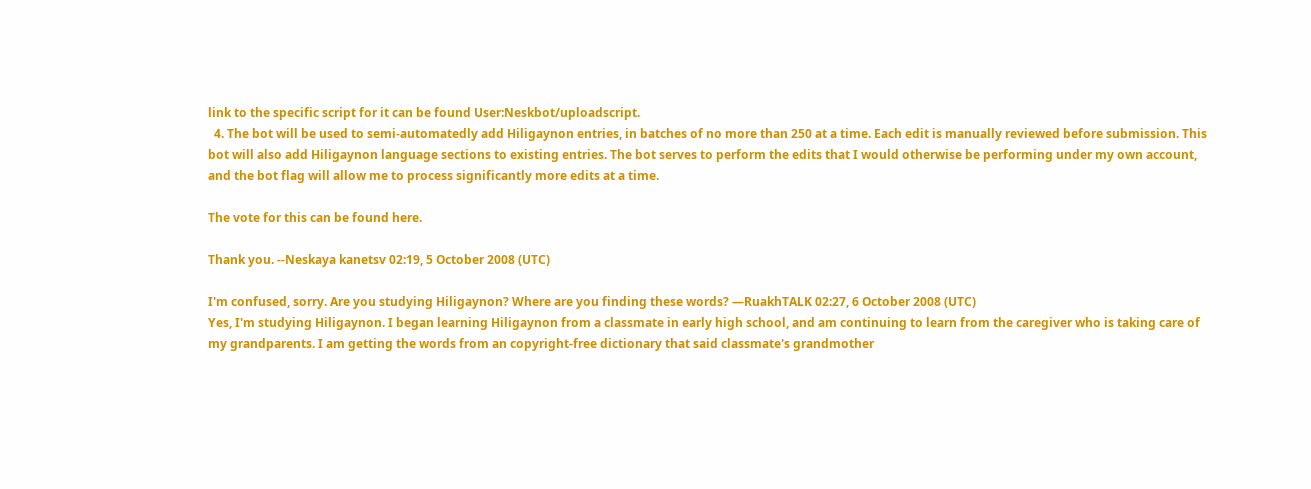link to the specific script for it can be found User:Neskbot/uploadscript.
  4. The bot will be used to semi-automatedly add Hiligaynon entries, in batches of no more than 250 at a time. Each edit is manually reviewed before submission. This bot will also add Hiligaynon language sections to existing entries. The bot serves to perform the edits that I would otherwise be performing under my own account, and the bot flag will allow me to process significantly more edits at a time.

The vote for this can be found here.

Thank you. --Neskaya kanetsv 02:19, 5 October 2008 (UTC)

I'm confused, sorry. Are you studying Hiligaynon? Where are you finding these words? —RuakhTALK 02:27, 6 October 2008 (UTC)
Yes, I'm studying Hiligaynon. I began learning Hiligaynon from a classmate in early high school, and am continuing to learn from the caregiver who is taking care of my grandparents. I am getting the words from an copyright-free dictionary that said classmate's grandmother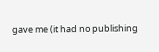gave me (it had no publishing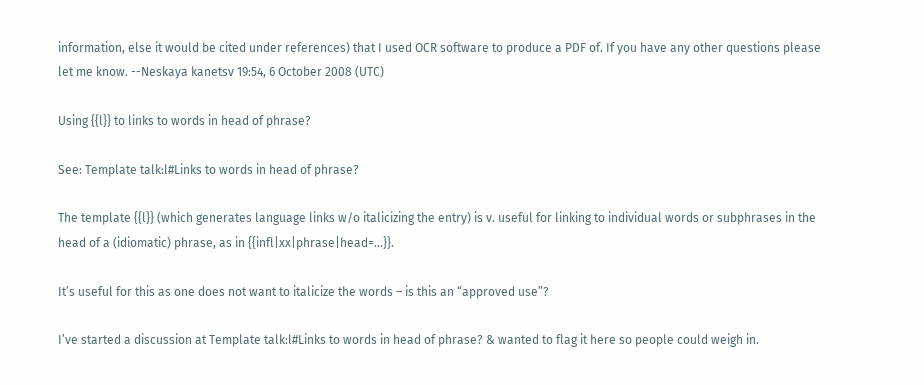information, else it would be cited under references) that I used OCR software to produce a PDF of. If you have any other questions please let me know. --Neskaya kanetsv 19:54, 6 October 2008 (UTC)

Using {{l}} to links to words in head of phrase?

See: Template talk:l#Links to words in head of phrase?

The template {{l}} (which generates language links w/o italicizing the entry) is v. useful for linking to individual words or subphrases in the head of a (idiomatic) phrase, as in {{infl|xx|phrase|head=...}}.

It’s useful for this as one does not want to italicize the words – is this an “approved use”?

I’ve started a discussion at Template talk:l#Links to words in head of phrase? & wanted to flag it here so people could weigh in.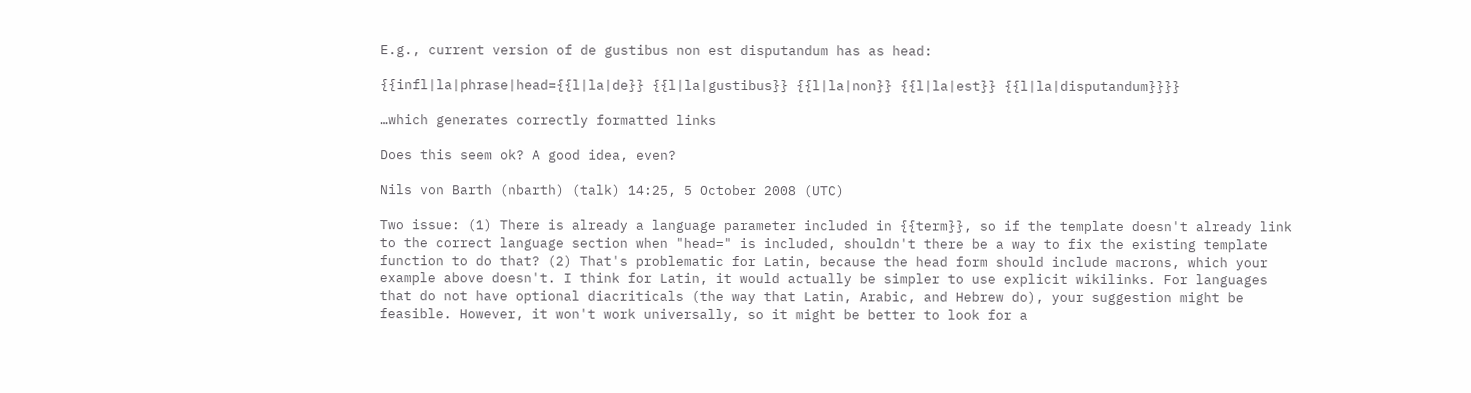E.g., current version of de gustibus non est disputandum has as head:

{{infl|la|phrase|head={{l|la|de}} {{l|la|gustibus}} {{l|la|non}} {{l|la|est}} {{l|la|disputandum}}}}

…which generates correctly formatted links

Does this seem ok? A good idea, even?

Nils von Barth (nbarth) (talk) 14:25, 5 October 2008 (UTC)

Two issue: (1) There is already a language parameter included in {{term}}, so if the template doesn't already link to the correct language section when "head=" is included, shouldn't there be a way to fix the existing template function to do that? (2) That's problematic for Latin, because the head form should include macrons, which your example above doesn't. I think for Latin, it would actually be simpler to use explicit wikilinks. For languages that do not have optional diacriticals (the way that Latin, Arabic, and Hebrew do), your suggestion might be feasible. However, it won't work universally, so it might be better to look for a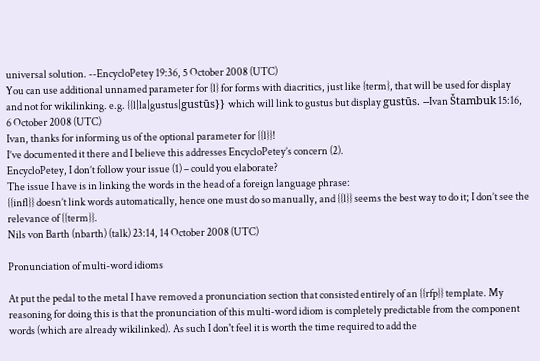universal solution. --EncycloPetey 19:36, 5 October 2008 (UTC)
You can use additional unnamed parameter for {l} for forms with diacritics, just like {term}, that will be used for display and not for wikilinking. e.g. {{l|la|gustus|gustūs}} which will link to gustus but display gustūs. --Ivan Štambuk 15:16, 6 October 2008 (UTC)
Ivan, thanks for informing us of the optional parameter for {{l}}!
I’ve documented it there and I believe this addresses EncycloPetey’s concern (2).
EncycloPetey, I don’t follow your issue (1) – could you elaborate?
The issue I have is in linking the words in the head of a foreign language phrase:
{{infl}} doesn’t link words automatically, hence one must do so manually, and {{l}} seems the best way to do it; I don’t see the relevance of {{term}}.
Nils von Barth (nbarth) (talk) 23:14, 14 October 2008 (UTC)

Pronunciation of multi-word idioms

At put the pedal to the metal I have removed a pronunciation section that consisted entirely of an {{rfp}} template. My reasoning for doing this is that the pronunciation of this multi-word idiom is completely predictable from the component words (which are already wikilinked). As such I don't feel it is worth the time required to add the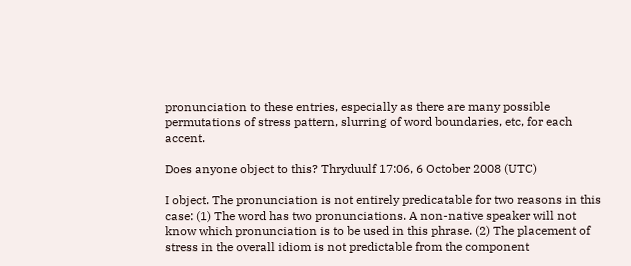pronunciation to these entries, especially as there are many possible permutations of stress pattern, slurring of word boundaries, etc, for each accent.

Does anyone object to this? Thryduulf 17:06, 6 October 2008 (UTC)

I object. The pronunciation is not entirely predicatable for two reasons in this case: (1) The word has two pronunciations. A non-native speaker will not know which pronunciation is to be used in this phrase. (2) The placement of stress in the overall idiom is not predictable from the component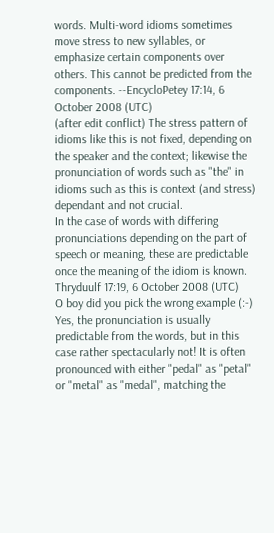words. Multi-word idioms sometimes move stress to new syllables, or emphasize certain components over others. This cannot be predicted from the components. --EncycloPetey 17:14, 6 October 2008 (UTC)
(after edit conflict) The stress pattern of idioms like this is not fixed, depending on the speaker and the context; likewise the pronunciation of words such as "the" in idioms such as this is context (and stress) dependant and not crucial.
In the case of words with differing pronunciations depending on the part of speech or meaning, these are predictable once the meaning of the idiom is known. Thryduulf 17:19, 6 October 2008 (UTC)
O boy did you pick the wrong example (:-) Yes, the pronunciation is usually predictable from the words, but in this case rather spectacularly not! It is often pronounced with either "pedal" as "petal" or "metal" as "medal", matching the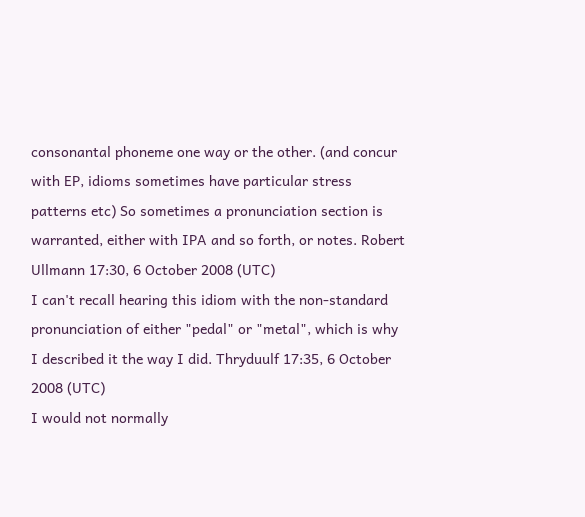consonantal phoneme one way or the other. (and concur with EP, idioms sometimes have particular stress patterns etc) So sometimes a pronunciation section is warranted, either with IPA and so forth, or notes. Robert Ullmann 17:30, 6 October 2008 (UTC)
I can't recall hearing this idiom with the non-standard pronunciation of either "pedal" or "metal", which is why I described it the way I did. Thryduulf 17:35, 6 October 2008 (UTC)
I would not normally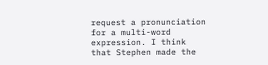request a pronunciation for a multi-word expression. I think that Stephen made the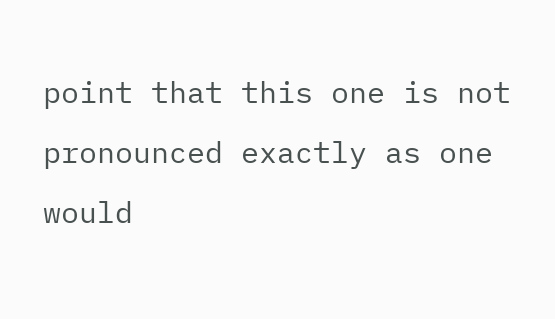point that this one is not pronounced exactly as one would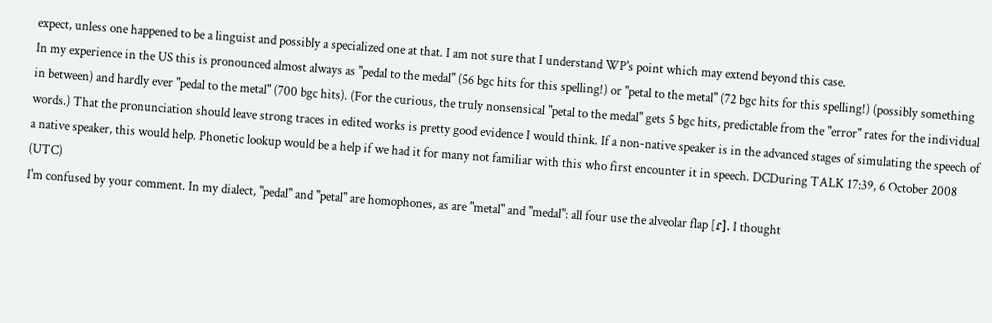expect, unless one happened to be a linguist and possibly a specialized one at that. I am not sure that I understand WP's point which may extend beyond this case.
In my experience in the US this is pronounced almost always as "pedal to the medal" (56 bgc hits for this spelling!) or "petal to the metal" (72 bgc hits for this spelling!) (possibly something in between) and hardly ever "pedal to the metal" (700 bgc hits). (For the curious, the truly nonsensical "petal to the medal" gets 5 bgc hits, predictable from the "error" rates for the individual words.) That the pronunciation should leave strong traces in edited works is pretty good evidence I would think. If a non-native speaker is in the advanced stages of simulating the speech of a native speaker, this would help. Phonetic lookup would be a help if we had it for many not familiar with this who first encounter it in speech. DCDuring TALK 17:39, 6 October 2008 (UTC)
I'm confused by your comment. In my dialect, "pedal" and "petal" are homophones, as are "metal" and "medal": all four use the alveolar flap [ɾ]. I thought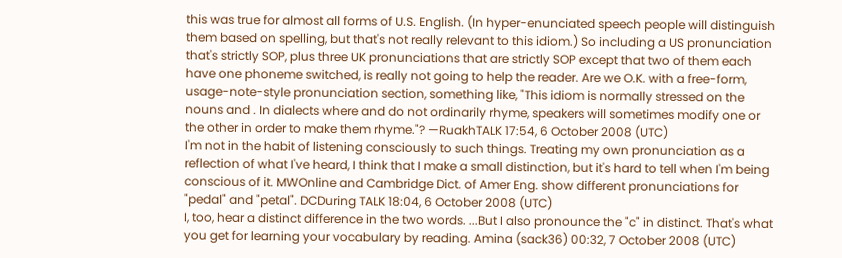this was true for almost all forms of U.S. English. (In hyper-enunciated speech people will distinguish them based on spelling, but that's not really relevant to this idiom.) So including a US pronunciation that's strictly SOP, plus three UK pronunciations that are strictly SOP except that two of them each have one phoneme switched, is really not going to help the reader. Are we O.K. with a free-form, usage-note-style pronunciation section, something like, "This idiom is normally stressed on the nouns and . In dialects where and do not ordinarily rhyme, speakers will sometimes modify one or the other in order to make them rhyme."? —RuakhTALK 17:54, 6 October 2008 (UTC)
I'm not in the habit of listening consciously to such things. Treating my own pronunciation as a reflection of what I've heard, I think that I make a small distinction, but it's hard to tell when I'm being conscious of it. MWOnline and Cambridge Dict. of Amer Eng. show different pronunciations for "pedal" and "petal". DCDuring TALK 18:04, 6 October 2008 (UTC)
I, too, hear a distinct difference in the two words. ...But I also pronounce the "c" in distinct. That's what you get for learning your vocabulary by reading. Amina (sack36) 00:32, 7 October 2008 (UTC)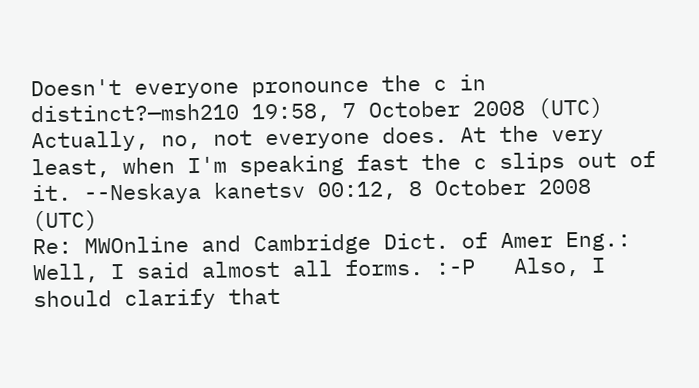Doesn't everyone pronounce the c in distinct?—msh210 19:58, 7 October 2008 (UTC)
Actually, no, not everyone does. At the very least, when I'm speaking fast the c slips out of it. --Neskaya kanetsv 00:12, 8 October 2008 (UTC)
Re: MWOnline and Cambridge Dict. of Amer Eng.: Well, I said almost all forms. :-P   Also, I should clarify that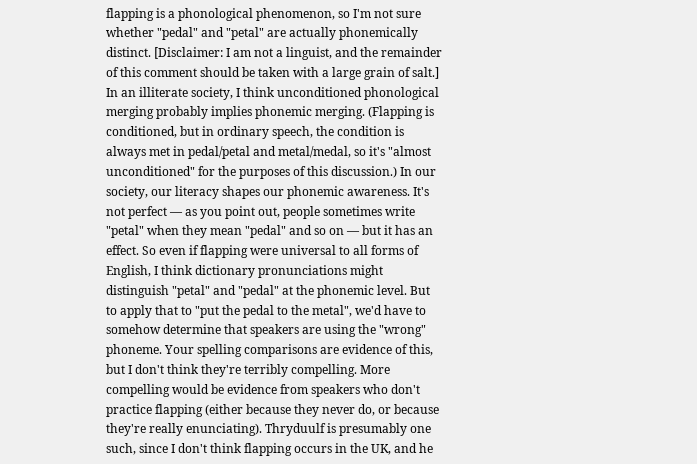flapping is a phonological phenomenon, so I'm not sure whether "pedal" and "petal" are actually phonemically distinct. [Disclaimer: I am not a linguist, and the remainder of this comment should be taken with a large grain of salt.] In an illiterate society, I think unconditioned phonological merging probably implies phonemic merging. (Flapping is conditioned, but in ordinary speech, the condition is always met in pedal/petal and metal/medal, so it's "almost unconditioned" for the purposes of this discussion.) In our society, our literacy shapes our phonemic awareness. It's not perfect — as you point out, people sometimes write "petal" when they mean "pedal" and so on — but it has an effect. So even if flapping were universal to all forms of English, I think dictionary pronunciations might distinguish "petal" and "pedal" at the phonemic level. But to apply that to "put the pedal to the metal", we'd have to somehow determine that speakers are using the "wrong" phoneme. Your spelling comparisons are evidence of this, but I don't think they're terribly compelling. More compelling would be evidence from speakers who don't practice flapping (either because they never do, or because they're really enunciating). Thryduulf is presumably one such, since I don't think flapping occurs in the UK, and he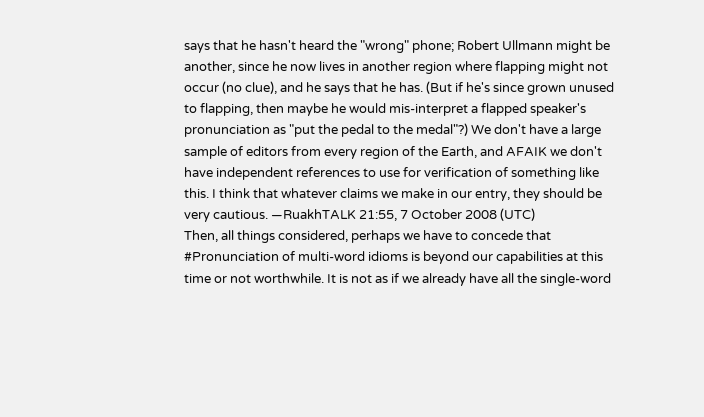says that he hasn't heard the "wrong" phone; Robert Ullmann might be another, since he now lives in another region where flapping might not occur (no clue), and he says that he has. (But if he's since grown unused to flapping, then maybe he would mis-interpret a flapped speaker's pronunciation as "put the pedal to the medal"?) We don't have a large sample of editors from every region of the Earth, and AFAIK we don't have independent references to use for verification of something like this. I think that whatever claims we make in our entry, they should be very cautious. —RuakhTALK 21:55, 7 October 2008 (UTC)
Then, all things considered, perhaps we have to concede that #Pronunciation of multi-word idioms is beyond our capabilities at this time or not worthwhile. It is not as if we already have all the single-word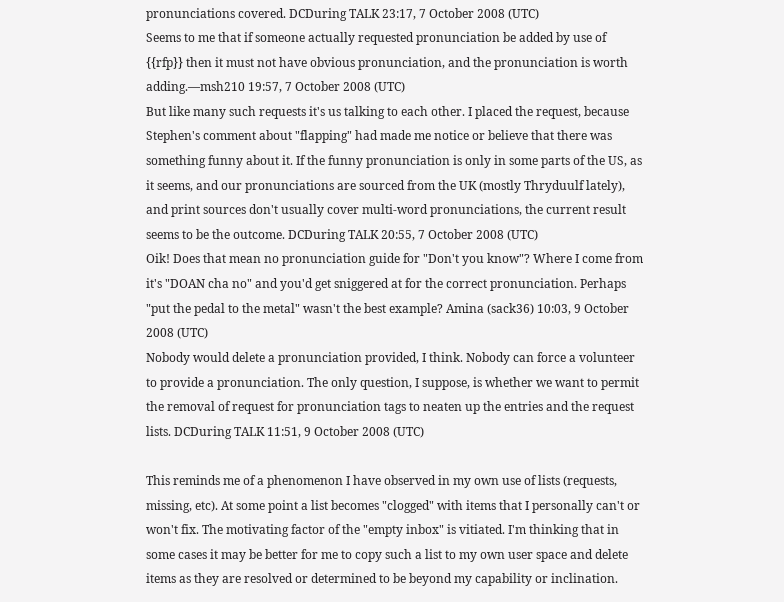pronunciations covered. DCDuring TALK 23:17, 7 October 2008 (UTC)
Seems to me that if someone actually requested pronunciation be added by use of {{rfp}} then it must not have obvious pronunciation, and the pronunciation is worth adding.—msh210 19:57, 7 October 2008 (UTC)
But like many such requests it's us talking to each other. I placed the request, because Stephen's comment about "flapping" had made me notice or believe that there was something funny about it. If the funny pronunciation is only in some parts of the US, as it seems, and our pronunciations are sourced from the UK (mostly Thryduulf lately), and print sources don't usually cover multi-word pronunciations, the current result seems to be the outcome. DCDuring TALK 20:55, 7 October 2008 (UTC)
Oik! Does that mean no pronunciation guide for "Don't you know"? Where I come from it's "DOAN cha no" and you'd get sniggered at for the correct pronunciation. Perhaps "put the pedal to the metal" wasn't the best example? Amina (sack36) 10:03, 9 October 2008 (UTC)
Nobody would delete a pronunciation provided, I think. Nobody can force a volunteer to provide a pronunciation. The only question, I suppose, is whether we want to permit the removal of request for pronunciation tags to neaten up the entries and the request lists. DCDuring TALK 11:51, 9 October 2008 (UTC)

This reminds me of a phenomenon I have observed in my own use of lists (requests, missing, etc). At some point a list becomes "clogged" with items that I personally can't or won't fix. The motivating factor of the "empty inbox" is vitiated. I'm thinking that in some cases it may be better for me to copy such a list to my own user space and delete items as they are resolved or determined to be beyond my capability or inclination.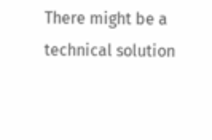There might be a technical solution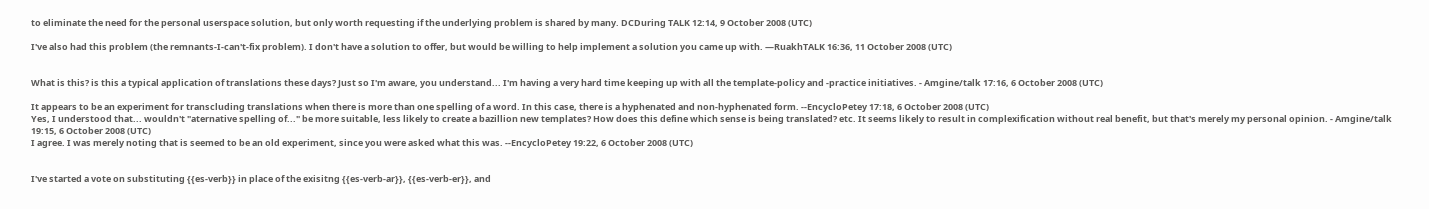to eliminate the need for the personal userspace solution, but only worth requesting if the underlying problem is shared by many. DCDuring TALK 12:14, 9 October 2008 (UTC)

I've also had this problem (the remnants-I-can't-fix problem). I don't have a solution to offer, but would be willing to help implement a solution you came up with. —RuakhTALK 16:36, 11 October 2008 (UTC)


What is this? is this a typical application of translations these days? Just so I'm aware, you understand... I'm having a very hard time keeping up with all the template-policy and -practice initiatives. - Amgine/talk 17:16, 6 October 2008 (UTC)

It appears to be an experiment for transcluding translations when there is more than one spelling of a word. In this case, there is a hyphenated and non-hyphenated form. --EncycloPetey 17:18, 6 October 2008 (UTC)
Yes, I understood that... wouldn't "aternative spelling of..." be more suitable, less likely to create a bazillion new templates? How does this define which sense is being translated? etc. It seems likely to result in complexification without real benefit, but that's merely my personal opinion. - Amgine/talk 19:15, 6 October 2008 (UTC)
I agree. I was merely noting that is seemed to be an old experiment, since you were asked what this was. --EncycloPetey 19:22, 6 October 2008 (UTC)


I've started a vote on substituting {{es-verb}} in place of the exisitng {{es-verb-ar}}, {{es-verb-er}}, and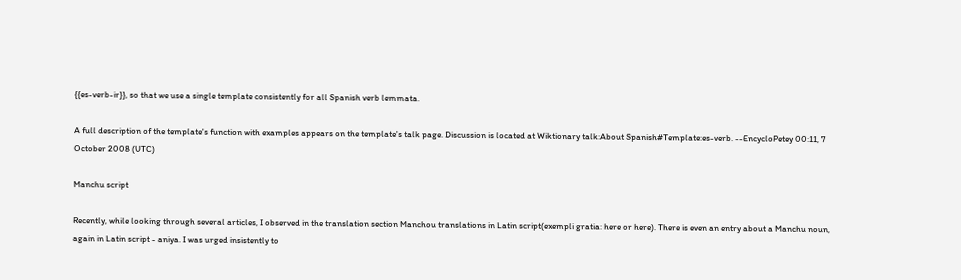{{es-verb-ir}}, so that we use a single template consistently for all Spanish verb lemmata.

A full description of the template's function with examples appears on the template's talk page. Discussion is located at Wiktionary talk:About Spanish#Template:es-verb. --EncycloPetey 00:11, 7 October 2008 (UTC)

Manchu script

Recently, while looking through several articles, I observed in the translation section Manchou translations in Latin script(exempli gratia: here or here). There is even an entry about a Manchu noun, again in Latin script - aniya. I was urged insistently to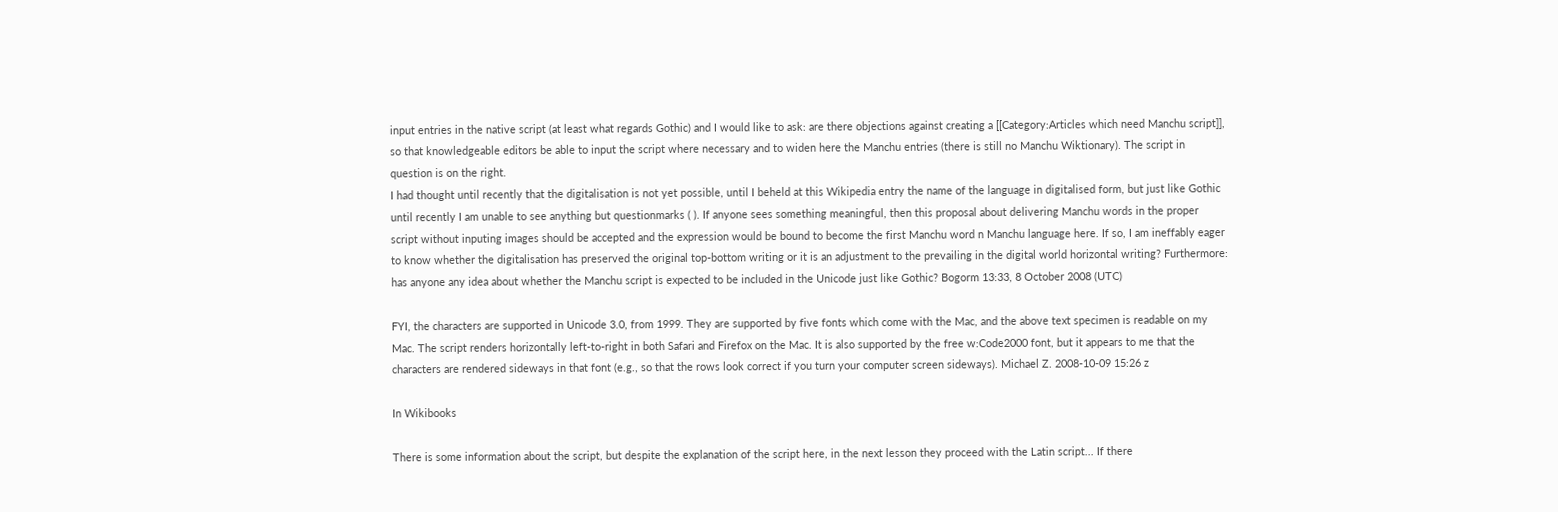input entries in the native script (at least what regards Gothic) and I would like to ask: are there objections against creating a [[Category:Articles which need Manchu script]], so that knowledgeable editors be able to input the script where necessary and to widen here the Manchu entries (there is still no Manchu Wiktionary). The script in question is on the right.
I had thought until recently that the digitalisation is not yet possible, until I beheld at this Wikipedia entry the name of the language in digitalised form, but just like Gothic until recently I am unable to see anything but questionmarks ( ). If anyone sees something meaningful, then this proposal about delivering Manchu words in the proper script without inputing images should be accepted and the expression would be bound to become the first Manchu word n Manchu language here. If so, I am ineffably eager to know whether the digitalisation has preserved the original top-bottom writing or it is an adjustment to the prevailing in the digital world horizontal writing? Furthermore: has anyone any idea about whether the Manchu script is expected to be included in the Unicode just like Gothic? Bogorm 13:33, 8 October 2008 (UTC)

FYI, the characters are supported in Unicode 3.0, from 1999. They are supported by five fonts which come with the Mac, and the above text specimen is readable on my Mac. The script renders horizontally left-to-right in both Safari and Firefox on the Mac. It is also supported by the free w:Code2000 font, but it appears to me that the characters are rendered sideways in that font (e.g., so that the rows look correct if you turn your computer screen sideways). Michael Z. 2008-10-09 15:26 z

In Wikibooks

There is some information about the script, but despite the explanation of the script here, in the next lesson they proceed with the Latin script... If there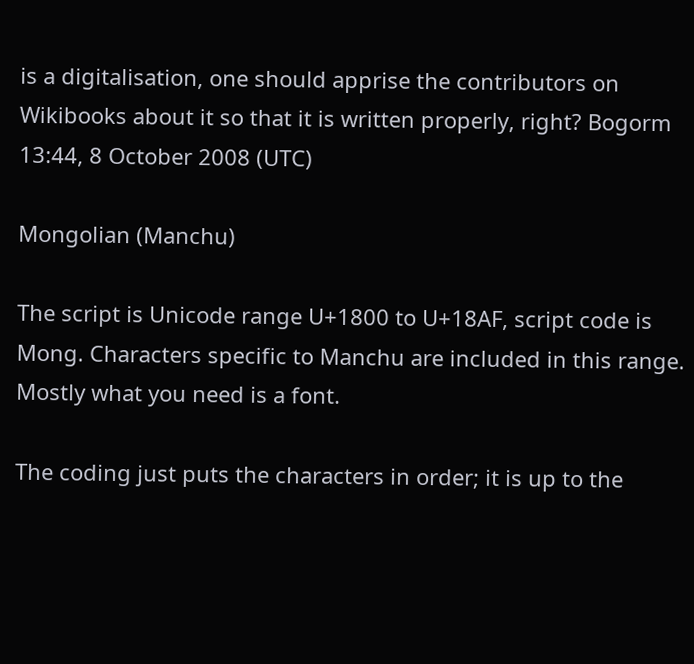is a digitalisation, one should apprise the contributors on Wikibooks about it so that it is written properly, right? Bogorm 13:44, 8 October 2008 (UTC)

Mongolian (Manchu)

The script is Unicode range U+1800 to U+18AF, script code is Mong. Characters specific to Manchu are included in this range. Mostly what you need is a font.

The coding just puts the characters in order; it is up to the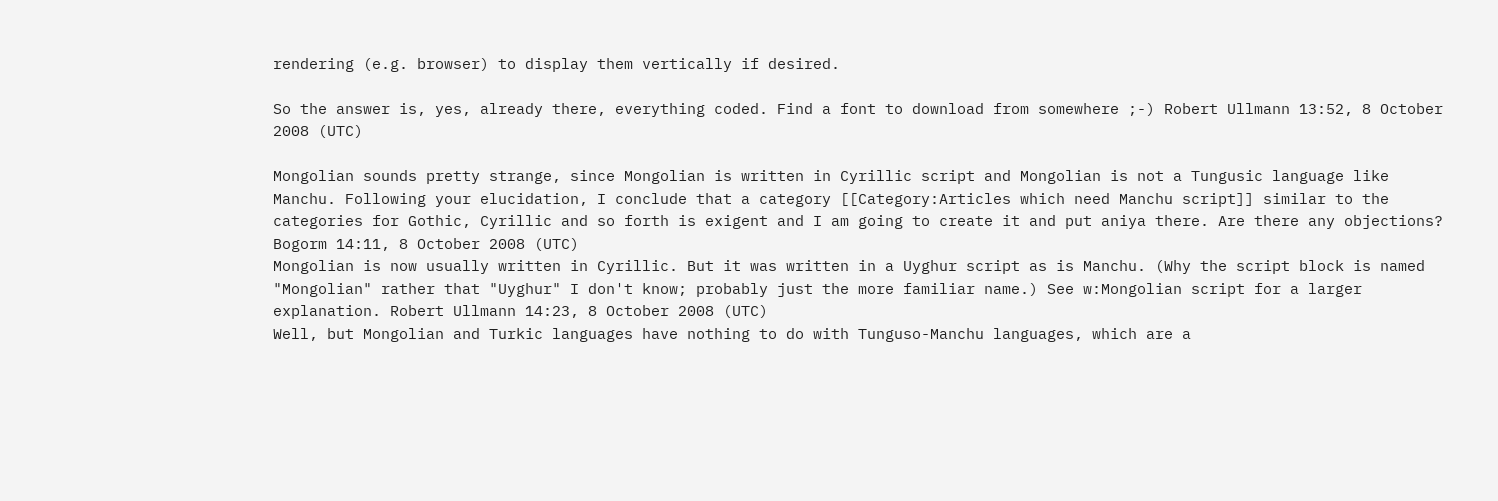rendering (e.g. browser) to display them vertically if desired.

So the answer is, yes, already there, everything coded. Find a font to download from somewhere ;-) Robert Ullmann 13:52, 8 October 2008 (UTC)

Mongolian sounds pretty strange, since Mongolian is written in Cyrillic script and Mongolian is not a Tungusic language like Manchu. Following your elucidation, I conclude that a category [[Category:Articles which need Manchu script]] similar to the categories for Gothic, Cyrillic and so forth is exigent and I am going to create it and put aniya there. Are there any objections? Bogorm 14:11, 8 October 2008 (UTC)
Mongolian is now usually written in Cyrillic. But it was written in a Uyghur script as is Manchu. (Why the script block is named "Mongolian" rather that "Uyghur" I don't know; probably just the more familiar name.) See w:Mongolian script for a larger explanation. Robert Ullmann 14:23, 8 October 2008 (UTC)
Well, but Mongolian and Turkic languages have nothing to do with Tunguso-Manchu languages, which are a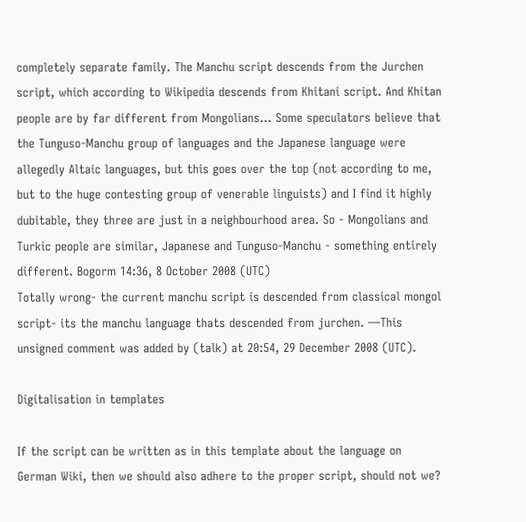completely separate family. The Manchu script descends from the Jurchen script, which according to Wikipedia descends from Khitani script. And Khitan people are by far different from Mongolians... Some speculators believe that the Tunguso-Manchu group of languages and the Japanese language were allegedly Altaic languages, but this goes over the top (not according to me, but to the huge contesting group of venerable linguists) and I find it highly dubitable, they three are just in a neighbourhood area. So - Mongolians and Turkic people are similar, Japanese and Tunguso-Manchu - something entirely different. Bogorm 14:36, 8 October 2008 (UTC)
Totally wrong- the current manchu script is descended from classical mongol script- its the manchu language thats descended from jurchen. —This unsigned comment was added by (talk) at 20:54, 29 December 2008 (UTC).

Digitalisation in templates

If the script can be written as in this template about the language on German Wiki, then we should also adhere to the proper script, should not we?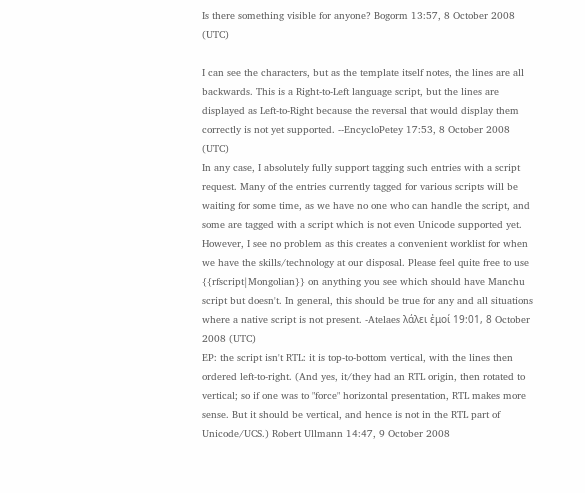Is there something visible for anyone? Bogorm 13:57, 8 October 2008 (UTC)

I can see the characters, but as the template itself notes, the lines are all backwards. This is a Right-to-Left language script, but the lines are displayed as Left-to-Right because the reversal that would display them correctly is not yet supported. --EncycloPetey 17:53, 8 October 2008 (UTC)
In any case, I absolutely fully support tagging such entries with a script request. Many of the entries currently tagged for various scripts will be waiting for some time, as we have no one who can handle the script, and some are tagged with a script which is not even Unicode supported yet. However, I see no problem as this creates a convenient worklist for when we have the skills/technology at our disposal. Please feel quite free to use {{rfscript|Mongolian}} on anything you see which should have Manchu script but doesn't. In general, this should be true for any and all situations where a native script is not present. -Atelaes λάλει ἐμοί 19:01, 8 October 2008 (UTC)
EP: the script isn't RTL: it is top-to-bottom vertical, with the lines then ordered left-to-right. (And yes, it/they had an RTL origin, then rotated to vertical; so if one was to "force" horizontal presentation, RTL makes more sense. But it should be vertical, and hence is not in the RTL part of Unicode/UCS.) Robert Ullmann 14:47, 9 October 2008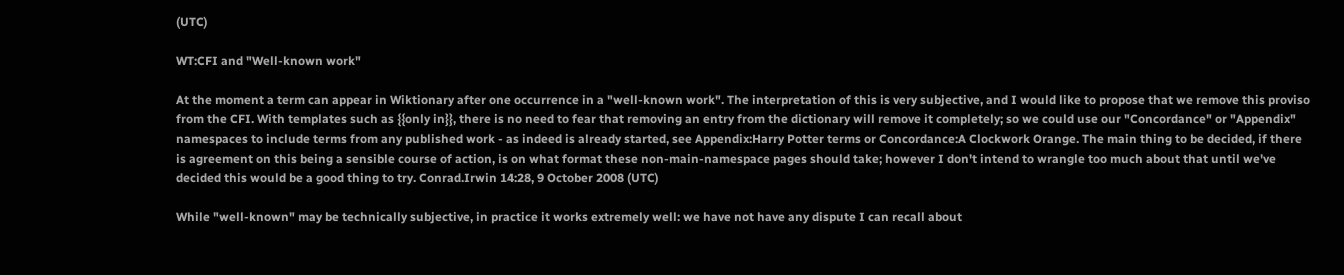(UTC)

WT:CFI and "Well-known work"

At the moment a term can appear in Wiktionary after one occurrence in a "well-known work". The interpretation of this is very subjective, and I would like to propose that we remove this proviso from the CFI. With templates such as {{only in}}, there is no need to fear that removing an entry from the dictionary will remove it completely; so we could use our "Concordance" or "Appendix" namespaces to include terms from any published work - as indeed is already started, see Appendix:Harry Potter terms or Concordance:A Clockwork Orange. The main thing to be decided, if there is agreement on this being a sensible course of action, is on what format these non-main-namespace pages should take; however I don't intend to wrangle too much about that until we've decided this would be a good thing to try. Conrad.Irwin 14:28, 9 October 2008 (UTC)

While "well-known" may be technically subjective, in practice it works extremely well: we have not have any dispute I can recall about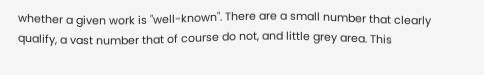whether a given work is "well-known". There are a small number that clearly qualify, a vast number that of course do not, and little grey area. This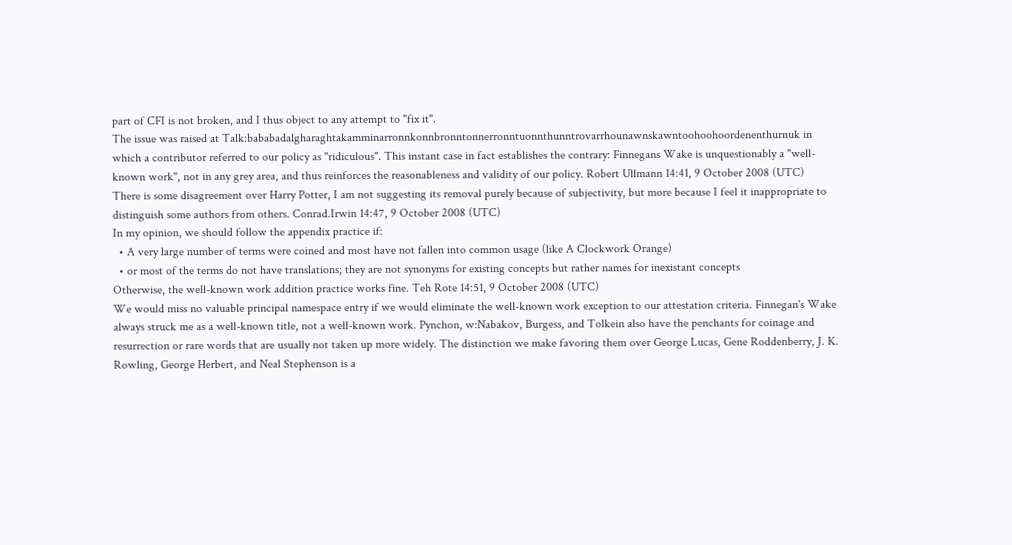part of CFI is not broken, and I thus object to any attempt to "fix it".
The issue was raised at Talk:bababadalgharaghtakamminarronnkonnbronntonnerronntuonnthunntrovarrhounawnskawntoohoohoordenenthurnuk in which a contributor referred to our policy as "ridiculous". This instant case in fact establishes the contrary: Finnegans Wake is unquestionably a "well-known work", not in any grey area, and thus reinforces the reasonableness and validity of our policy. Robert Ullmann 14:41, 9 October 2008 (UTC)
There is some disagreement over Harry Potter, I am not suggesting its removal purely because of subjectivity, but more because I feel it inappropriate to distinguish some authors from others. Conrad.Irwin 14:47, 9 October 2008 (UTC)
In my opinion, we should follow the appendix practice if:
  • A very large number of terms were coined and most have not fallen into common usage (like A Clockwork Orange)
  • or most of the terms do not have translations; they are not synonyms for existing concepts but rather names for inexistant concepts
Otherwise, the well-known work addition practice works fine. Teh Rote 14:51, 9 October 2008 (UTC)
We would miss no valuable principal namespace entry if we would eliminate the well-known work exception to our attestation criteria. Finnegan's Wake always struck me as a well-known title, not a well-known work. Pynchon, w:Nabakov, Burgess, and Tolkein also have the penchants for coinage and resurrection or rare words that are usually not taken up more widely. The distinction we make favoring them over George Lucas, Gene Roddenberry, J. K. Rowling, George Herbert, and Neal Stephenson is a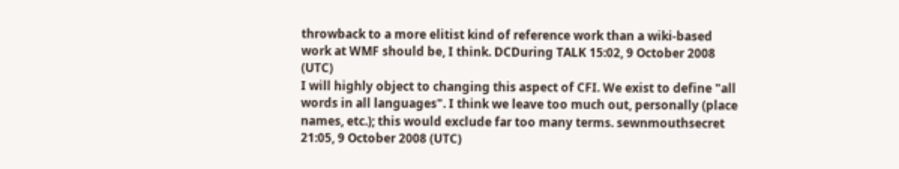throwback to a more elitist kind of reference work than a wiki-based work at WMF should be, I think. DCDuring TALK 15:02, 9 October 2008 (UTC)
I will highly object to changing this aspect of CFI. We exist to define "all words in all languages". I think we leave too much out, personally (place names, etc.); this would exclude far too many terms. sewnmouthsecret 21:05, 9 October 2008 (UTC)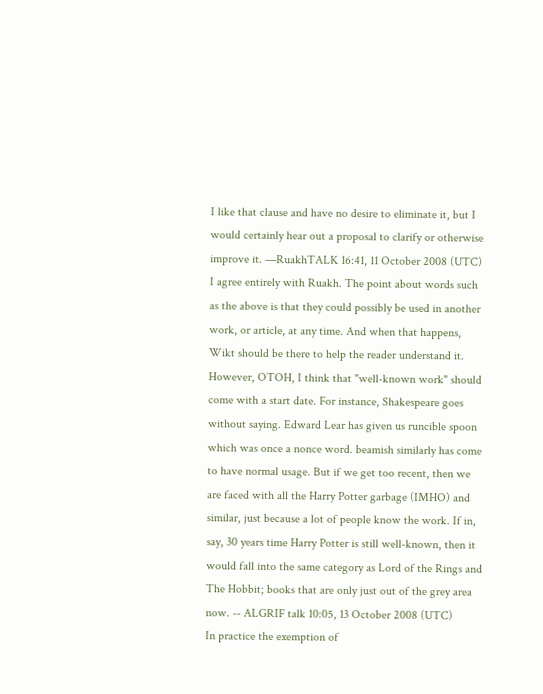I like that clause and have no desire to eliminate it, but I would certainly hear out a proposal to clarify or otherwise improve it. —RuakhTALK 16:41, 11 October 2008 (UTC)
I agree entirely with Ruakh. The point about words such as the above is that they could possibly be used in another work, or article, at any time. And when that happens, Wikt should be there to help the reader understand it. However, OTOH, I think that "well-known work" should come with a start date. For instance, Shakespeare goes without saying. Edward Lear has given us runcible spoon which was once a nonce word. beamish similarly has come to have normal usage. But if we get too recent, then we are faced with all the Harry Potter garbage (IMHO) and similar, just because a lot of people know the work. If in, say, 30 years time Harry Potter is still well-known, then it would fall into the same category as Lord of the Rings and The Hobbit; books that are only just out of the grey area now. -- ALGRIF talk 10:05, 13 October 2008 (UTC)
In practice the exemption of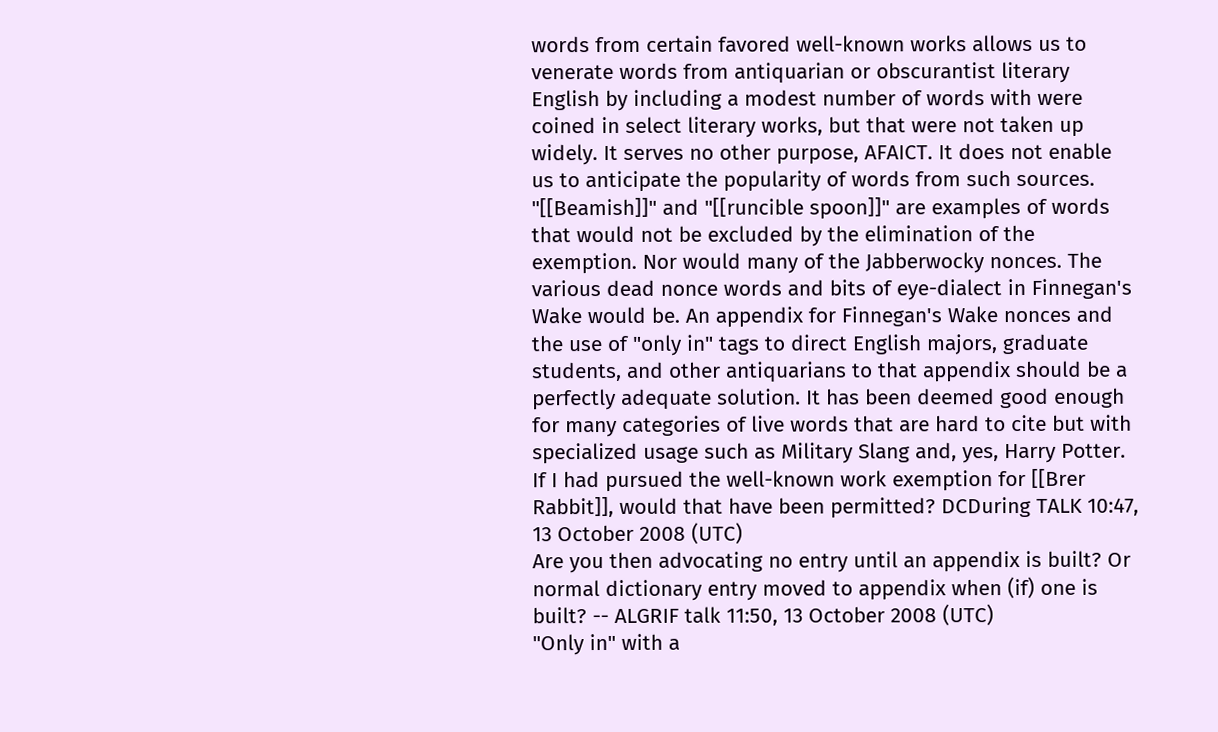words from certain favored well-known works allows us to venerate words from antiquarian or obscurantist literary English by including a modest number of words with were coined in select literary works, but that were not taken up widely. It serves no other purpose, AFAICT. It does not enable us to anticipate the popularity of words from such sources. "[[Beamish]]" and "[[runcible spoon]]" are examples of words that would not be excluded by the elimination of the exemption. Nor would many of the Jabberwocky nonces. The various dead nonce words and bits of eye-dialect in Finnegan's Wake would be. An appendix for Finnegan's Wake nonces and the use of "only in" tags to direct English majors, graduate students, and other antiquarians to that appendix should be a perfectly adequate solution. It has been deemed good enough for many categories of live words that are hard to cite but with specialized usage such as Military Slang and, yes, Harry Potter.
If I had pursued the well-known work exemption for [[Brer Rabbit]], would that have been permitted? DCDuring TALK 10:47, 13 October 2008 (UTC)
Are you then advocating no entry until an appendix is built? Or normal dictionary entry moved to appendix when (if) one is built? -- ALGRIF talk 11:50, 13 October 2008 (UTC)
"Only in" with a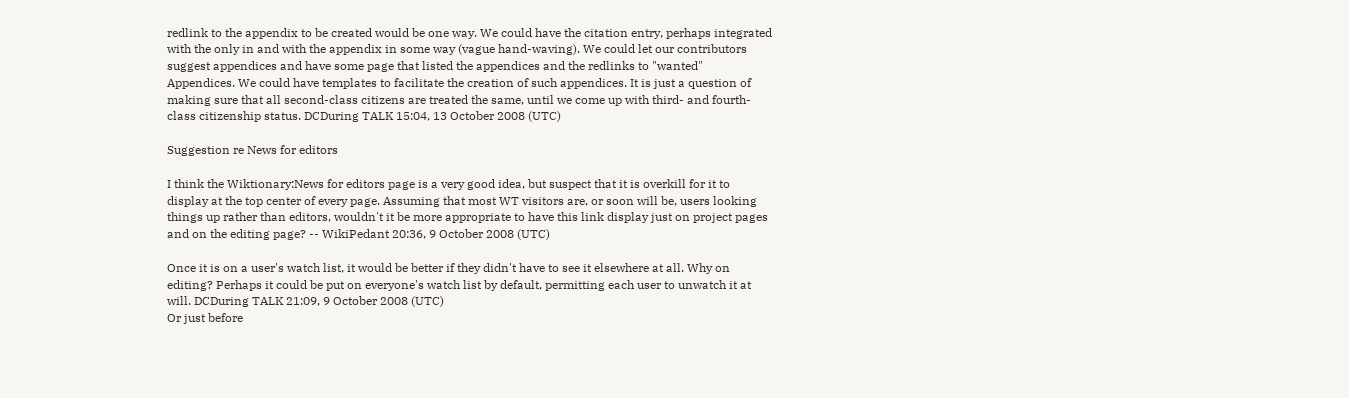redlink to the appendix to be created would be one way. We could have the citation entry, perhaps integrated with the only in and with the appendix in some way (vague hand-waving). We could let our contributors suggest appendices and have some page that listed the appendices and the redlinks to "wanted" Appendices. We could have templates to facilitate the creation of such appendices. It is just a question of making sure that all second-class citizens are treated the same, until we come up with third- and fourth-class citizenship status. DCDuring TALK 15:04, 13 October 2008 (UTC)

Suggestion re News for editors

I think the Wiktionary:News for editors page is a very good idea, but suspect that it is overkill for it to display at the top center of every page. Assuming that most WT visitors are, or soon will be, users looking things up rather than editors, wouldn't it be more appropriate to have this link display just on project pages and on the editing page? -- WikiPedant 20:36, 9 October 2008 (UTC)

Once it is on a user's watch list, it would be better if they didn't have to see it elsewhere at all. Why on editing? Perhaps it could be put on everyone's watch list by default, permitting each user to unwatch it at will. DCDuring TALK 21:09, 9 October 2008 (UTC)
Or just before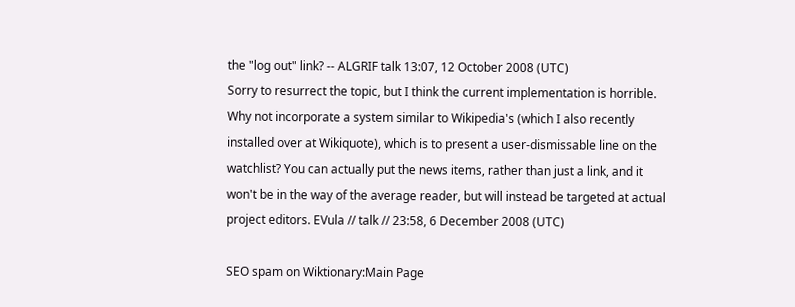the "log out" link? -- ALGRIF talk 13:07, 12 October 2008 (UTC)
Sorry to resurrect the topic, but I think the current implementation is horrible. Why not incorporate a system similar to Wikipedia's (which I also recently installed over at Wikiquote), which is to present a user-dismissable line on the watchlist? You can actually put the news items, rather than just a link, and it won't be in the way of the average reader, but will instead be targeted at actual project editors. EVula // talk // 23:58, 6 December 2008 (UTC)

SEO spam on Wiktionary:Main Page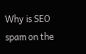Why is SEO spam on the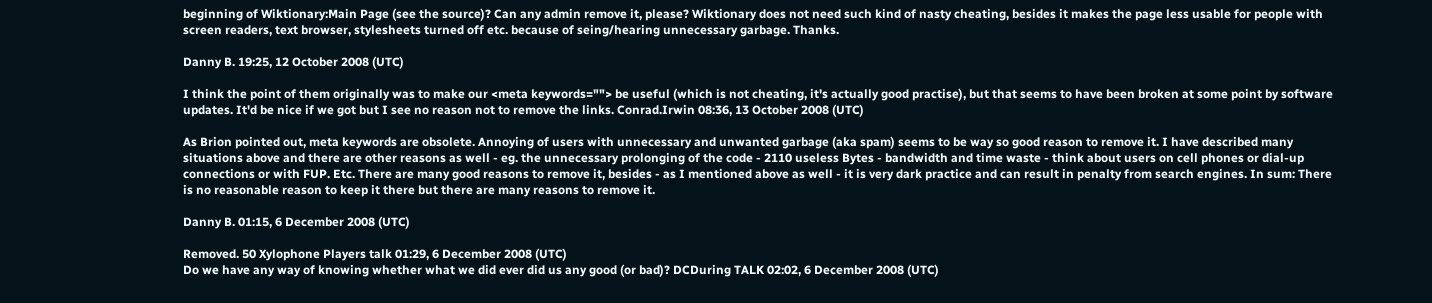beginning of Wiktionary:Main Page (see the source)? Can any admin remove it, please? Wiktionary does not need such kind of nasty cheating, besides it makes the page less usable for people with screen readers, text browser, stylesheets turned off etc. because of seing/hearing unnecessary garbage. Thanks.

Danny B. 19:25, 12 October 2008 (UTC)

I think the point of them originally was to make our <meta keywords=""> be useful (which is not cheating, it's actually good practise), but that seems to have been broken at some point by software updates. It'd be nice if we got but I see no reason not to remove the links. Conrad.Irwin 08:36, 13 October 2008 (UTC)

As Brion pointed out, meta keywords are obsolete. Annoying of users with unnecessary and unwanted garbage (aka spam) seems to be way so good reason to remove it. I have described many situations above and there are other reasons as well - eg. the unnecessary prolonging of the code - 2110 useless Bytes - bandwidth and time waste - think about users on cell phones or dial-up connections or with FUP. Etc. There are many good reasons to remove it, besides - as I mentioned above as well - it is very dark practice and can result in penalty from search engines. In sum: There is no reasonable reason to keep it there but there are many reasons to remove it.

Danny B. 01:15, 6 December 2008 (UTC)

Removed. 50 Xylophone Players talk 01:29, 6 December 2008 (UTC)
Do we have any way of knowing whether what we did ever did us any good (or bad)? DCDuring TALK 02:02, 6 December 2008 (UTC)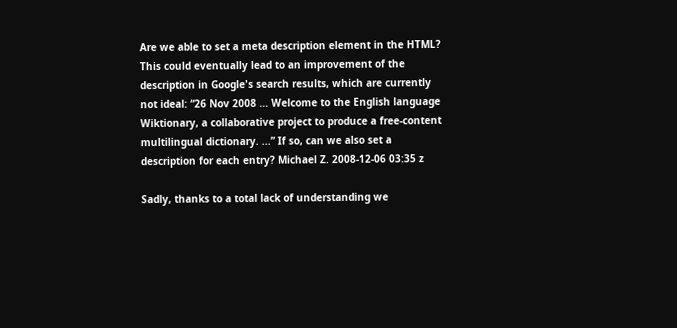Are we able to set a meta description element in the HTML? This could eventually lead to an improvement of the description in Google's search results, which are currently not ideal: “26 Nov 2008 ... Welcome to the English language Wiktionary, a collaborative project to produce a free-content multilingual dictionary. ...” If so, can we also set a description for each entry? Michael Z. 2008-12-06 03:35 z

Sadly, thanks to a total lack of understanding we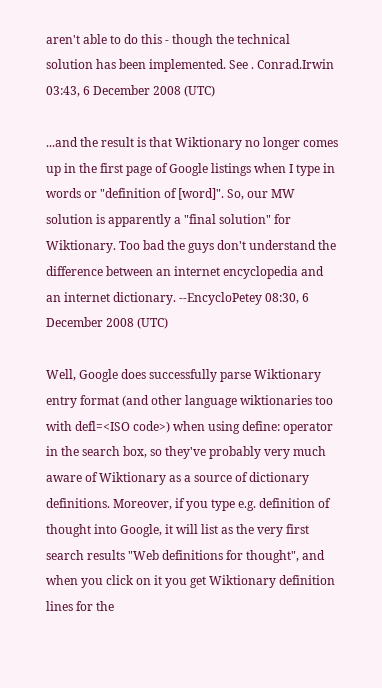aren't able to do this - though the technical solution has been implemented. See . Conrad.Irwin 03:43, 6 December 2008 (UTC)

...and the result is that Wiktionary no longer comes up in the first page of Google listings when I type in words or "definition of [word]". So, our MW solution is apparently a "final solution" for Wiktionary. Too bad the guys don't understand the difference between an internet encyclopedia and an internet dictionary. --EncycloPetey 08:30, 6 December 2008 (UTC)

Well, Google does successfully parse Wiktionary entry format (and other language wiktionaries too with defl=<ISO code>) when using define: operator in the search box, so they've probably very much aware of Wiktionary as a source of dictionary definitions. Moreover, if you type e.g. definition of thought into Google, it will list as the very first search results "Web definitions for thought", and when you click on it you get Wiktionary definition lines for the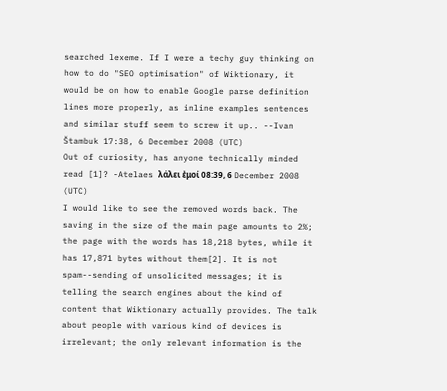searched lexeme. If I were a techy guy thinking on how to do "SEO optimisation" of Wiktionary, it would be on how to enable Google parse definition lines more properly, as inline examples sentences and similar stuff seem to screw it up.. --Ivan Štambuk 17:38, 6 December 2008 (UTC)
Out of curiosity, has anyone technically minded read [1]? -Atelaes λάλει ἐμοί 08:39, 6 December 2008 (UTC)
I would like to see the removed words back. The saving in the size of the main page amounts to 2%; the page with the words has 18,218 bytes, while it has 17,871 bytes without them[2]. It is not spam--sending of unsolicited messages; it is telling the search engines about the kind of content that Wiktionary actually provides. The talk about people with various kind of devices is irrelevant; the only relevant information is the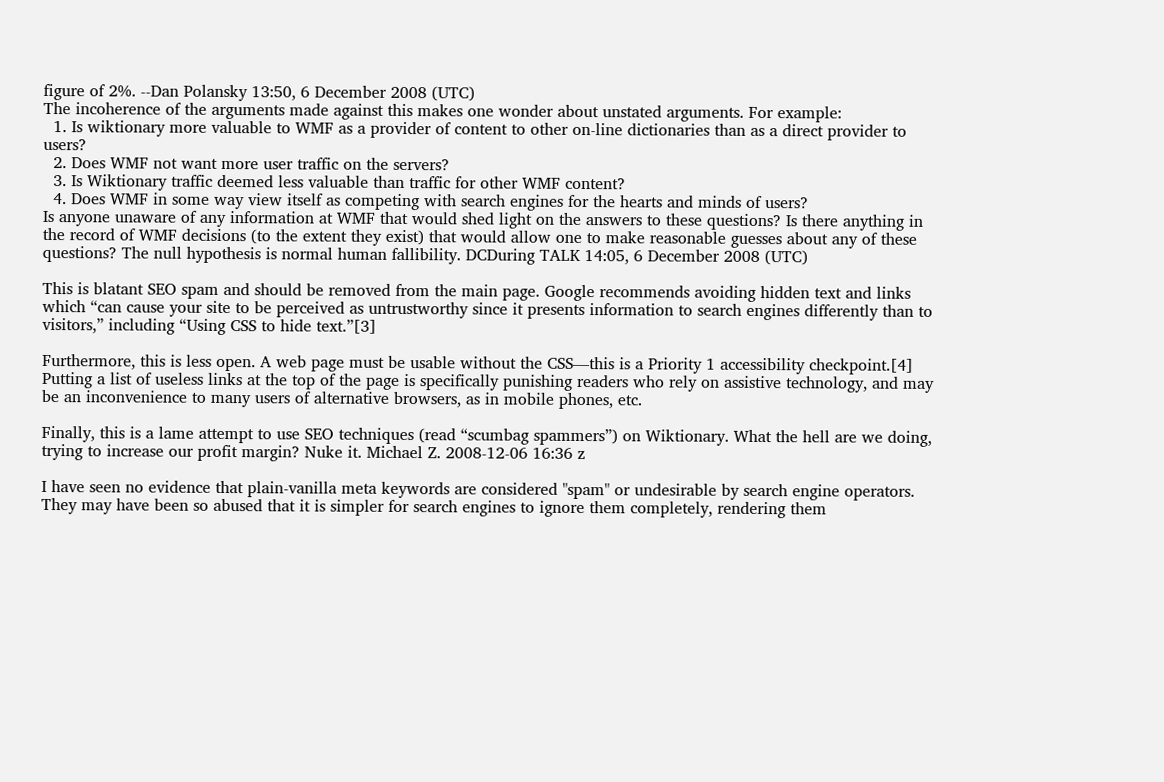figure of 2%. --Dan Polansky 13:50, 6 December 2008 (UTC)
The incoherence of the arguments made against this makes one wonder about unstated arguments. For example:
  1. Is wiktionary more valuable to WMF as a provider of content to other on-line dictionaries than as a direct provider to users?
  2. Does WMF not want more user traffic on the servers?
  3. Is Wiktionary traffic deemed less valuable than traffic for other WMF content?
  4. Does WMF in some way view itself as competing with search engines for the hearts and minds of users?
Is anyone unaware of any information at WMF that would shed light on the answers to these questions? Is there anything in the record of WMF decisions (to the extent they exist) that would allow one to make reasonable guesses about any of these questions? The null hypothesis is normal human fallibility. DCDuring TALK 14:05, 6 December 2008 (UTC)

This is blatant SEO spam and should be removed from the main page. Google recommends avoiding hidden text and links which “can cause your site to be perceived as untrustworthy since it presents information to search engines differently than to visitors,” including “Using CSS to hide text.”[3]

Furthermore, this is less open. A web page must be usable without the CSS—this is a Priority 1 accessibility checkpoint.[4] Putting a list of useless links at the top of the page is specifically punishing readers who rely on assistive technology, and may be an inconvenience to many users of alternative browsers, as in mobile phones, etc.

Finally, this is a lame attempt to use SEO techniques (read “scumbag spammers”) on Wiktionary. What the hell are we doing, trying to increase our profit margin? Nuke it. Michael Z. 2008-12-06 16:36 z

I have seen no evidence that plain-vanilla meta keywords are considered "spam" or undesirable by search engine operators. They may have been so abused that it is simpler for search engines to ignore them completely, rendering them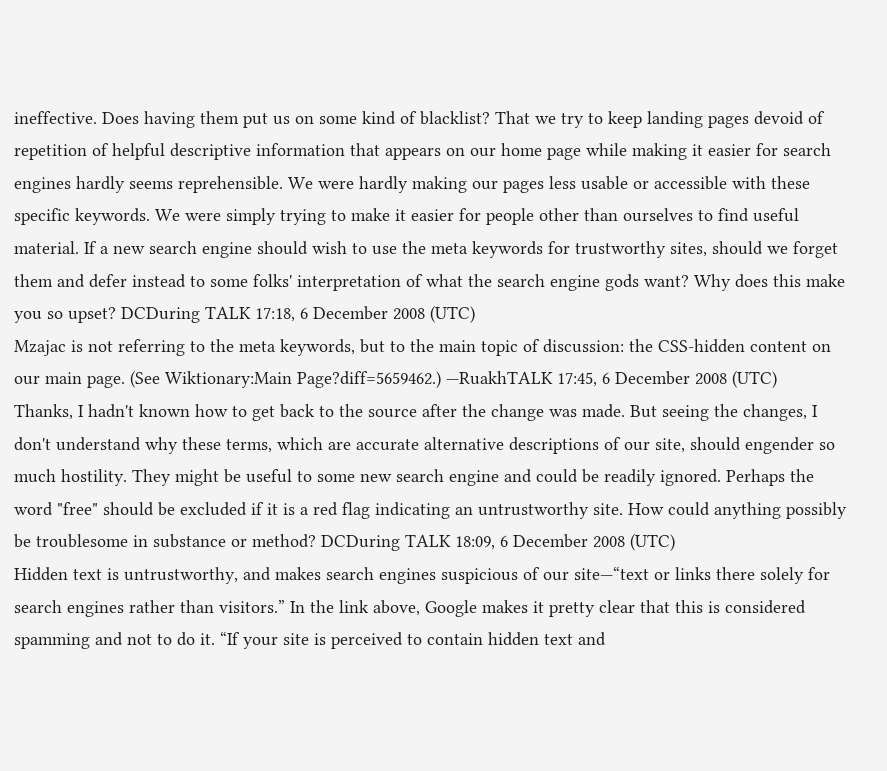ineffective. Does having them put us on some kind of blacklist? That we try to keep landing pages devoid of repetition of helpful descriptive information that appears on our home page while making it easier for search engines hardly seems reprehensible. We were hardly making our pages less usable or accessible with these specific keywords. We were simply trying to make it easier for people other than ourselves to find useful material. If a new search engine should wish to use the meta keywords for trustworthy sites, should we forget them and defer instead to some folks' interpretation of what the search engine gods want? Why does this make you so upset? DCDuring TALK 17:18, 6 December 2008 (UTC)
Mzajac is not referring to the meta keywords, but to the main topic of discussion: the CSS-hidden content on our main page. (See Wiktionary:Main Page?diff=5659462.) —RuakhTALK 17:45, 6 December 2008 (UTC)
Thanks, I hadn't known how to get back to the source after the change was made. But seeing the changes, I don't understand why these terms, which are accurate alternative descriptions of our site, should engender so much hostility. They might be useful to some new search engine and could be readily ignored. Perhaps the word "free" should be excluded if it is a red flag indicating an untrustworthy site. How could anything possibly be troublesome in substance or method? DCDuring TALK 18:09, 6 December 2008 (UTC)
Hidden text is untrustworthy, and makes search engines suspicious of our site—“text or links there solely for search engines rather than visitors.” In the link above, Google makes it pretty clear that this is considered spamming and not to do it. “If your site is perceived to contain hidden text and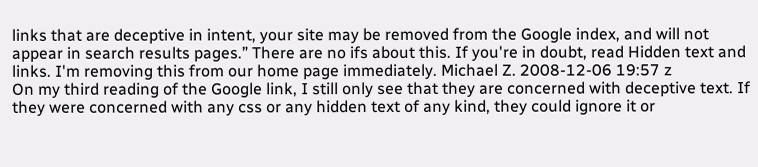links that are deceptive in intent, your site may be removed from the Google index, and will not appear in search results pages.” There are no ifs about this. If you're in doubt, read Hidden text and links. I'm removing this from our home page immediately. Michael Z. 2008-12-06 19:57 z
On my third reading of the Google link, I still only see that they are concerned with deceptive text. If they were concerned with any css or any hidden text of any kind, they could ignore it or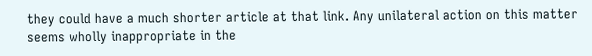they could have a much shorter article at that link. Any unilateral action on this matter seems wholly inappropriate in the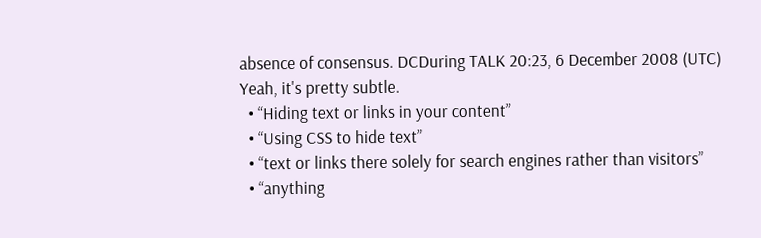absence of consensus. DCDuring TALK 20:23, 6 December 2008 (UTC)
Yeah, it's pretty subtle.
  • “Hiding text or links in your content”
  • “Using CSS to hide text”
  • “text or links there solely for search engines rather than visitors”
  • “anything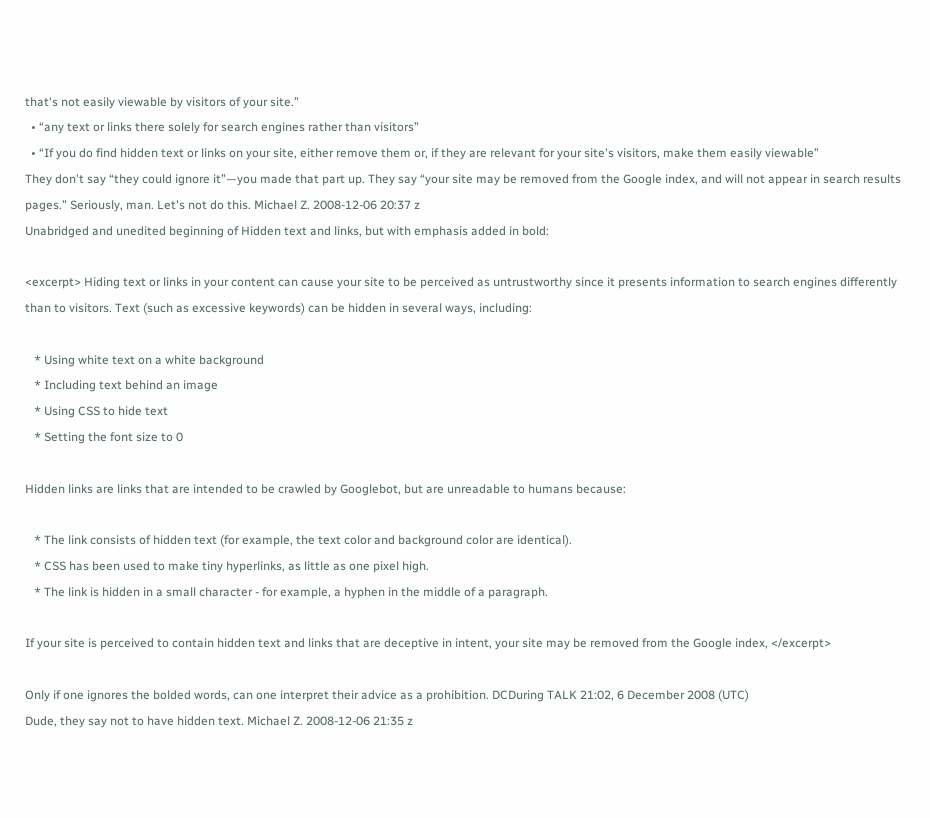that's not easily viewable by visitors of your site.”
  • “any text or links there solely for search engines rather than visitors”
  • “If you do find hidden text or links on your site, either remove them or, if they are relevant for your site's visitors, make them easily viewable”
They don't say “they could ignore it”—you made that part up. They say “your site may be removed from the Google index, and will not appear in search results pages.” Seriously, man. Let's not do this. Michael Z. 2008-12-06 20:37 z
Unabridged and unedited beginning of Hidden text and links, but with emphasis added in bold:

<excerpt> Hiding text or links in your content can cause your site to be perceived as untrustworthy since it presents information to search engines differently than to visitors. Text (such as excessive keywords) can be hidden in several ways, including:

   * Using white text on a white background
   * Including text behind an image
   * Using CSS to hide text
   * Setting the font size to 0

Hidden links are links that are intended to be crawled by Googlebot, but are unreadable to humans because:

   * The link consists of hidden text (for example, the text color and background color are identical).
   * CSS has been used to make tiny hyperlinks, as little as one pixel high.
   * The link is hidden in a small character - for example, a hyphen in the middle of a paragraph.

If your site is perceived to contain hidden text and links that are deceptive in intent, your site may be removed from the Google index, </excerpt>

Only if one ignores the bolded words, can one interpret their advice as a prohibition. DCDuring TALK 21:02, 6 December 2008 (UTC)
Dude, they say not to have hidden text. Michael Z. 2008-12-06 21:35 z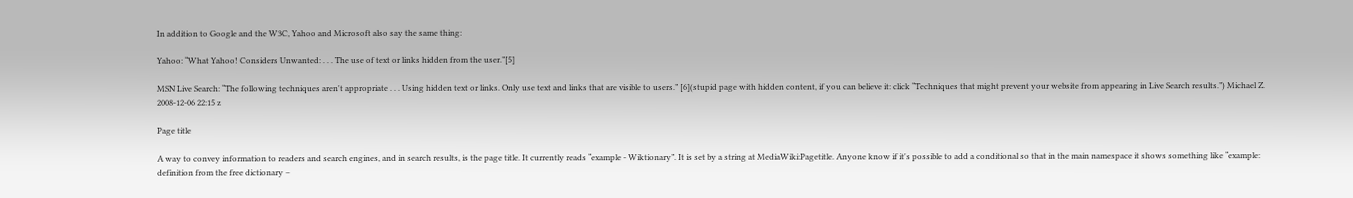In addition to Google and the W3C, Yahoo and Microsoft also say the same thing:

Yahoo: “What Yahoo! Considers Unwanted: . . . The use of text or links hidden from the user.”[5]

MSN Live Search: “The following techniques aren't appropriate . . . Using hidden text or links. Only use text and links that are visible to users.” [6](stupid page with hidden content, if you can believe it: click “Techniques that might prevent your website from appearing in Live Search results.”) Michael Z. 2008-12-06 22:15 z

Page title

A way to convey information to readers and search engines, and in search results, is the page title. It currently reads “example - Wiktionary”. It is set by a string at MediaWiki:Pagetitle. Anyone know if it's possible to add a conditional so that in the main namespace it shows something like “example: definition from the free dictionary –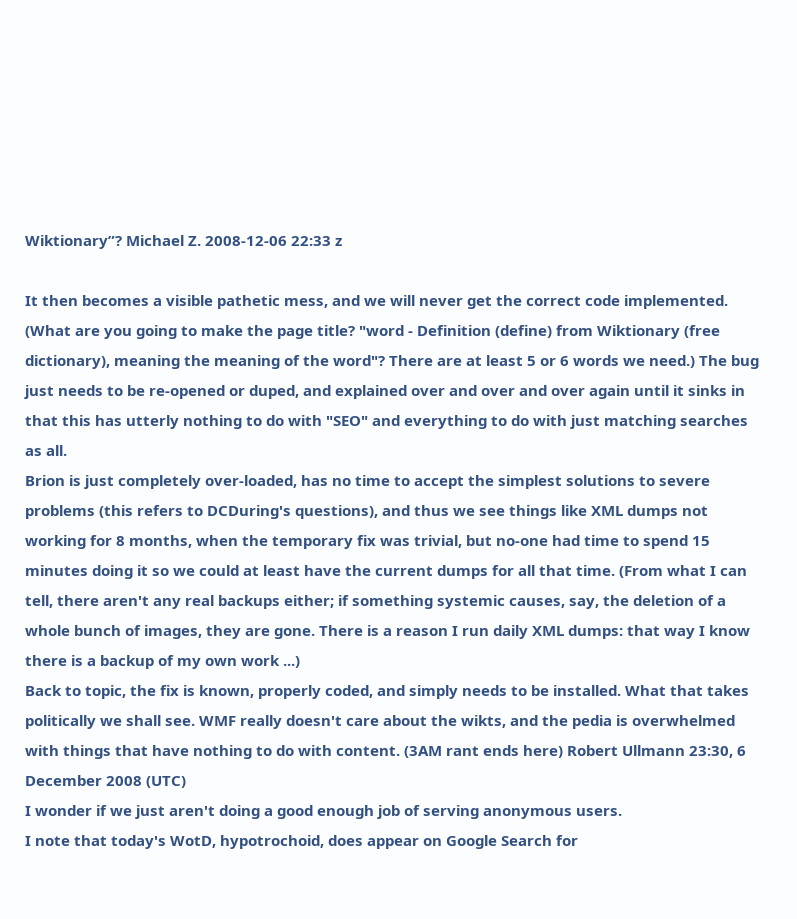Wiktionary”? Michael Z. 2008-12-06 22:33 z

It then becomes a visible pathetic mess, and we will never get the correct code implemented. (What are you going to make the page title? "word - Definition (define) from Wiktionary (free dictionary), meaning the meaning of the word"? There are at least 5 or 6 words we need.) The bug just needs to be re-opened or duped, and explained over and over and over again until it sinks in that this has utterly nothing to do with "SEO" and everything to do with just matching searches as all.
Brion is just completely over-loaded, has no time to accept the simplest solutions to severe problems (this refers to DCDuring's questions), and thus we see things like XML dumps not working for 8 months, when the temporary fix was trivial, but no-one had time to spend 15 minutes doing it so we could at least have the current dumps for all that time. (From what I can tell, there aren't any real backups either; if something systemic causes, say, the deletion of a whole bunch of images, they are gone. There is a reason I run daily XML dumps: that way I know there is a backup of my own work ...)
Back to topic, the fix is known, properly coded, and simply needs to be installed. What that takes politically we shall see. WMF really doesn't care about the wikts, and the pedia is overwhelmed with things that have nothing to do with content. (3AM rant ends here) Robert Ullmann 23:30, 6 December 2008 (UTC)
I wonder if we just aren't doing a good enough job of serving anonymous users.
I note that today's WotD, hypotrochoid, does appear on Google Search for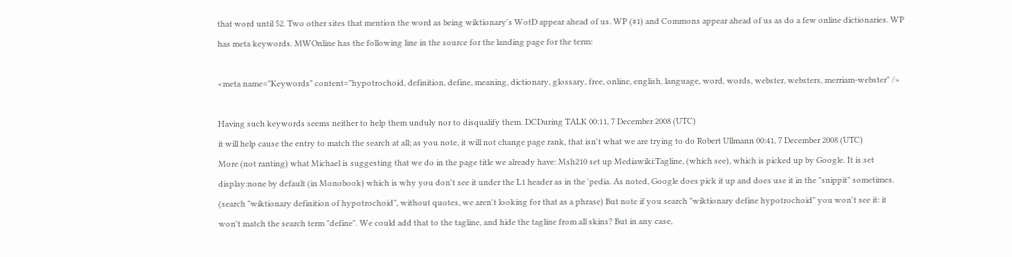that word until 52. Two other sites that mention the word as being wiktionary's WotD appear ahead of us. WP (#1) and Commons appear ahead of us as do a few online dictionaries. WP has meta keywords. MWOnline has the following line in the source for the landing page for the term:

<meta name="Keywords" content="hypotrochoid, definition, define, meaning, dictionary, glossary, free, online, english, language, word, words, webster, websters, merriam-webster" />

Having such keywords seems neither to help them unduly nor to disqualify them. DCDuring TALK 00:11, 7 December 2008 (UTC)
it will help cause the entry to match the search at all; as you note, it will not change page rank, that isn't what we are trying to do Robert Ullmann 00:41, 7 December 2008 (UTC)
More (not ranting) what Michael is suggesting that we do in the page title we already have: Msh210 set up Mediawiki:Tagline, (which see), which is picked up by Google. It is set display:none by default (in Monobook) which is why you don't see it under the L1 header as in the 'pedia. As noted, Google does pick it up and does use it in the "snippit" sometimes. (search "wiktionary definition of hypotrochoid", without quotes, we aren't looking for that as a phrase) But note if you search "wiktionary define hypotrochoid" you won't see it: it won't match the search term "define". We could add that to the tagline, and hide the tagline from all skins? But in any case,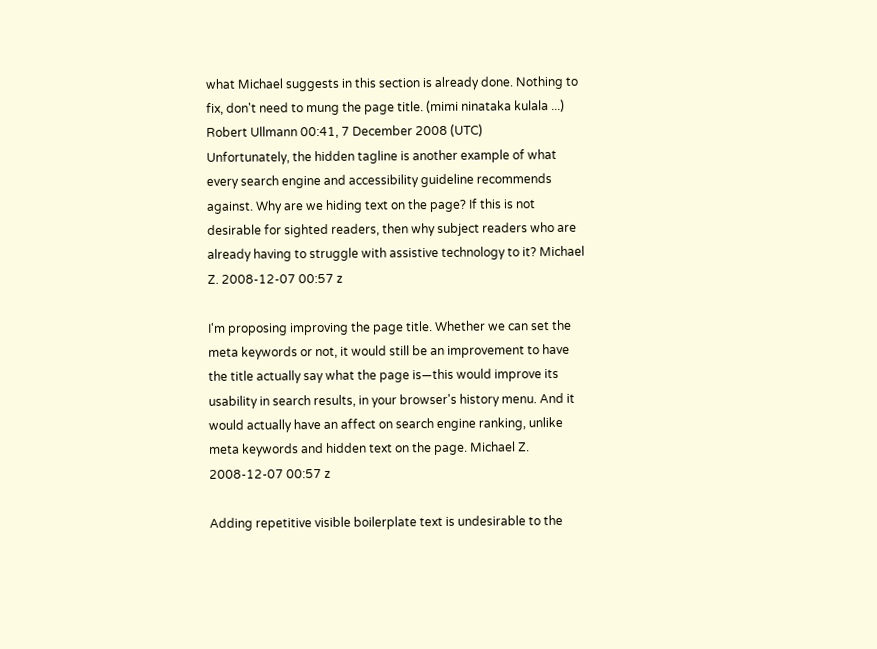what Michael suggests in this section is already done. Nothing to fix, don't need to mung the page title. (mimi ninataka kulala ...) Robert Ullmann 00:41, 7 December 2008 (UTC)
Unfortunately, the hidden tagline is another example of what every search engine and accessibility guideline recommends against. Why are we hiding text on the page? If this is not desirable for sighted readers, then why subject readers who are already having to struggle with assistive technology to it? Michael Z. 2008-12-07 00:57 z

I'm proposing improving the page title. Whether we can set the meta keywords or not, it would still be an improvement to have the title actually say what the page is—this would improve its usability in search results, in your browser's history menu. And it would actually have an affect on search engine ranking, unlike meta keywords and hidden text on the page. Michael Z. 2008-12-07 00:57 z

Adding repetitive visible boilerplate text is undesirable to the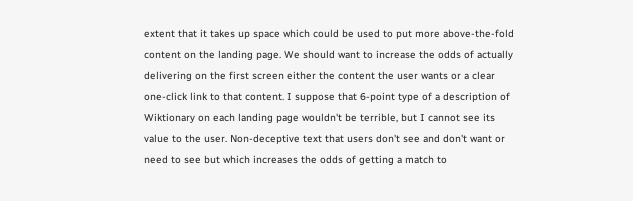extent that it takes up space which could be used to put more above-the-fold content on the landing page. We should want to increase the odds of actually delivering on the first screen either the content the user wants or a clear one-click link to that content. I suppose that 6-point type of a description of Wiktionary on each landing page wouldn't be terrible, but I cannot see its value to the user. Non-deceptive text that users don't see and don't want or need to see but which increases the odds of getting a match to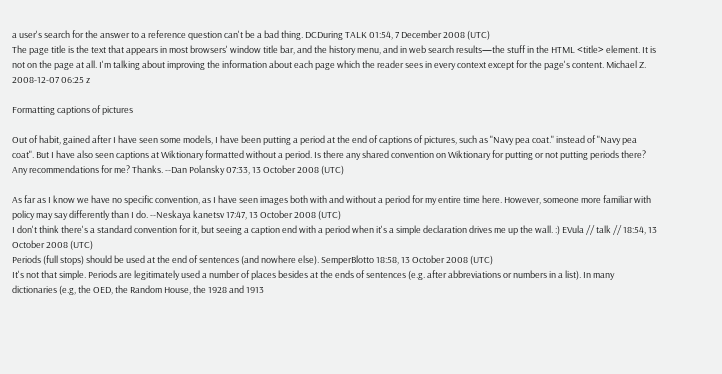a user's search for the answer to a reference question can't be a bad thing. DCDuring TALK 01:54, 7 December 2008 (UTC)
The page title is the text that appears in most browsers' window title bar, and the history menu, and in web search results—the stuff in the HTML <title> element. It is not on the page at all. I'm talking about improving the information about each page which the reader sees in every context except for the page's content. Michael Z. 2008-12-07 06:25 z

Formatting captions of pictures

Out of habit, gained after I have seen some models, I have been putting a period at the end of captions of pictures, such as "Navy pea coat." instead of "Navy pea coat". But I have also seen captions at Wiktionary formatted without a period. Is there any shared convention on Wiktionary for putting or not putting periods there? Any recommendations for me? Thanks. --Dan Polansky 07:33, 13 October 2008 (UTC)

As far as I know we have no specific convention, as I have seen images both with and without a period for my entire time here. However, someone more familiar with policy may say differently than I do. --Neskaya kanetsv 17:47, 13 October 2008 (UTC)
I don't think there's a standard convention for it, but seeing a caption end with a period when it's a simple declaration drives me up the wall. :) EVula // talk // 18:54, 13 October 2008 (UTC)
Periods (full stops) should be used at the end of sentences (and nowhere else). SemperBlotto 18:58, 13 October 2008 (UTC)
It's not that simple. Periods are legitimately used a number of places besides at the ends of sentences (e.g. after abbreviations or numbers in a list). In many dictionaries (e.g, the OED, the Random House, the 1928 and 1913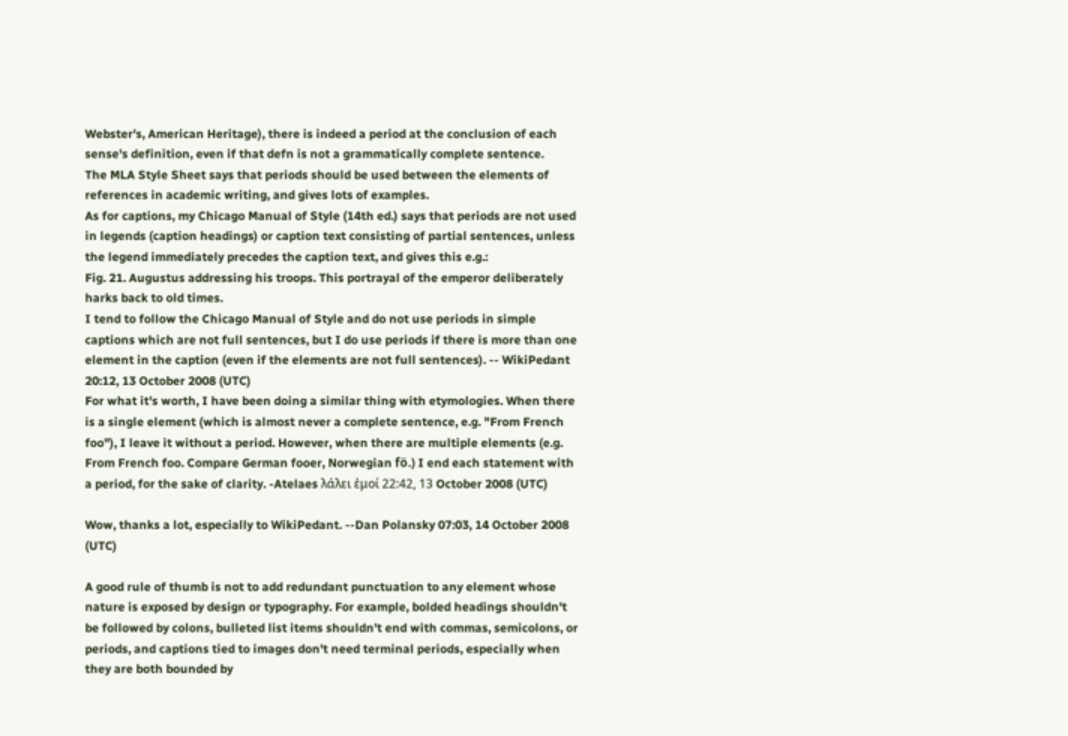Webster's, American Heritage), there is indeed a period at the conclusion of each sense's definition, even if that defn is not a grammatically complete sentence.
The MLA Style Sheet says that periods should be used between the elements of references in academic writing, and gives lots of examples.
As for captions, my Chicago Manual of Style (14th ed.) says that periods are not used in legends (caption headings) or caption text consisting of partial sentences, unless the legend immediately precedes the caption text, and gives this e.g.:
Fig. 21. Augustus addressing his troops. This portrayal of the emperor deliberately harks back to old times.
I tend to follow the Chicago Manual of Style and do not use periods in simple captions which are not full sentences, but I do use periods if there is more than one element in the caption (even if the elements are not full sentences). -- WikiPedant 20:12, 13 October 2008 (UTC)
For what it's worth, I have been doing a similar thing with etymologies. When there is a single element (which is almost never a complete sentence, e.g. "From French foo"), I leave it without a period. However, when there are multiple elements (e.g. From French foo. Compare German fooer, Norwegian fö.) I end each statement with a period, for the sake of clarity. -Atelaes λάλει ἐμοί 22:42, 13 October 2008 (UTC)

Wow, thanks a lot, especially to WikiPedant. --Dan Polansky 07:03, 14 October 2008 (UTC)

A good rule of thumb is not to add redundant punctuation to any element whose nature is exposed by design or typography. For example, bolded headings shouldn't be followed by colons, bulleted list items shouldn't end with commas, semicolons, or periods, and captions tied to images don't need terminal periods, especially when they are both bounded by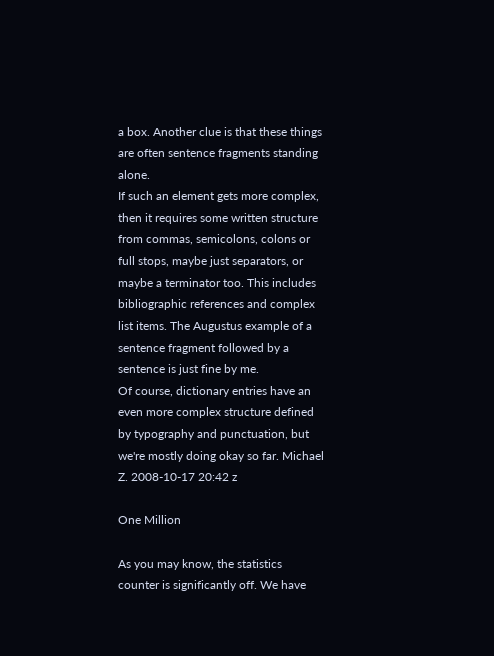a box. Another clue is that these things are often sentence fragments standing alone.
If such an element gets more complex, then it requires some written structure from commas, semicolons, colons or full stops, maybe just separators, or maybe a terminator too. This includes bibliographic references and complex list items. The Augustus example of a sentence fragment followed by a sentence is just fine by me.
Of course, dictionary entries have an even more complex structure defined by typography and punctuation, but we're mostly doing okay so far. Michael Z. 2008-10-17 20:42 z

One Million

As you may know, the statistics counter is significantly off. We have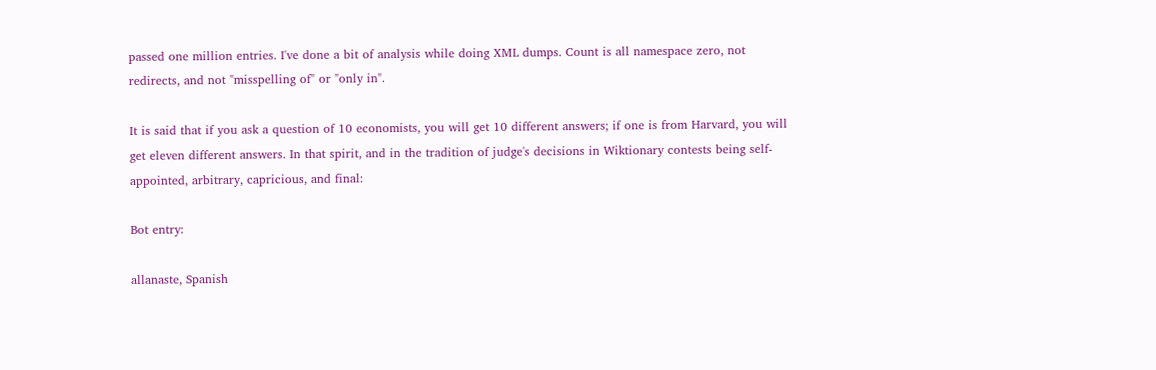passed one million entries. I've done a bit of analysis while doing XML dumps. Count is all namespace zero, not redirects, and not "misspelling of" or "only in".

It is said that if you ask a question of 10 economists, you will get 10 different answers; if one is from Harvard, you will get eleven different answers. In that spirit, and in the tradition of judge's decisions in Wiktionary contests being self-appointed, arbitrary, capricious, and final:

Bot entry:

allanaste, Spanish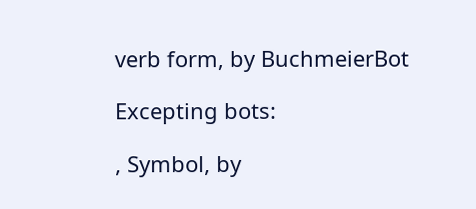verb form, by BuchmeierBot

Excepting bots:

, Symbol, by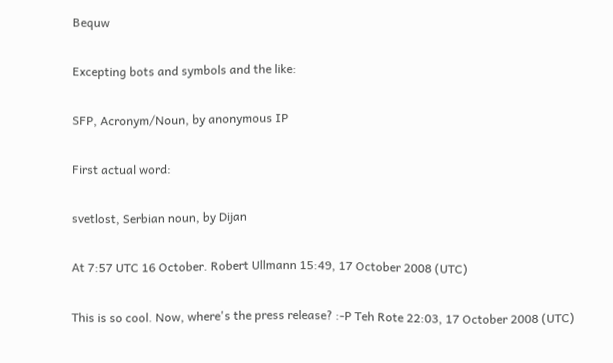Bequw

Excepting bots and symbols and the like:

SFP, Acronym/Noun, by anonymous IP

First actual word:

svetlost, Serbian noun, by Dijan

At 7:57 UTC 16 October. Robert Ullmann 15:49, 17 October 2008 (UTC)

This is so cool. Now, where's the press release? :-P Teh Rote 22:03, 17 October 2008 (UTC)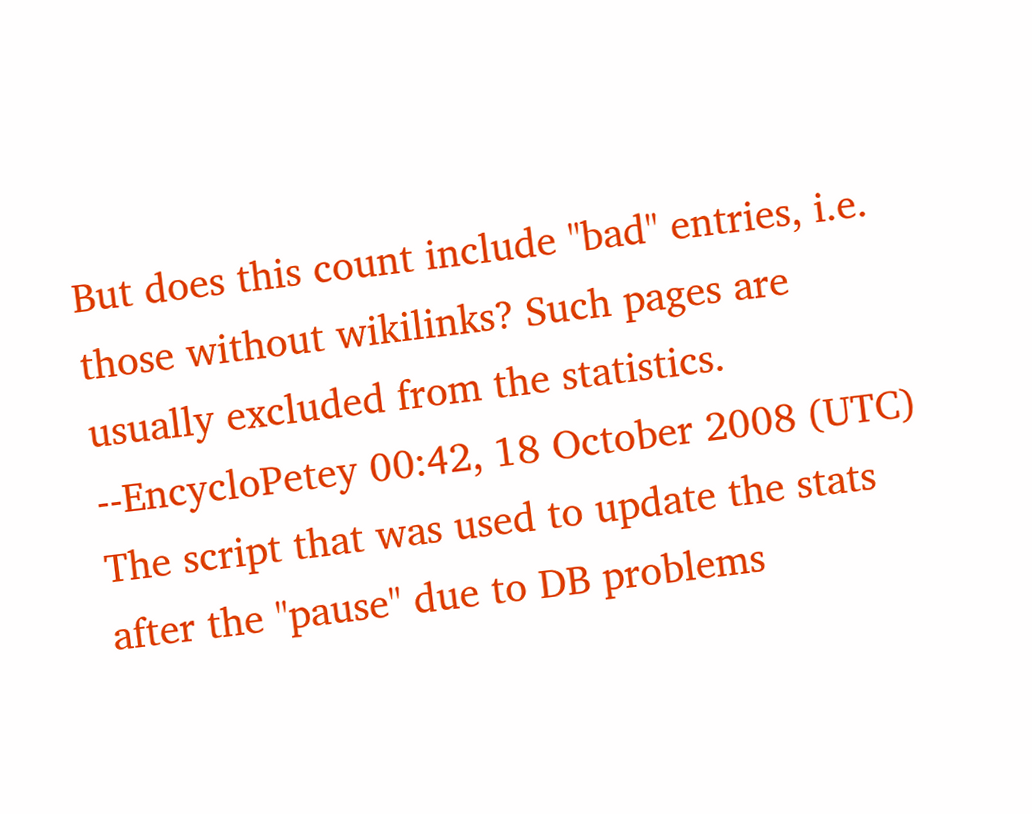But does this count include "bad" entries, i.e. those without wikilinks? Such pages are usually excluded from the statistics. --EncycloPetey 00:42, 18 October 2008 (UTC)
The script that was used to update the stats after the "pause" due to DB problems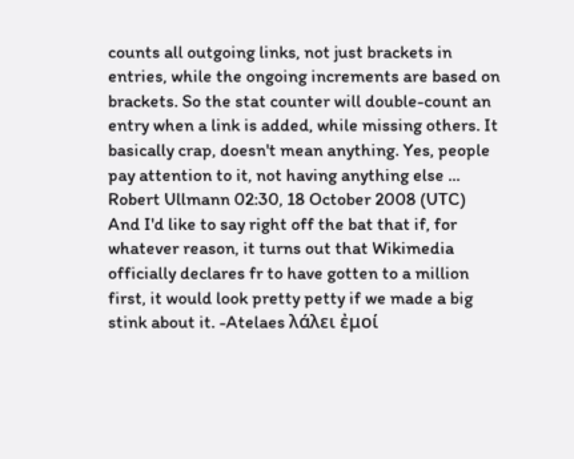counts all outgoing links, not just brackets in entries, while the ongoing increments are based on brackets. So the stat counter will double-count an entry when a link is added, while missing others. It basically crap, doesn't mean anything. Yes, people pay attention to it, not having anything else ... Robert Ullmann 02:30, 18 October 2008 (UTC)
And I'd like to say right off the bat that if, for whatever reason, it turns out that Wikimedia officially declares fr to have gotten to a million first, it would look pretty petty if we made a big stink about it. -Atelaes λάλει ἐμοί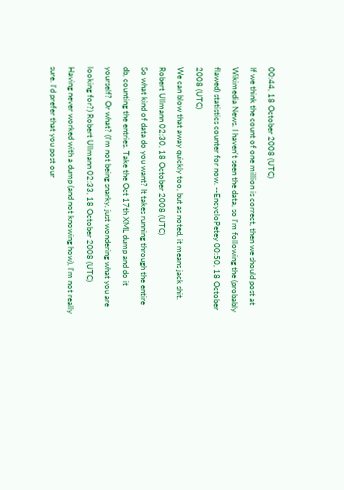00:44, 18 October 2008 (UTC)
If we think the count of one million is correct, then we should post at Wikimedia News. I haven't seen the data, so I'm following the (probably flawed) statistics counter for now. --EncycloPetey 00:50, 18 October 2008 (UTC)
We can blow that away quickly too, but as noted, it means jack shit. Robert Ullmann 02:30, 18 October 2008 (UTC)
So what kind of data do you want? It takes running through the entire db, counting the entries. Take the Oct 17th XML dump and do it yourself? Or what? (I'm not being snarky, just wondering what you are looking for?) Robert Ullmann 02:33, 18 October 2008 (UTC)
Having never worked with a dump (and not knowing how), I'm not really sure. I'd prefer that you post our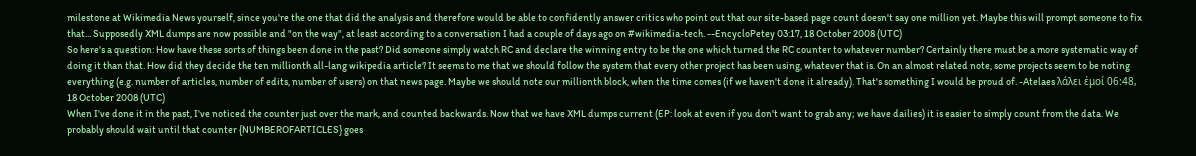milestone at Wikimedia News yourself, since you're the one that did the analysis and therefore would be able to confidently answer critics who point out that our site-based page count doesn't say one million yet. Maybe this will prompt someone to fix that... Supposedly XML dumps are now possible and "on the way", at least according to a conversation I had a couple of days ago on #wikimedia-tech. --EncycloPetey 03:17, 18 October 2008 (UTC)
So here's a question: How have these sorts of things been done in the past? Did someone simply watch RC and declare the winning entry to be the one which turned the RC counter to whatever number? Certainly there must be a more systematic way of doing it than that. How did they decide the ten millionth all-lang wikipedia article? It seems to me that we should follow the system that every other project has been using, whatever that is. On an almost related note, some projects seem to be noting everything (e.g. number of articles, number of edits, number of users) on that news page. Maybe we should note our millionth block, when the time comes (if we haven't done it already). That's something I would be proud of. -Atelaes λάλει ἐμοί 06:48, 18 October 2008 (UTC)
When I've done it in the past, I've noticed the counter just over the mark, and counted backwards. Now that we have XML dumps current (EP: look at even if you don't want to grab any; we have dailies) it is easier to simply count from the data. We probably should wait until that counter {NUMBEROFARTICLES} goes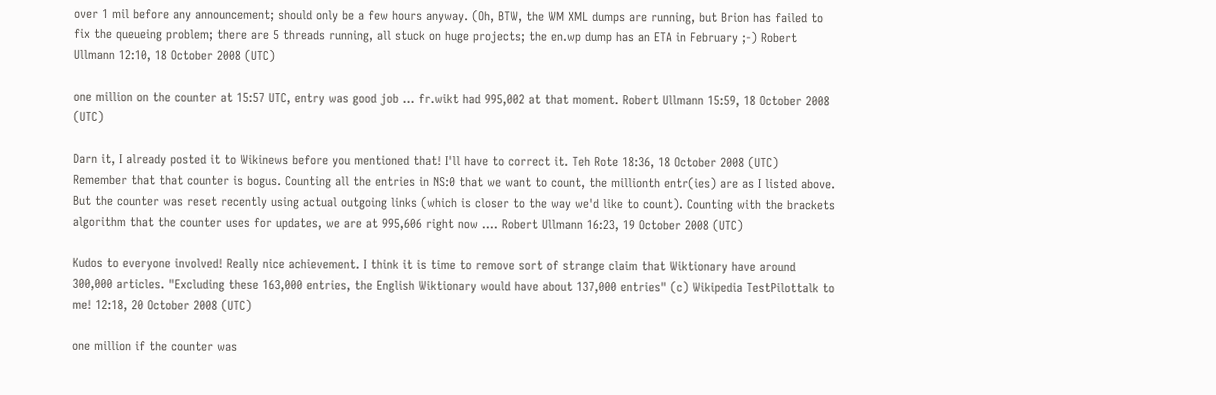over 1 mil before any announcement; should only be a few hours anyway. (Oh, BTW, the WM XML dumps are running, but Brion has failed to fix the queueing problem; there are 5 threads running, all stuck on huge projects; the en.wp dump has an ETA in February ;-) Robert Ullmann 12:10, 18 October 2008 (UTC)

one million on the counter at 15:57 UTC, entry was good job ... fr.wikt had 995,002 at that moment. Robert Ullmann 15:59, 18 October 2008 (UTC)

Darn it, I already posted it to Wikinews before you mentioned that! I'll have to correct it. Teh Rote 18:36, 18 October 2008 (UTC)
Remember that that counter is bogus. Counting all the entries in NS:0 that we want to count, the millionth entr(ies) are as I listed above. But the counter was reset recently using actual outgoing links (which is closer to the way we'd like to count). Counting with the brackets algorithm that the counter uses for updates, we are at 995,606 right now .... Robert Ullmann 16:23, 19 October 2008 (UTC)

Kudos to everyone involved! Really nice achievement. I think it is time to remove sort of strange claim that Wiktionary have around 300,000 articles. "Excluding these 163,000 entries, the English Wiktionary would have about 137,000 entries" (c) Wikipedia TestPilottalk to me! 12:18, 20 October 2008 (UTC)

one million if the counter was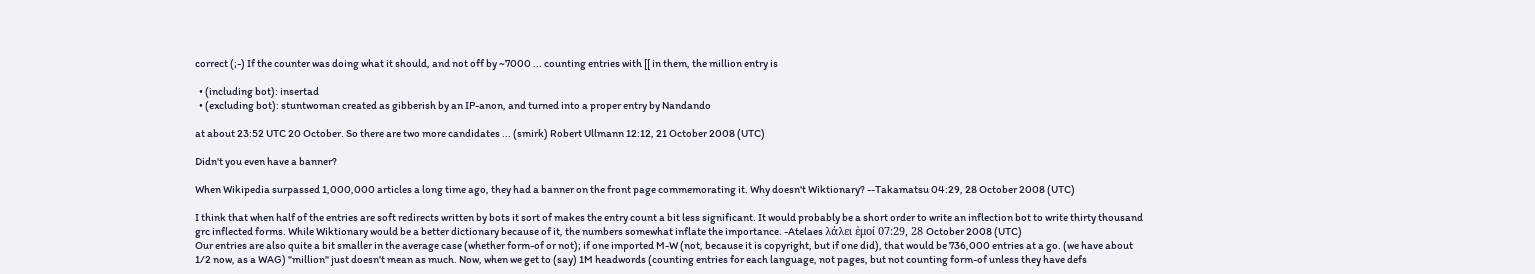correct (;-) If the counter was doing what it should, and not off by ~7000 ... counting entries with [[ in them, the million entry is

  • (including bot): insertad
  • (excluding bot): stuntwoman created as gibberish by an IP-anon, and turned into a proper entry by Nandando

at about 23:52 UTC 20 October. So there are two more candidates ... (smirk) Robert Ullmann 12:12, 21 October 2008 (UTC)

Didn't you even have a banner?

When Wikipedia surpassed 1,000,000 articles a long time ago, they had a banner on the front page commemorating it. Why doesn't Wiktionary? --Takamatsu 04:29, 28 October 2008 (UTC)

I think that when half of the entries are soft redirects written by bots it sort of makes the entry count a bit less significant. It would probably be a short order to write an inflection bot to write thirty thousand grc inflected forms. While Wiktionary would be a better dictionary because of it, the numbers somewhat inflate the importance. -Atelaes λάλει ἐμοί 07:29, 28 October 2008 (UTC)
Our entries are also quite a bit smaller in the average case (whether form-of or not); if one imported M-W (not, because it is copyright, but if one did), that would be 736,000 entries at a go. (we have about 1/2 now, as a WAG) "million" just doesn't mean as much. Now, when we get to (say) 1M headwords (counting entries for each language, not pages, but not counting form-of unless they have defs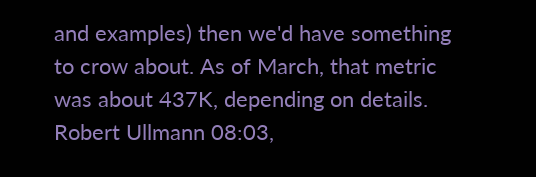and examples) then we'd have something to crow about. As of March, that metric was about 437K, depending on details. Robert Ullmann 08:03,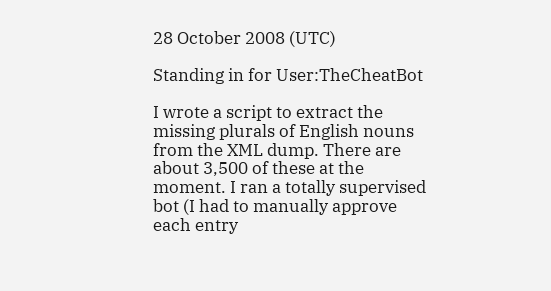28 October 2008 (UTC)

Standing in for User:TheCheatBot

I wrote a script to extract the missing plurals of English nouns from the XML dump. There are about 3,500 of these at the moment. I ran a totally supervised bot (I had to manually approve each entry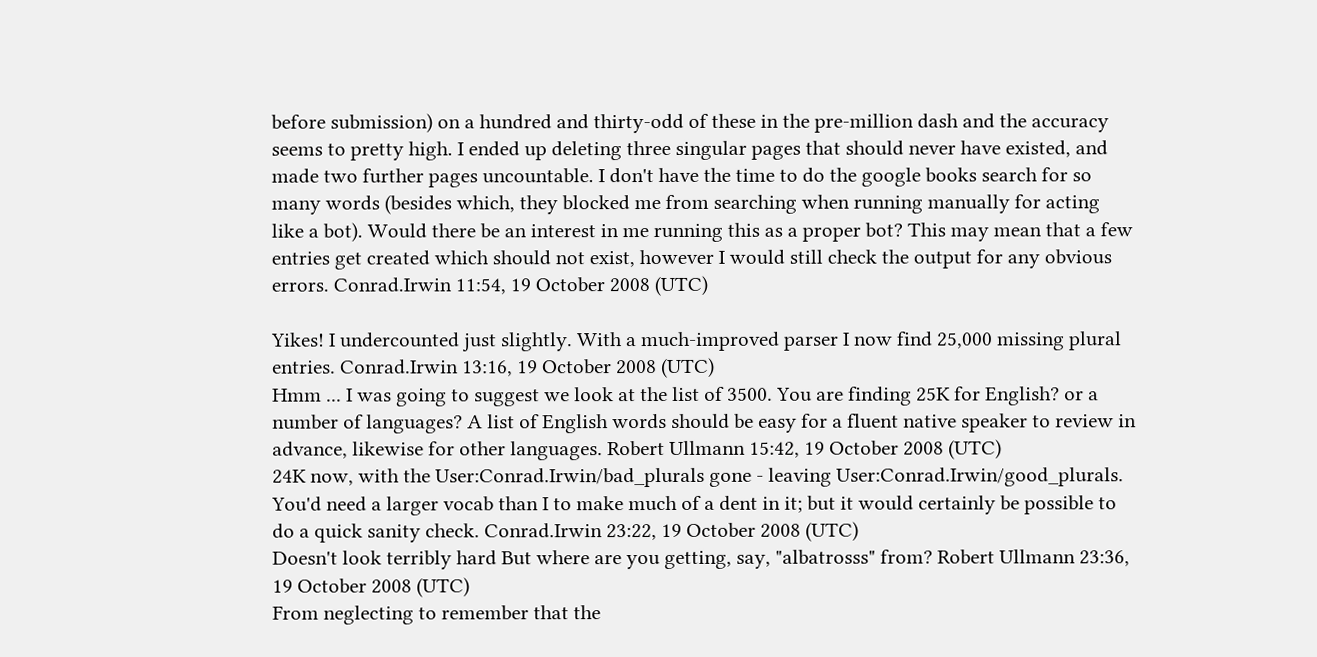before submission) on a hundred and thirty-odd of these in the pre-million dash and the accuracy seems to pretty high. I ended up deleting three singular pages that should never have existed, and made two further pages uncountable. I don't have the time to do the google books search for so many words (besides which, they blocked me from searching when running manually for acting like a bot). Would there be an interest in me running this as a proper bot? This may mean that a few entries get created which should not exist, however I would still check the output for any obvious errors. Conrad.Irwin 11:54, 19 October 2008 (UTC)

Yikes! I undercounted just slightly. With a much-improved parser I now find 25,000 missing plural entries. Conrad.Irwin 13:16, 19 October 2008 (UTC)
Hmm ... I was going to suggest we look at the list of 3500. You are finding 25K for English? or a number of languages? A list of English words should be easy for a fluent native speaker to review in advance, likewise for other languages. Robert Ullmann 15:42, 19 October 2008 (UTC)
24K now, with the User:Conrad.Irwin/bad_plurals gone - leaving User:Conrad.Irwin/good_plurals. You'd need a larger vocab than I to make much of a dent in it; but it would certainly be possible to do a quick sanity check. Conrad.Irwin 23:22, 19 October 2008 (UTC)
Doesn't look terribly hard But where are you getting, say, "albatrosss" from? Robert Ullmann 23:36, 19 October 2008 (UTC)
From neglecting to remember that the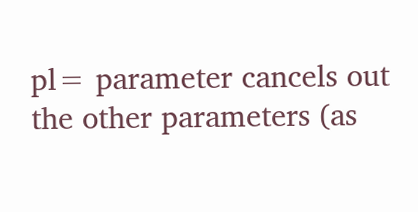pl= parameter cancels out the other parameters (as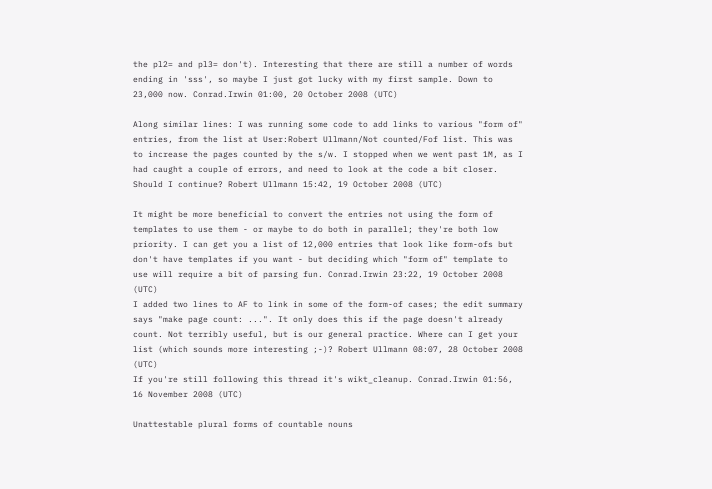the pl2= and pl3= don't). Interesting that there are still a number of words ending in 'sss', so maybe I just got lucky with my first sample. Down to 23,000 now. Conrad.Irwin 01:00, 20 October 2008 (UTC)

Along similar lines: I was running some code to add links to various "form of" entries, from the list at User:Robert Ullmann/Not counted/Fof list. This was to increase the pages counted by the s/w. I stopped when we went past 1M, as I had caught a couple of errors, and need to look at the code a bit closer. Should I continue? Robert Ullmann 15:42, 19 October 2008 (UTC)

It might be more beneficial to convert the entries not using the form of templates to use them - or maybe to do both in parallel; they're both low priority. I can get you a list of 12,000 entries that look like form-ofs but don't have templates if you want - but deciding which "form of" template to use will require a bit of parsing fun. Conrad.Irwin 23:22, 19 October 2008 (UTC)
I added two lines to AF to link in some of the form-of cases; the edit summary says "make page count: ...". It only does this if the page doesn't already count. Not terribly useful, but is our general practice. Where can I get your list (which sounds more interesting ;-)? Robert Ullmann 08:07, 28 October 2008 (UTC)
If you're still following this thread it's wikt_cleanup. Conrad.Irwin 01:56, 16 November 2008 (UTC)

Unattestable plural forms of countable nouns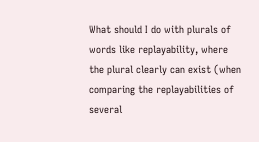What should I do with plurals of words like replayability, where the plural clearly can exist (when comparing the replayabilities of several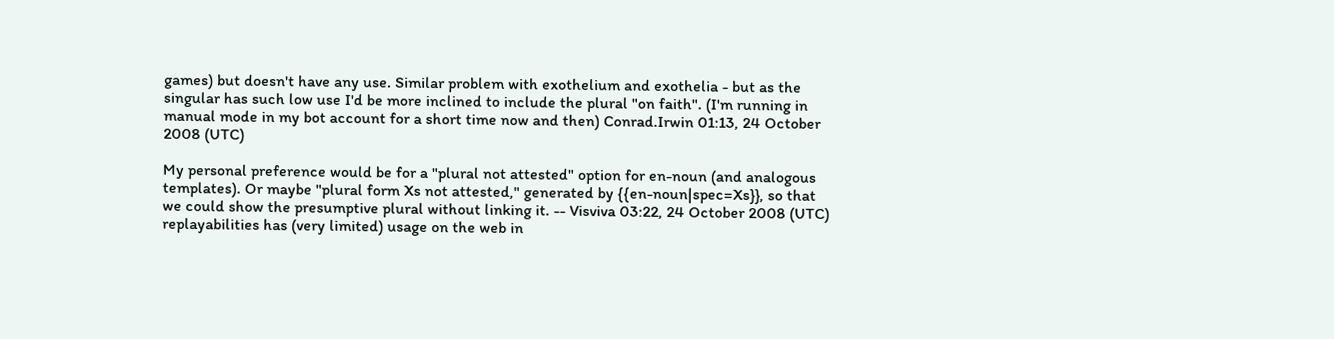games) but doesn't have any use. Similar problem with exothelium and exothelia - but as the singular has such low use I'd be more inclined to include the plural "on faith". (I'm running in manual mode in my bot account for a short time now and then) Conrad.Irwin 01:13, 24 October 2008 (UTC)

My personal preference would be for a "plural not attested" option for en-noun (and analogous templates). Or maybe "plural form Xs not attested," generated by {{en-noun|spec=Xs}}, so that we could show the presumptive plural without linking it. -- Visviva 03:22, 24 October 2008 (UTC)
replayabilities has (very limited) usage on the web in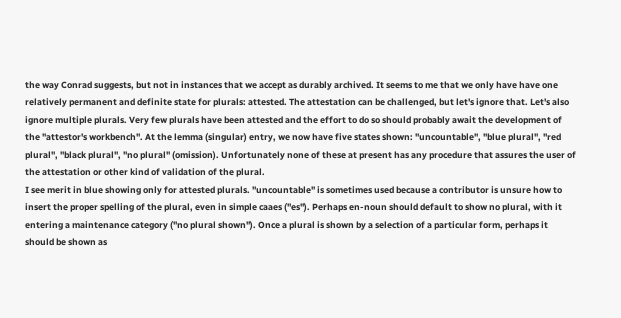the way Conrad suggests, but not in instances that we accept as durably archived. It seems to me that we only have have one relatively permanent and definite state for plurals: attested. The attestation can be challenged, but let's ignore that. Let's also ignore multiple plurals. Very few plurals have been attested and the effort to do so should probably await the development of the "attestor's workbench". At the lemma (singular) entry, we now have five states shown: "uncountable", "blue plural", "red plural", "black plural", "no plural" (omission). Unfortunately none of these at present has any procedure that assures the user of the attestation or other kind of validation of the plural.
I see merit in blue showing only for attested plurals. "uncountable" is sometimes used because a contributor is unsure how to insert the proper spelling of the plural, even in simple caaes ("es"). Perhaps en-noun should default to show no plural, with it entering a maintenance category ("no plural shown"). Once a plural is shown by a selection of a particular form, perhaps it should be shown as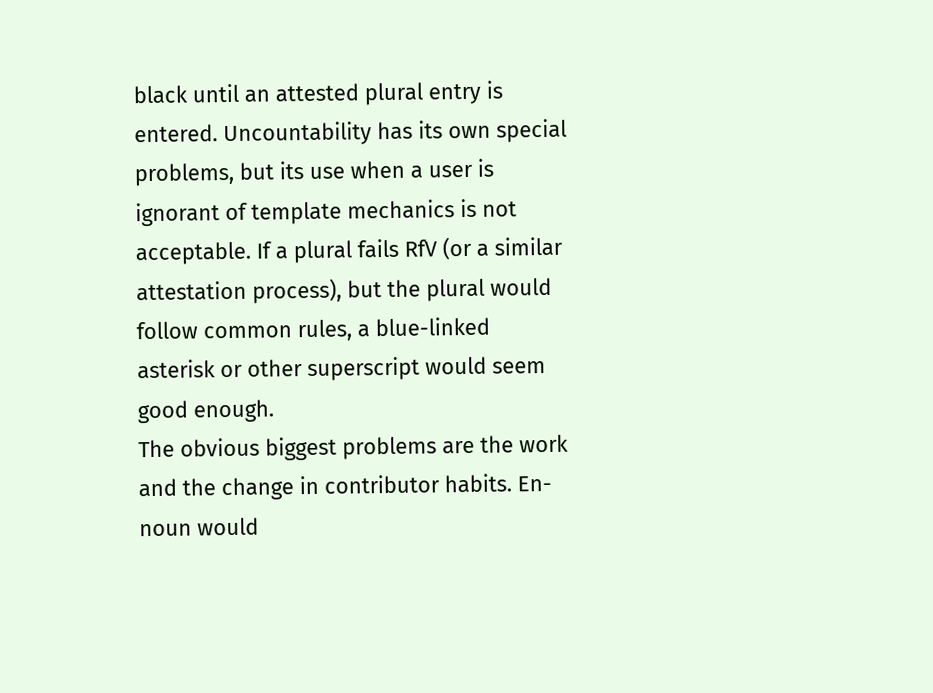black until an attested plural entry is entered. Uncountability has its own special problems, but its use when a user is ignorant of template mechanics is not acceptable. If a plural fails RfV (or a similar attestation process), but the plural would follow common rules, a blue-linked asterisk or other superscript would seem good enough.
The obvious biggest problems are the work and the change in contributor habits. En-noun would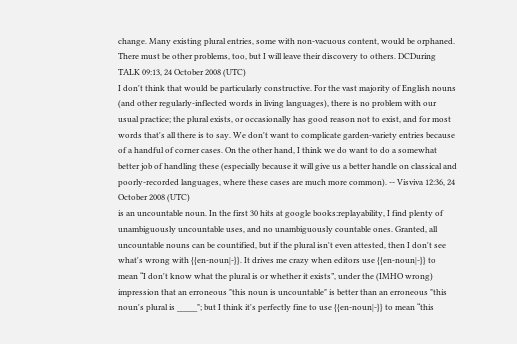change. Many existing plural entries, some with non-vacuous content, would be orphaned. There must be other problems, too, but I will leave their discovery to others. DCDuring TALK 09:13, 24 October 2008 (UTC)
I don't think that would be particularly constructive. For the vast majority of English nouns (and other regularly-inflected words in living languages), there is no problem with our usual practice; the plural exists, or occasionally has good reason not to exist, and for most words that's all there is to say. We don't want to complicate garden-variety entries because of a handful of corner cases. On the other hand, I think we do want to do a somewhat better job of handling these (especially because it will give us a better handle on classical and poorly-recorded languages, where these cases are much more common). -- Visviva 12:36, 24 October 2008 (UTC)
is an uncountable noun. In the first 30 hits at google books:replayability, I find plenty of unambiguously uncountable uses, and no unambiguously countable ones. Granted, all uncountable nouns can be countified, but if the plural isn't even attested, then I don't see what's wrong with {{en-noun|-}}. It drives me crazy when editors use {{en-noun|-}} to mean “I don't know what the plural is or whether it exists”, under the (IMHO wrong) impression that an erroneous "this noun is uncountable" is better than an erroneous "this noun's plural is _____"; but I think it's perfectly fine to use {{en-noun|-}} to mean “this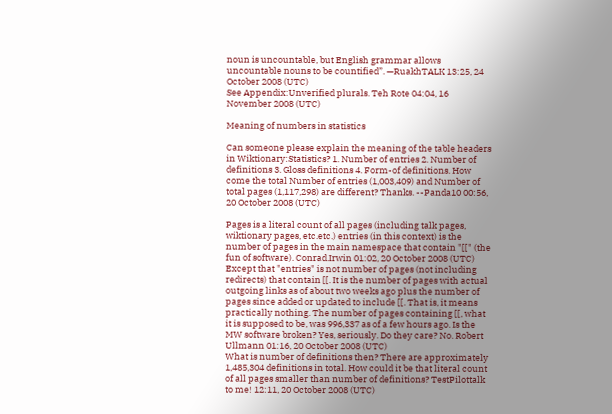noun is uncountable, but English grammar allows uncountable nouns to be countified”. —RuakhTALK 13:25, 24 October 2008 (UTC)
See Appendix:Unverified plurals. Teh Rote 04:04, 16 November 2008 (UTC)

Meaning of numbers in statistics

Can someone please explain the meaning of the table headers in Wiktionary:Statistics? 1. Number of entries 2. Number of definitions 3. Gloss definitions 4. Form-of definitions. How come the total Number of entries (1,003,409) and Number of total pages (1,117,298) are different? Thanks. --Panda10 00:56, 20 October 2008 (UTC)

Pages is a literal count of all pages (including talk pages, wiktionary pages, etc.etc.) entries (in this context) is the number of pages in the main namespace that contain "[[" (the fun of software). Conrad.Irwin 01:02, 20 October 2008 (UTC)
Except that "entries" is not number of pages (not including redirects) that contain [[. It is the number of pages with actual outgoing links as of about two weeks ago plus the number of pages since added or updated to include [[. That is, it means practically nothing. The number of pages containing [[, what it is supposed to be, was 996,337 as of a few hours ago. Is the MW software broken? Yes, seriously. Do they care? No. Robert Ullmann 01:16, 20 October 2008 (UTC)
What is number of definitions then? There are approximately 1,485,304 definitions in total. How could it be that literal count of all pages smaller than number of definitions? TestPilottalk to me! 12:11, 20 October 2008 (UTC)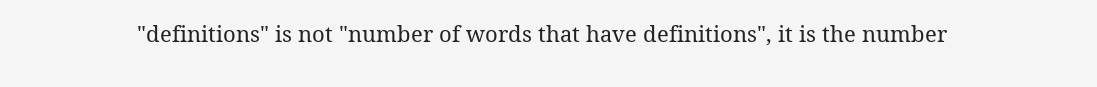"definitions" is not "number of words that have definitions", it is the number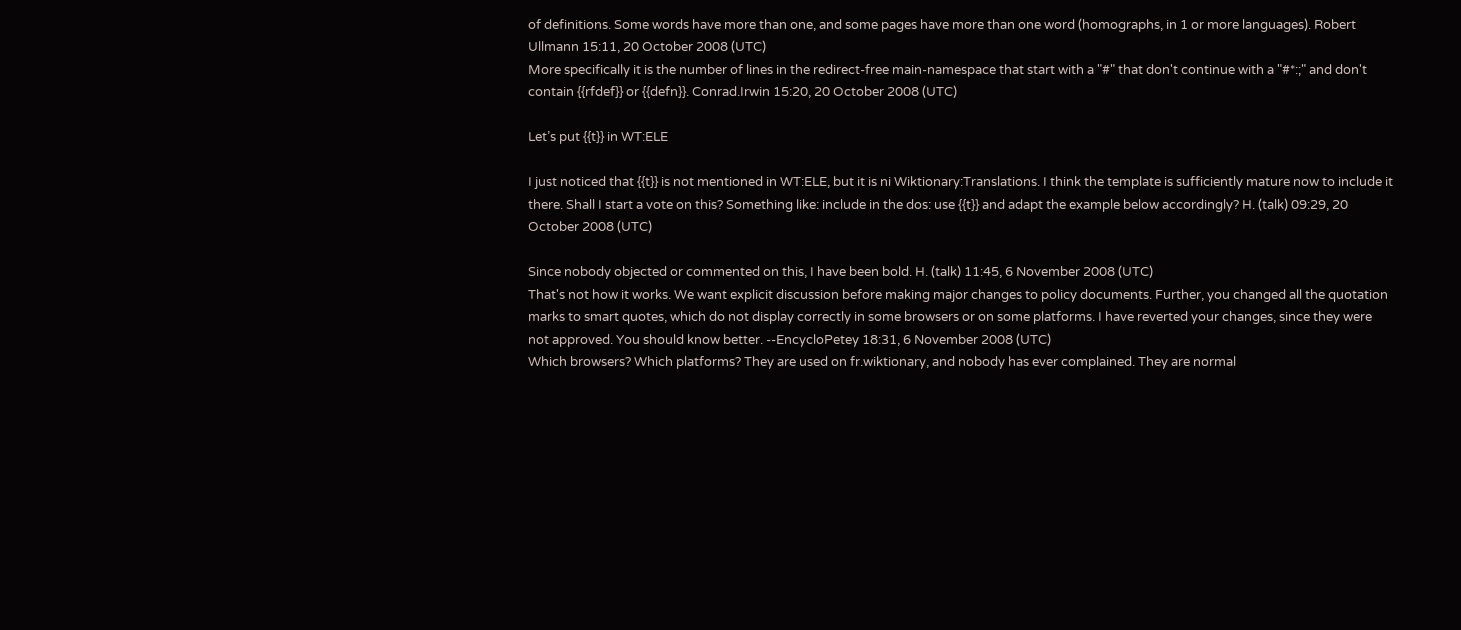of definitions. Some words have more than one, and some pages have more than one word (homographs, in 1 or more languages). Robert Ullmann 15:11, 20 October 2008 (UTC)
More specifically it is the number of lines in the redirect-free main-namespace that start with a "#" that don't continue with a "#*:;" and don't contain {{rfdef}} or {{defn}}. Conrad.Irwin 15:20, 20 October 2008 (UTC)

Let’s put {{t}} in WT:ELE

I just noticed that {{t}} is not mentioned in WT:ELE, but it is ni Wiktionary:Translations. I think the template is sufficiently mature now to include it there. Shall I start a vote on this? Something like: include in the dos: use {{t}} and adapt the example below accordingly? H. (talk) 09:29, 20 October 2008 (UTC)

Since nobody objected or commented on this, I have been bold. H. (talk) 11:45, 6 November 2008 (UTC)
That's not how it works. We want explicit discussion before making major changes to policy documents. Further, you changed all the quotation marks to smart quotes, which do not display correctly in some browsers or on some platforms. I have reverted your changes, since they were not approved. You should know better. --EncycloPetey 18:31, 6 November 2008 (UTC)
Which browsers? Which platforms? They are used on fr.wiktionary, and nobody has ever complained. They are normal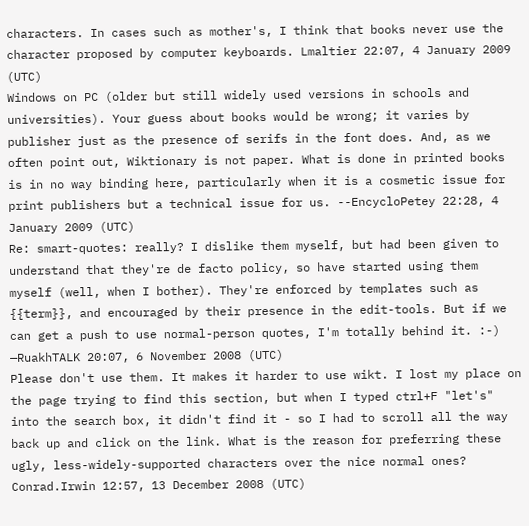characters. In cases such as mother's, I think that books never use the character proposed by computer keyboards. Lmaltier 22:07, 4 January 2009 (UTC)
Windows on PC (older but still widely used versions in schools and universities). Your guess about books would be wrong; it varies by publisher just as the presence of serifs in the font does. And, as we often point out, Wiktionary is not paper. What is done in printed books is in no way binding here, particularly when it is a cosmetic issue for print publishers but a technical issue for us. --EncycloPetey 22:28, 4 January 2009 (UTC)
Re: smart-quotes: really? I dislike them myself, but had been given to understand that they're de facto policy, so have started using them myself (well, when I bother). They're enforced by templates such as {{term}}, and encouraged by their presence in the edit-tools. But if we can get a push to use normal-person quotes, I'm totally behind it. :-)   —RuakhTALK 20:07, 6 November 2008 (UTC)
Please don't use them. It makes it harder to use wikt. I lost my place on the page trying to find this section, but when I typed ctrl+F "let's" into the search box, it didn't find it - so I had to scroll all the way back up and click on the link. What is the reason for preferring these ugly, less-widely-supported characters over the nice normal ones? Conrad.Irwin 12:57, 13 December 2008 (UTC)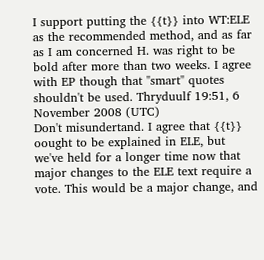I support putting the {{t}} into WT:ELE as the recommended method, and as far as I am concerned H. was right to be bold after more than two weeks. I agree with EP though that "smart" quotes shouldn't be used. Thryduulf 19:51, 6 November 2008 (UTC)
Don't misundertand. I agree that {{t}} oought to be explained in ELE, but we've held for a longer time now that major changes to the ELE text require a vote. This would be a major change, and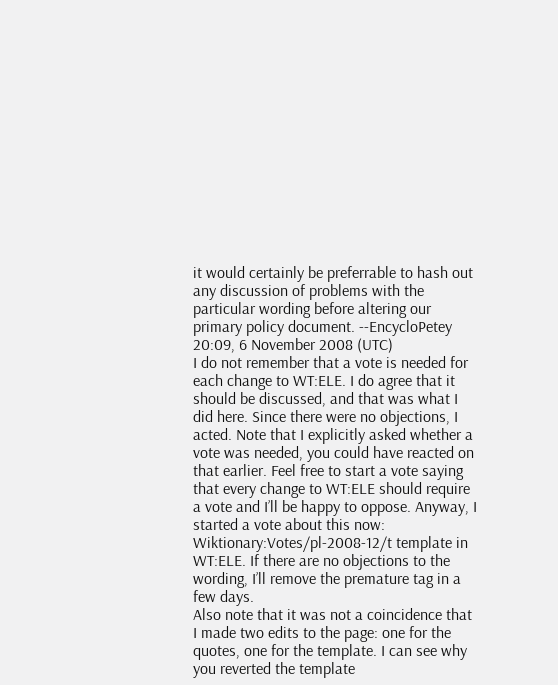it would certainly be preferrable to hash out any discussion of problems with the particular wording before altering our primary policy document. --EncycloPetey 20:09, 6 November 2008 (UTC)
I do not remember that a vote is needed for each change to WT:ELE. I do agree that it should be discussed, and that was what I did here. Since there were no objections, I acted. Note that I explicitly asked whether a vote was needed, you could have reacted on that earlier. Feel free to start a vote saying that every change to WT:ELE should require a vote and I’ll be happy to oppose. Anyway, I started a vote about this now: Wiktionary:Votes/pl-2008-12/t template in WT:ELE. If there are no objections to the wording, I’ll remove the premature tag in a few days.
Also note that it was not a coincidence that I made two edits to the page: one for the quotes, one for the template. I can see why you reverted the template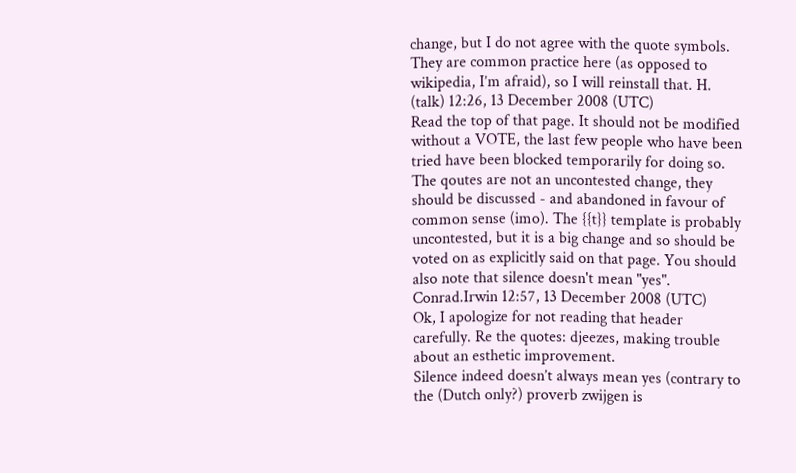change, but I do not agree with the quote symbols. They are common practice here (as opposed to wikipedia, I’m afraid), so I will reinstall that. H. (talk) 12:26, 13 December 2008 (UTC)
Read the top of that page. It should not be modified without a VOTE, the last few people who have been tried have been blocked temporarily for doing so. The qoutes are not an uncontested change, they should be discussed - and abandoned in favour of common sense (imo). The {{t}} template is probably uncontested, but it is a big change and so should be voted on as explicitly said on that page. You should also note that silence doesn't mean "yes". Conrad.Irwin 12:57, 13 December 2008 (UTC)
Ok, I apologize for not reading that header carefully. Re the quotes: djeezes, making trouble about an esthetic improvement.
Silence indeed doesn’t always mean yes (contrary to the (Dutch only?) proverb zwijgen is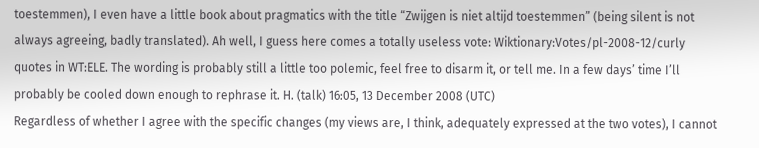toestemmen), I even have a little book about pragmatics with the title “Zwijgen is niet altijd toestemmen” (being silent is not always agreeing, badly translated). Ah well, I guess here comes a totally useless vote: Wiktionary:Votes/pl-2008-12/curly quotes in WT:ELE. The wording is probably still a little too polemic, feel free to disarm it, or tell me. In a few days’ time I’ll probably be cooled down enough to rephrase it. H. (talk) 16:05, 13 December 2008 (UTC)
Regardless of whether I agree with the specific changes (my views are, I think, adequately expressed at the two votes), I cannot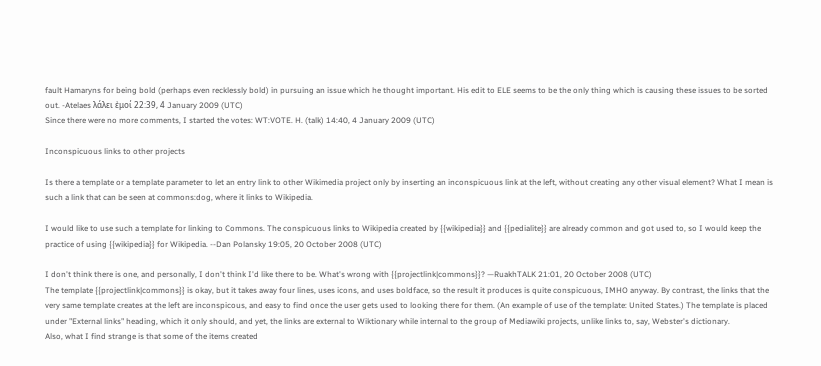fault Hamaryns for being bold (perhaps even recklessly bold) in pursuing an issue which he thought important. His edit to ELE seems to be the only thing which is causing these issues to be sorted out. -Atelaes λάλει ἐμοί 22:39, 4 January 2009 (UTC)
Since there were no more comments, I started the votes: WT:VOTE. H. (talk) 14:40, 4 January 2009 (UTC)

Inconspicuous links to other projects

Is there a template or a template parameter to let an entry link to other Wikimedia project only by inserting an inconspicuous link at the left, without creating any other visual element? What I mean is such a link that can be seen at commons:dog, where it links to Wikipedia.

I would like to use such a template for linking to Commons. The conspicuous links to Wikipedia created by {{wikipedia}} and {{pedialite}} are already common and got used to, so I would keep the practice of using {{wikipedia}} for Wikipedia. --Dan Polansky 19:05, 20 October 2008 (UTC)

I don't think there is one, and personally, I don't think I'd like there to be. What's wrong with {{projectlink|commons}}? —RuakhTALK 21:01, 20 October 2008 (UTC)
The template {{projectlink|commons}} is okay, but it takes away four lines, uses icons, and uses boldface, so the result it produces is quite conspicuous, IMHO anyway. By contrast, the links that the very same template creates at the left are inconspicous, and easy to find once the user gets used to looking there for them. (An example of use of the template: United States.) The template is placed under "External links" heading, which it only should, and yet, the links are external to Wiktionary while internal to the group of Mediawiki projects, unlike links to, say, Webster's dictionary.
Also, what I find strange is that some of the items created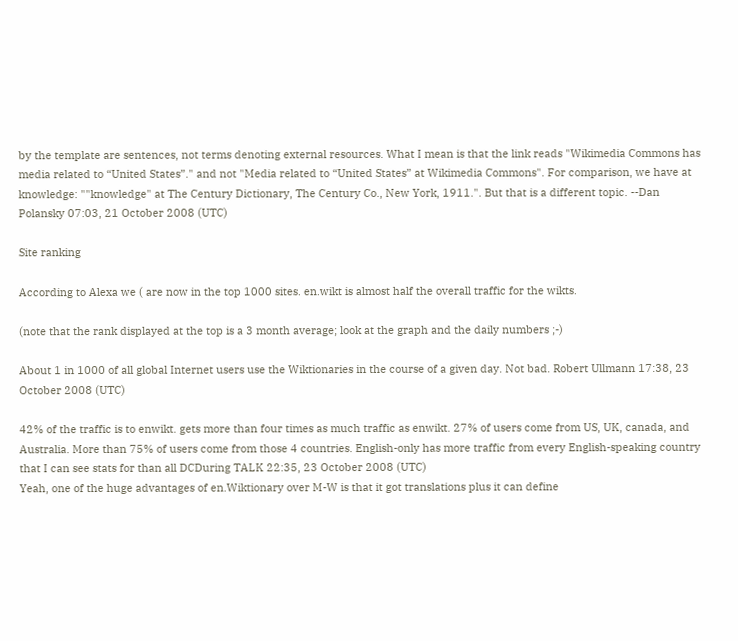by the template are sentences, not terms denoting external resources. What I mean is that the link reads "Wikimedia Commons has media related to “United States”." and not "Media related to “United States” at Wikimedia Commons". For comparison, we have at knowledge: ""knowledge" at The Century Dictionary, The Century Co., New York, 1911.". But that is a different topic. --Dan Polansky 07:03, 21 October 2008 (UTC)

Site ranking

According to Alexa we ( are now in the top 1000 sites. en.wikt is almost half the overall traffic for the wikts.

(note that the rank displayed at the top is a 3 month average; look at the graph and the daily numbers ;-)

About 1 in 1000 of all global Internet users use the Wiktionaries in the course of a given day. Not bad. Robert Ullmann 17:38, 23 October 2008 (UTC)

42% of the traffic is to enwikt. gets more than four times as much traffic as enwikt. 27% of users come from US, UK, canada, and Australia. More than 75% of users come from those 4 countries. English-only has more traffic from every English-speaking country that I can see stats for than all DCDuring TALK 22:35, 23 October 2008 (UTC)
Yeah, one of the huge advantages of en.Wiktionary over M-W is that it got translations plus it can define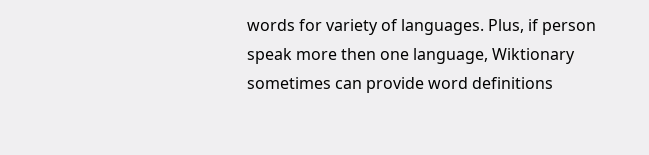words for variety of languages. Plus, if person speak more then one language, Wiktionary sometimes can provide word definitions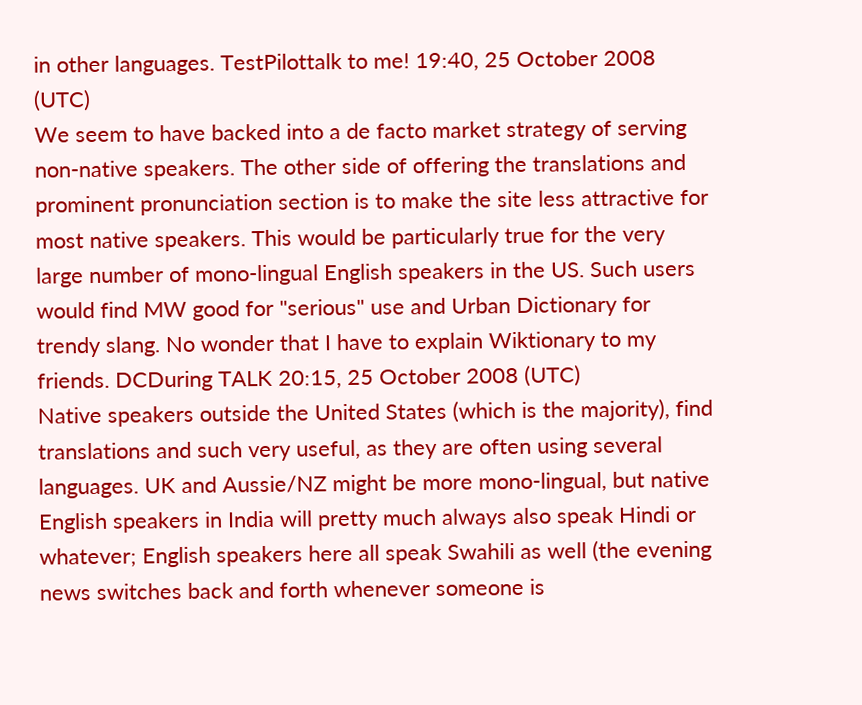in other languages. TestPilottalk to me! 19:40, 25 October 2008 (UTC)
We seem to have backed into a de facto market strategy of serving non-native speakers. The other side of offering the translations and prominent pronunciation section is to make the site less attractive for most native speakers. This would be particularly true for the very large number of mono-lingual English speakers in the US. Such users would find MW good for "serious" use and Urban Dictionary for trendy slang. No wonder that I have to explain Wiktionary to my friends. DCDuring TALK 20:15, 25 October 2008 (UTC)
Native speakers outside the United States (which is the majority), find translations and such very useful, as they are often using several languages. UK and Aussie/NZ might be more mono-lingual, but native English speakers in India will pretty much always also speak Hindi or whatever; English speakers here all speak Swahili as well (the evening news switches back and forth whenever someone is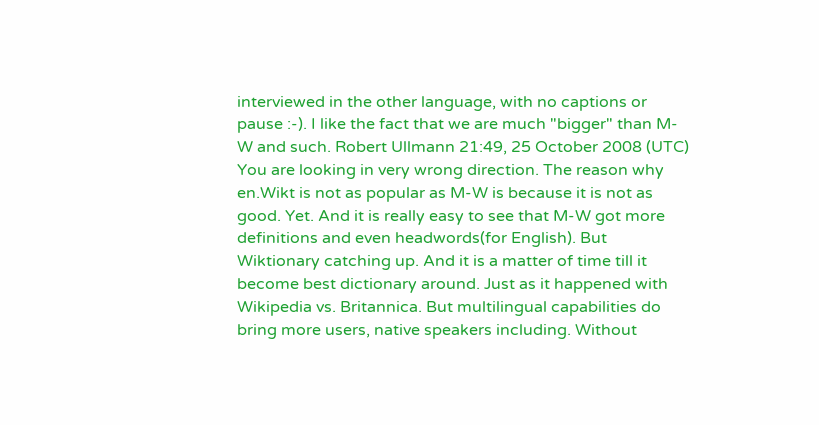interviewed in the other language, with no captions or pause :-). I like the fact that we are much "bigger" than M-W and such. Robert Ullmann 21:49, 25 October 2008 (UTC)
You are looking in very wrong direction. The reason why en.Wikt is not as popular as M-W is because it is not as good. Yet. And it is really easy to see that M-W got more definitions and even headwords(for English). But Wiktionary catching up. And it is a matter of time till it become best dictionary around. Just as it happened with Wikipedia vs. Britannica. But multilingual capabilities do bring more users, native speakers including. Without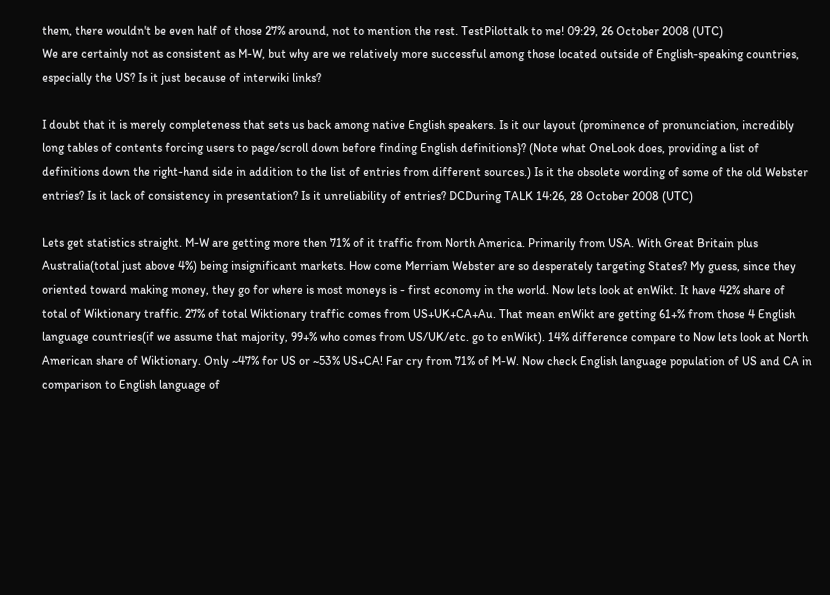them, there wouldn't be even half of those 27% around, not to mention the rest. TestPilottalk to me! 09:29, 26 October 2008 (UTC)
We are certainly not as consistent as M-W, but why are we relatively more successful among those located outside of English-speaking countries, especially the US? Is it just because of interwiki links?

I doubt that it is merely completeness that sets us back among native English speakers. Is it our layout (prominence of pronunciation, incredibly long tables of contents forcing users to page/scroll down before finding English definitions}? (Note what OneLook does, providing a list of definitions down the right-hand side in addition to the list of entries from different sources.) Is it the obsolete wording of some of the old Webster entries? Is it lack of consistency in presentation? Is it unreliability of entries? DCDuring TALK 14:26, 28 October 2008 (UTC)

Lets get statistics straight. M-W are getting more then 71% of it traffic from North America. Primarily from USA. With Great Britain plus Australia(total just above 4%) being insignificant markets. How come Merriam Webster are so desperately targeting States? My guess, since they oriented toward making money, they go for where is most moneys is - first economy in the world. Now lets look at enWikt. It have 42% share of total of Wiktionary traffic. 27% of total Wiktionary traffic comes from US+UK+CA+Au. That mean enWikt are getting 61+% from those 4 English language countries(if we assume that majority, 99+% who comes from US/UK/etc. go to enWikt). 14% difference compare to Now lets look at North American share of Wiktionary. Only ~47% for US or ~53% US+CA! Far cry from 71% of M-W. Now check English language population of US and CA in comparison to English language of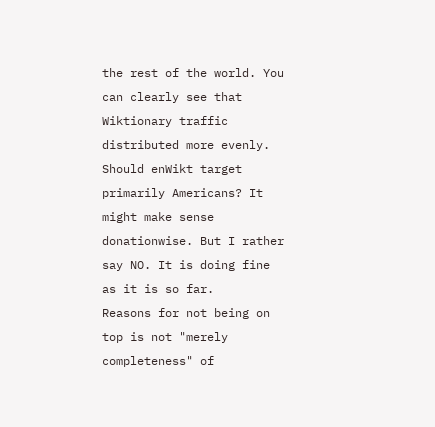the rest of the world. You can clearly see that Wiktionary traffic distributed more evenly. Should enWikt target primarily Americans? It might make sense donationwise. But I rather say NO. It is doing fine as it is so far.
Reasons for not being on top is not "merely completeness" of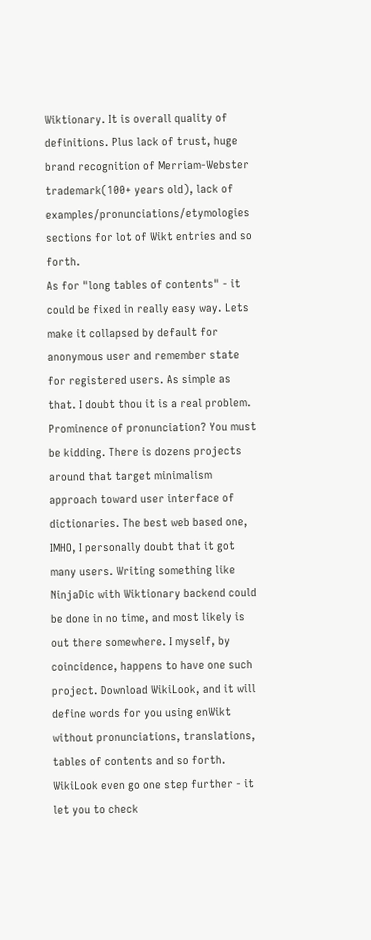Wiktionary. It is overall quality of definitions. Plus lack of trust, huge brand recognition of Merriam-Webster trademark(100+ years old), lack of examples/pronunciations/etymologies sections for lot of Wikt entries and so forth.
As for "long tables of contents" - it could be fixed in really easy way. Lets make it collapsed by default for anonymous user and remember state for registered users. As simple as that. I doubt thou it is a real problem. Prominence of pronunciation? You must be kidding. There is dozens projects around that target minimalism approach toward user interface of dictionaries. The best web based one, IMHO, I personally doubt that it got many users. Writing something like NinjaDic with Wiktionary backend could be done in no time, and most likely is out there somewhere. I myself, by coincidence, happens to have one such project. Download WikiLook, and it will define words for you using enWikt without pronunciations, translations, tables of contents and so forth. WikiLook even go one step further - it let you to check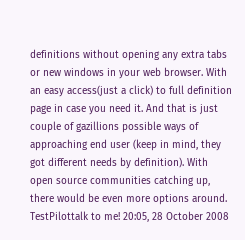definitions without opening any extra tabs or new windows in your web browser. With an easy access(just a click) to full definition page in case you need it. And that is just couple of gazillions possible ways of approaching end user (keep in mind, they got different needs by definition). With open source communities catching up, there would be even more options around. TestPilottalk to me! 20:05, 28 October 2008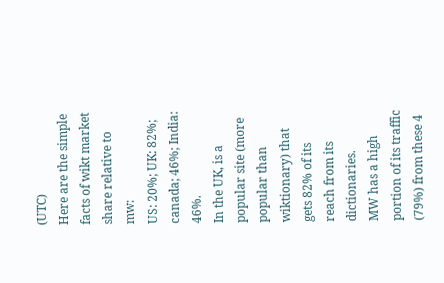(UTC)
Here are the simple facts of wikt market share relative to mw:
US: 20%; UK: 82%; canada; 46%; India: 46%.
In the UK, is a popular site (more popular than wiktionary) that gets 82% of its reach from its dictionaries.
MW has a high portion of its traffic (79%) from these 4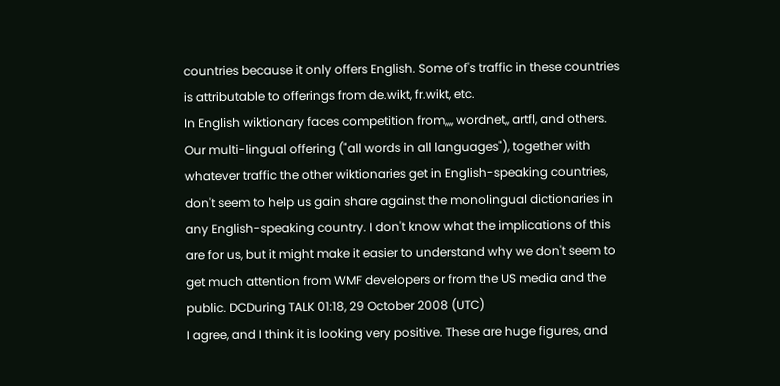countries because it only offers English. Some of's traffic in these countries is attributable to offerings from de.wikt, fr.wikt, etc.
In English wiktionary faces competition from,,,, wordnet,, artfl, and others.
Our multi-lingual offering ("all words in all languages"), together with whatever traffic the other wiktionaries get in English-speaking countries, don't seem to help us gain share against the monolingual dictionaries in any English-speaking country. I don't know what the implications of this are for us, but it might make it easier to understand why we don't seem to get much attention from WMF developers or from the US media and the public. DCDuring TALK 01:18, 29 October 2008 (UTC)
I agree, and I think it is looking very positive. These are huge figures, and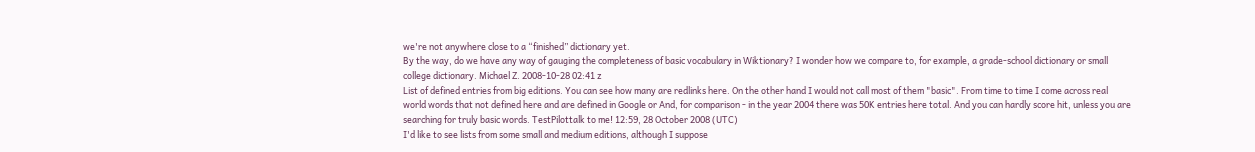we're not anywhere close to a “finished” dictionary yet.
By the way, do we have any way of gauging the completeness of basic vocabulary in Wiktionary? I wonder how we compare to, for example, a grade-school dictionary or small college dictionary. Michael Z. 2008-10-28 02:41 z
List of defined entries from big editions. You can see how many are redlinks here. On the other hand I would not call most of them "basic". From time to time I come across real world words that not defined here and are defined in Google or And, for comparison - in the year 2004 there was 50K entries here total. And you can hardly score hit, unless you are searching for truly basic words. TestPilottalk to me! 12:59, 28 October 2008 (UTC)
I'd like to see lists from some small and medium editions, although I suppose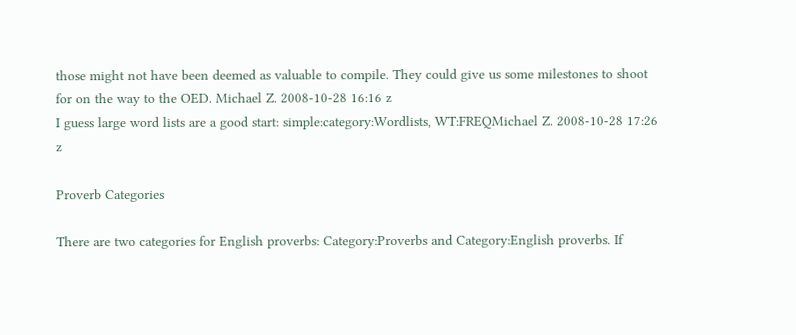those might not have been deemed as valuable to compile. They could give us some milestones to shoot for on the way to the OED. Michael Z. 2008-10-28 16:16 z
I guess large word lists are a good start: simple:category:Wordlists, WT:FREQMichael Z. 2008-10-28 17:26 z

Proverb Categories

There are two categories for English proverbs: Category:Proverbs and Category:English proverbs. If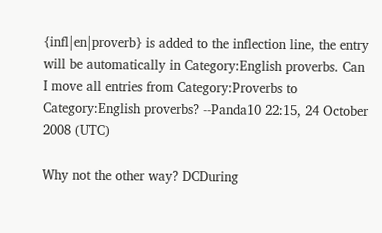{infl|en|proverb} is added to the inflection line, the entry will be automatically in Category:English proverbs. Can I move all entries from Category:Proverbs to Category:English proverbs? --Panda10 22:15, 24 October 2008 (UTC)

Why not the other way? DCDuring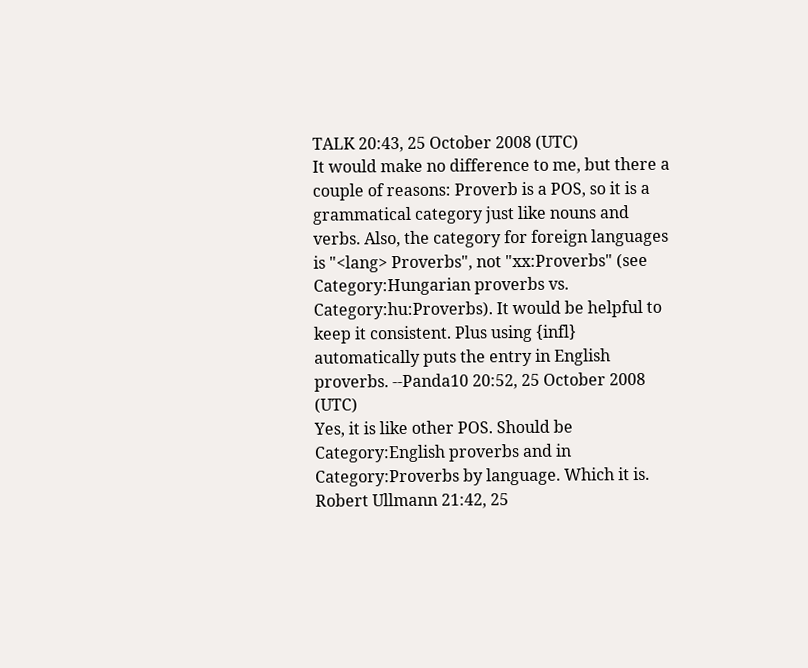TALK 20:43, 25 October 2008 (UTC)
It would make no difference to me, but there a couple of reasons: Proverb is a POS, so it is a grammatical category just like nouns and verbs. Also, the category for foreign languages is "<lang> Proverbs", not "xx:Proverbs" (see Category:Hungarian proverbs vs. Category:hu:Proverbs). It would be helpful to keep it consistent. Plus using {infl} automatically puts the entry in English proverbs. --Panda10 20:52, 25 October 2008 (UTC)
Yes, it is like other POS. Should be Category:English proverbs and in Category:Proverbs by language. Which it is. Robert Ullmann 21:42, 25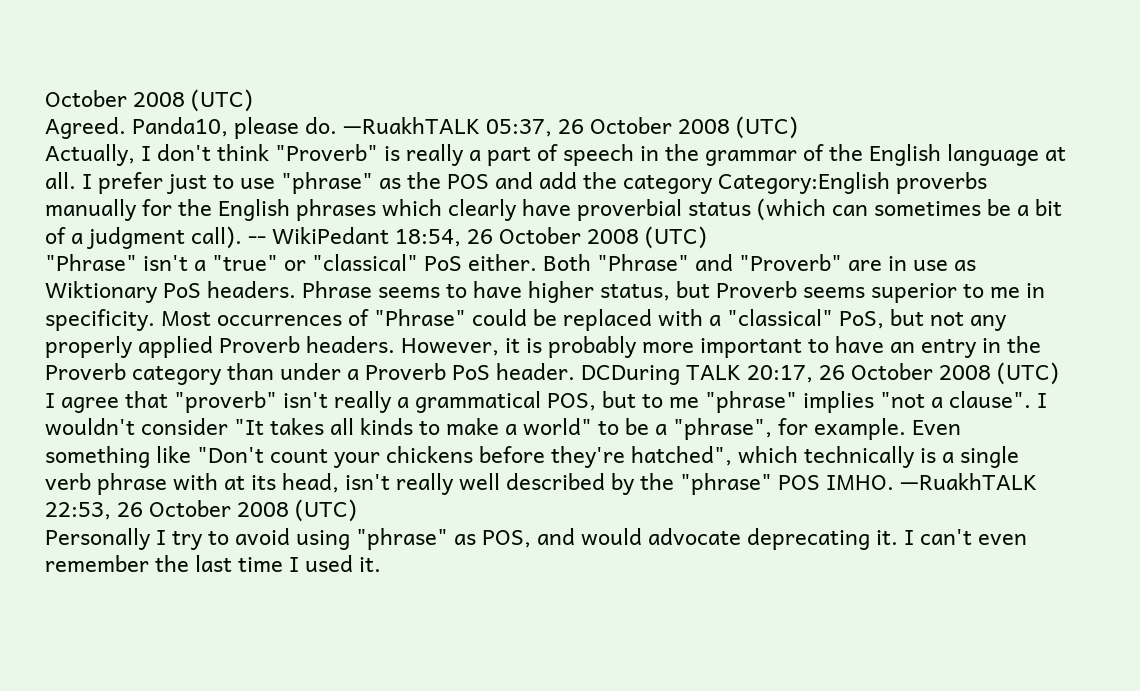October 2008 (UTC)
Agreed. Panda10, please do. —RuakhTALK 05:37, 26 October 2008 (UTC)
Actually, I don't think "Proverb" is really a part of speech in the grammar of the English language at all. I prefer just to use "phrase" as the POS and add the category Category:English proverbs manually for the English phrases which clearly have proverbial status (which can sometimes be a bit of a judgment call). -- WikiPedant 18:54, 26 October 2008 (UTC)
"Phrase" isn't a "true" or "classical" PoS either. Both "Phrase" and "Proverb" are in use as Wiktionary PoS headers. Phrase seems to have higher status, but Proverb seems superior to me in specificity. Most occurrences of "Phrase" could be replaced with a "classical" PoS, but not any properly applied Proverb headers. However, it is probably more important to have an entry in the Proverb category than under a Proverb PoS header. DCDuring TALK 20:17, 26 October 2008 (UTC)
I agree that "proverb" isn't really a grammatical POS, but to me "phrase" implies "not a clause". I wouldn't consider "It takes all kinds to make a world" to be a "phrase", for example. Even something like "Don't count your chickens before they're hatched", which technically is a single verb phrase with at its head, isn't really well described by the "phrase" POS IMHO. —RuakhTALK 22:53, 26 October 2008 (UTC)
Personally I try to avoid using "phrase" as POS, and would advocate deprecating it. I can't even remember the last time I used it.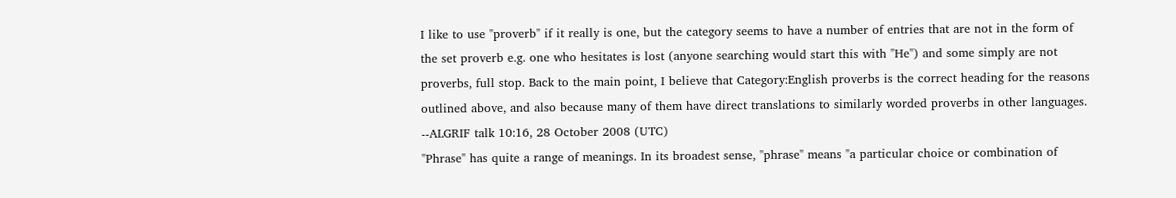I like to use "proverb" if it really is one, but the category seems to have a number of entries that are not in the form of the set proverb e.g. one who hesitates is lost (anyone searching would start this with "He") and some simply are not proverbs, full stop. Back to the main point, I believe that Category:English proverbs is the correct heading for the reasons outlined above, and also because many of them have direct translations to similarly worded proverbs in other languages. --ALGRIF talk 10:16, 28 October 2008 (UTC)
"Phrase" has quite a range of meanings. In its broadest sense, "phrase" means "a particular choice or combination of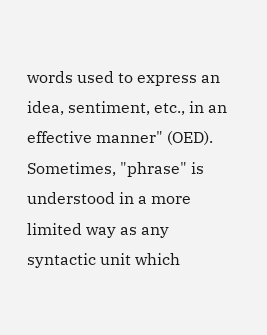words used to express an idea, sentiment, etc., in an effective manner" (OED). Sometimes, "phrase" is understood in a more limited way as any syntactic unit which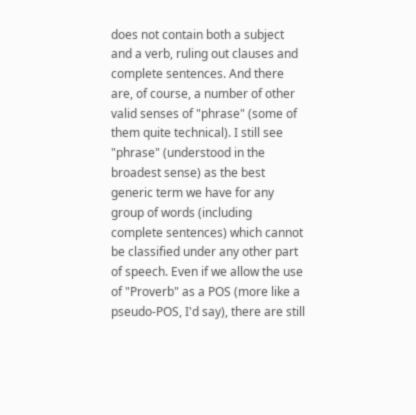does not contain both a subject and a verb, ruling out clauses and complete sentences. And there are, of course, a number of other valid senses of "phrase" (some of them quite technical). I still see "phrase" (understood in the broadest sense) as the best generic term we have for any group of words (including complete sentences) which cannot be classified under any other part of speech. Even if we allow the use of "Proverb" as a POS (more like a pseudo-POS, I'd say), there are still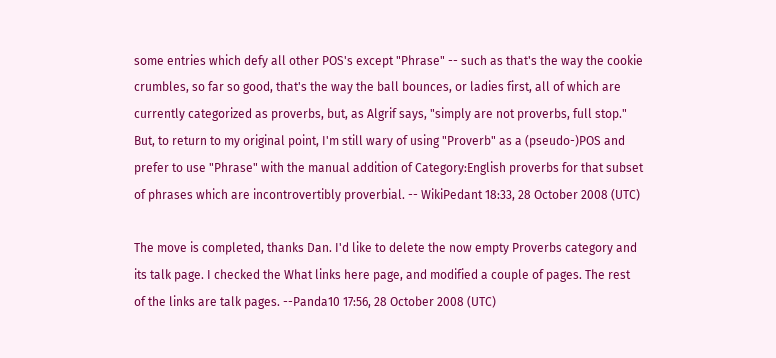some entries which defy all other POS's except "Phrase" -- such as that's the way the cookie crumbles, so far so good, that's the way the ball bounces, or ladies first, all of which are currently categorized as proverbs, but, as Algrif says, "simply are not proverbs, full stop." But, to return to my original point, I'm still wary of using "Proverb" as a (pseudo-)POS and prefer to use "Phrase" with the manual addition of Category:English proverbs for that subset of phrases which are incontrovertibly proverbial. -- WikiPedant 18:33, 28 October 2008 (UTC)

The move is completed, thanks Dan. I'd like to delete the now empty Proverbs category and its talk page. I checked the What links here page, and modified a couple of pages. The rest of the links are talk pages. --Panda10 17:56, 28 October 2008 (UTC)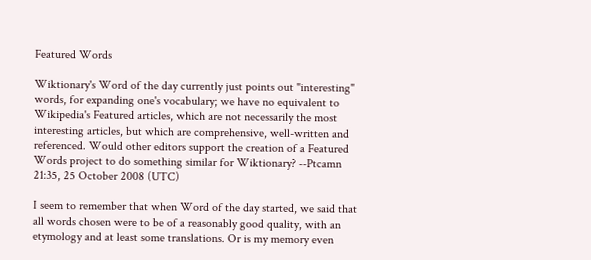Featured Words

Wiktionary's Word of the day currently just points out "interesting" words, for expanding one's vocabulary; we have no equivalent to Wikipedia's Featured articles, which are not necessarily the most interesting articles, but which are comprehensive, well-written and referenced. Would other editors support the creation of a Featured Words project to do something similar for Wiktionary? --Ptcamn 21:35, 25 October 2008 (UTC)

I seem to remember that when Word of the day started, we said that all words chosen were to be of a reasonably good quality, with an etymology and at least some translations. Or is my memory even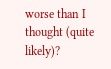worse than I thought (quite likely)?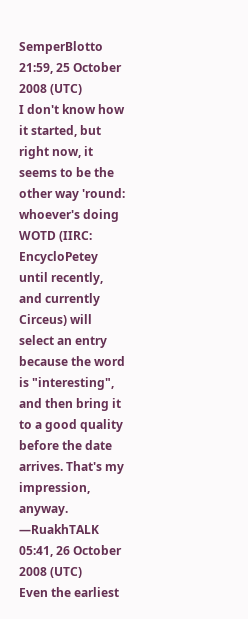SemperBlotto 21:59, 25 October 2008 (UTC)
I don't know how it started, but right now, it seems to be the other way 'round: whoever's doing WOTD (IIRC: EncycloPetey until recently, and currently Circeus) will select an entry because the word is "interesting", and then bring it to a good quality before the date arrives. That's my impression, anyway. —RuakhTALK 05:41, 26 October 2008 (UTC)
Even the earliest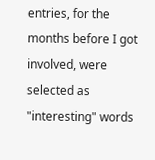entries, for the months before I got involved, were selected as "interesting" words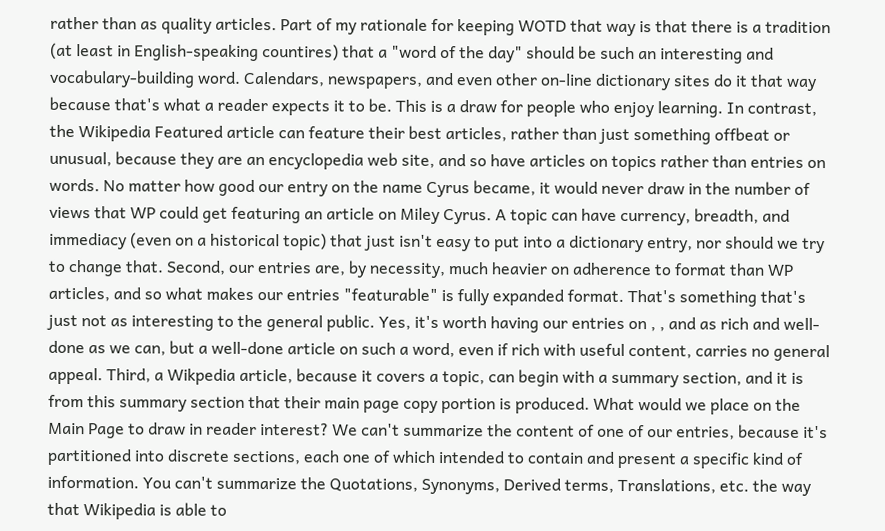rather than as quality articles. Part of my rationale for keeping WOTD that way is that there is a tradition (at least in English-speaking countires) that a "word of the day" should be such an interesting and vocabulary-building word. Calendars, newspapers, and even other on-line dictionary sites do it that way because that's what a reader expects it to be. This is a draw for people who enjoy learning. In contrast, the Wikipedia Featured article can feature their best articles, rather than just something offbeat or unusual, because they are an encyclopedia web site, and so have articles on topics rather than entries on words. No matter how good our entry on the name Cyrus became, it would never draw in the number of views that WP could get featuring an article on Miley Cyrus. A topic can have currency, breadth, and immediacy (even on a historical topic) that just isn't easy to put into a dictionary entry, nor should we try to change that. Second, our entries are, by necessity, much heavier on adherence to format than WP articles, and so what makes our entries "featurable" is fully expanded format. That's something that's just not as interesting to the general public. Yes, it's worth having our entries on , , and as rich and well-done as we can, but a well-done article on such a word, even if rich with useful content, carries no general appeal. Third, a Wikpedia article, because it covers a topic, can begin with a summary section, and it is from this summary section that their main page copy portion is produced. What would we place on the Main Page to draw in reader interest? We can't summarize the content of one of our entries, because it's partitioned into discrete sections, each one of which intended to contain and present a specific kind of information. You can't summarize the Quotations, Synonyms, Derived terms, Translations, etc. the way that Wikipedia is able to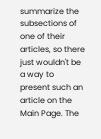summarize the subsections of one of their articles, so there just wouldn't be a way to present such an article on the Main Page. The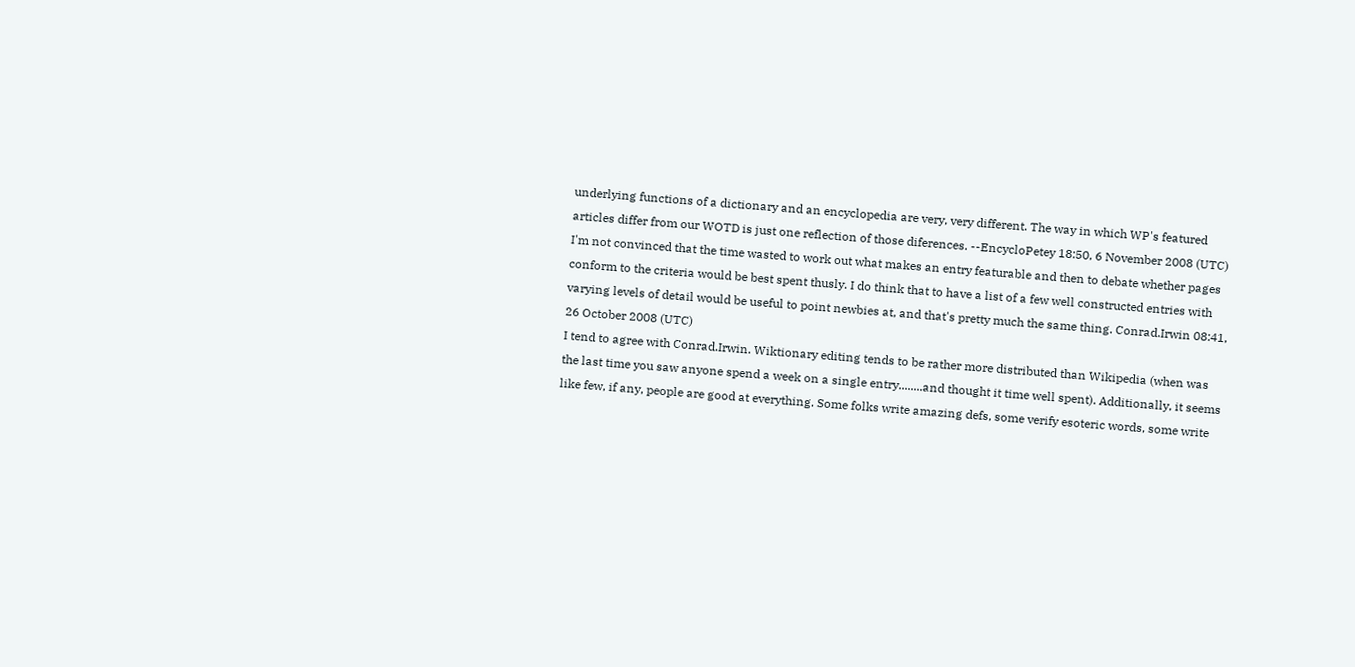underlying functions of a dictionary and an encyclopedia are very, very different. The way in which WP's featured articles differ from our WOTD is just one reflection of those diferences. --EncycloPetey 18:50, 6 November 2008 (UTC)
I'm not convinced that the time wasted to work out what makes an entry featurable and then to debate whether pages conform to the criteria would be best spent thusly. I do think that to have a list of a few well constructed entries with varying levels of detail would be useful to point newbies at, and that's pretty much the same thing. Conrad.Irwin 08:41, 26 October 2008 (UTC)
I tend to agree with Conrad.Irwin. Wiktionary editing tends to be rather more distributed than Wikipedia (when was the last time you saw anyone spend a week on a single entry........and thought it time well spent). Additionally, it seems like few, if any, people are good at everything. Some folks write amazing defs, some verify esoteric words, some write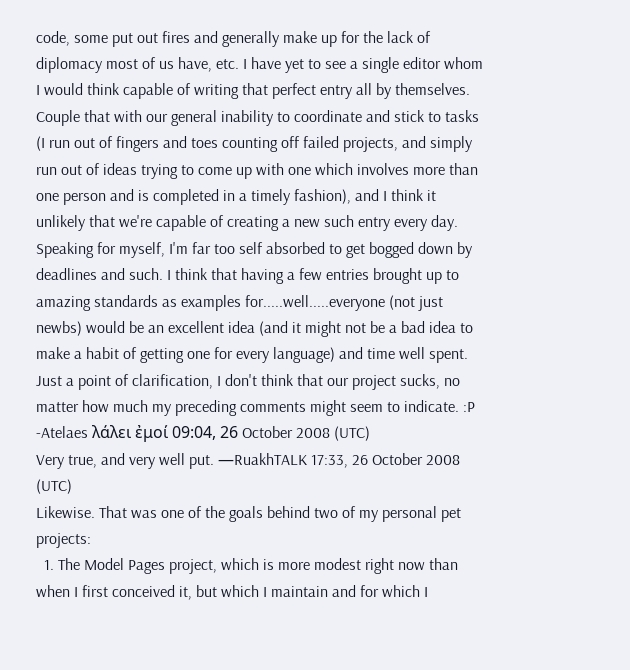code, some put out fires and generally make up for the lack of diplomacy most of us have, etc. I have yet to see a single editor whom I would think capable of writing that perfect entry all by themselves. Couple that with our general inability to coordinate and stick to tasks (I run out of fingers and toes counting off failed projects, and simply run out of ideas trying to come up with one which involves more than one person and is completed in a timely fashion), and I think it unlikely that we're capable of creating a new such entry every day. Speaking for myself, I'm far too self absorbed to get bogged down by deadlines and such. I think that having a few entries brought up to amazing standards as examples for.....well.....everyone (not just newbs) would be an excellent idea (and it might not be a bad idea to make a habit of getting one for every language) and time well spent. Just a point of clarification, I don't think that our project sucks, no matter how much my preceding comments might seem to indicate. :P -Atelaes λάλει ἐμοί 09:04, 26 October 2008 (UTC)
Very true, and very well put. —RuakhTALK 17:33, 26 October 2008 (UTC)
Likewise. That was one of the goals behind two of my personal pet projects:
  1. The Model Pages project, which is more modest right now than when I first conceived it, but which I maintain and for which I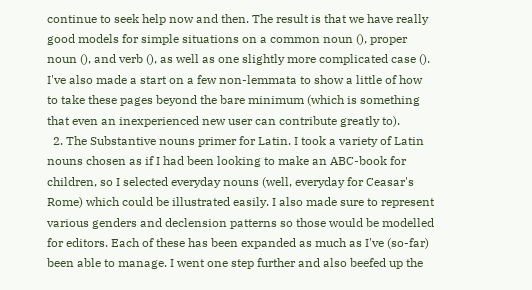continue to seek help now and then. The result is that we have really good models for simple situations on a common noun (), proper noun (), and verb (), as well as one slightly more complicated case (). I've also made a start on a few non-lemmata to show a little of how to take these pages beyond the bare minimum (which is something that even an inexperienced new user can contribute greatly to).
  2. The Substantive nouns primer for Latin. I took a variety of Latin nouns chosen as if I had been looking to make an ABC-book for children, so I selected everyday nouns (well, everyday for Ceasar's Rome) which could be illustrated easily. I also made sure to represent various genders and declension patterns so those would be modelled for editors. Each of these has been expanded as much as I've (so-far) been able to manage. I went one step further and also beefed up the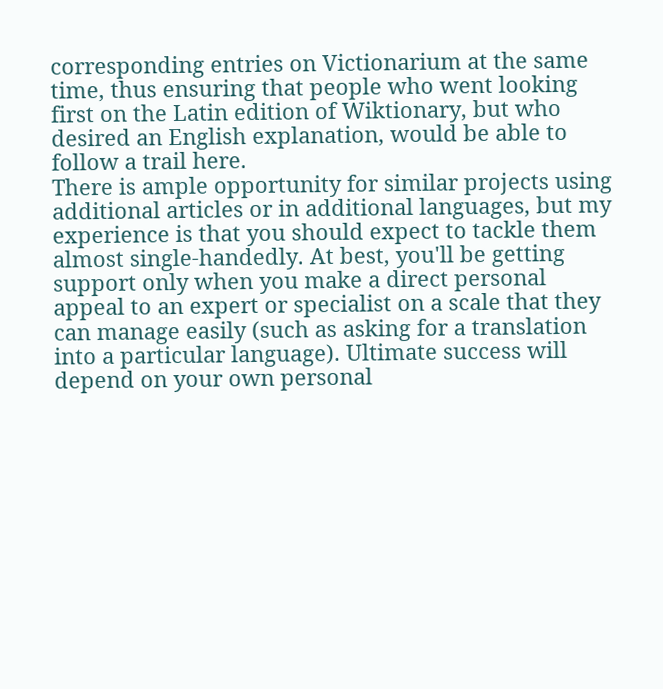corresponding entries on Victionarium at the same time, thus ensuring that people who went looking first on the Latin edition of Wiktionary, but who desired an English explanation, would be able to follow a trail here.
There is ample opportunity for similar projects using additional articles or in additional languages, but my experience is that you should expect to tackle them almost single-handedly. At best, you'll be getting support only when you make a direct personal appeal to an expert or specialist on a scale that they can manage easily (such as asking for a translation into a particular language). Ultimate success will depend on your own personal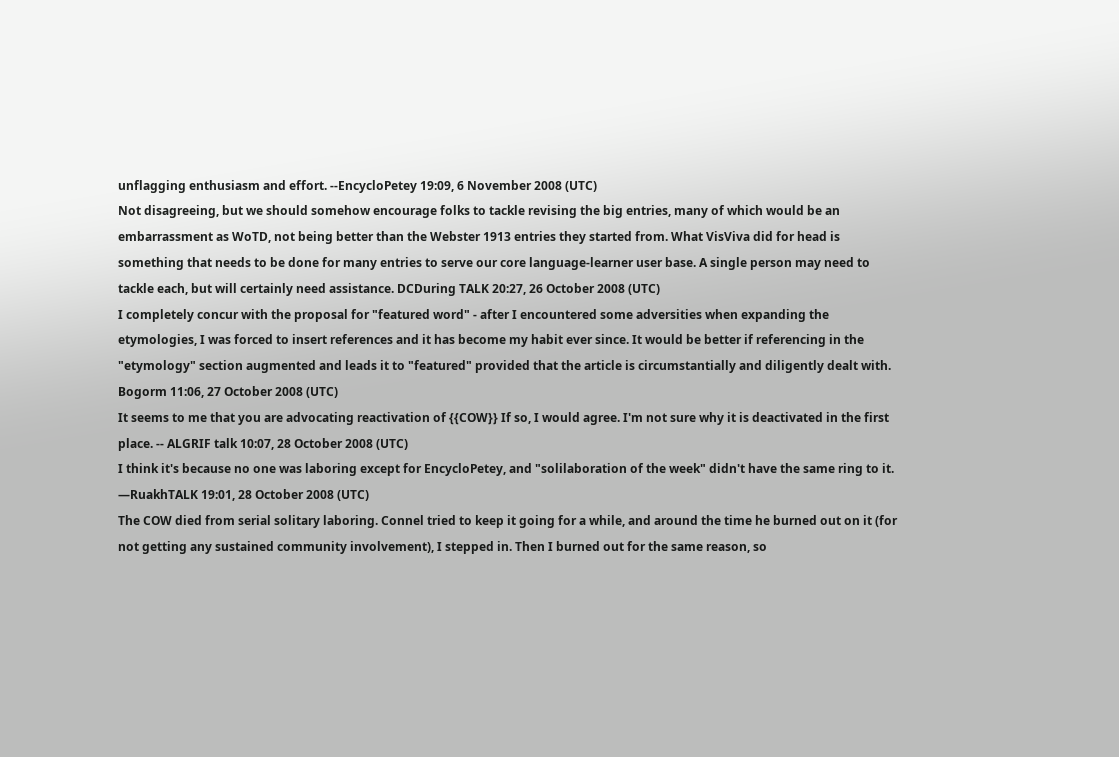unflagging enthusiasm and effort. --EncycloPetey 19:09, 6 November 2008 (UTC)
Not disagreeing, but we should somehow encourage folks to tackle revising the big entries, many of which would be an embarrassment as WoTD, not being better than the Webster 1913 entries they started from. What VisViva did for head is something that needs to be done for many entries to serve our core language-learner user base. A single person may need to tackle each, but will certainly need assistance. DCDuring TALK 20:27, 26 October 2008 (UTC)
I completely concur with the proposal for "featured word" - after I encountered some adversities when expanding the etymologies, I was forced to insert references and it has become my habit ever since. It would be better if referencing in the "etymology" section augmented and leads it to "featured" provided that the article is circumstantially and diligently dealt with. Bogorm 11:06, 27 October 2008 (UTC)
It seems to me that you are advocating reactivation of {{COW}} If so, I would agree. I'm not sure why it is deactivated in the first place. -- ALGRIF talk 10:07, 28 October 2008 (UTC)
I think it's because no one was laboring except for EncycloPetey, and "solilaboration of the week" didn't have the same ring to it. —RuakhTALK 19:01, 28 October 2008 (UTC)
The COW died from serial solitary laboring. Connel tried to keep it going for a while, and around the time he burned out on it (for not getting any sustained community involvement), I stepped in. Then I burned out for the same reason, so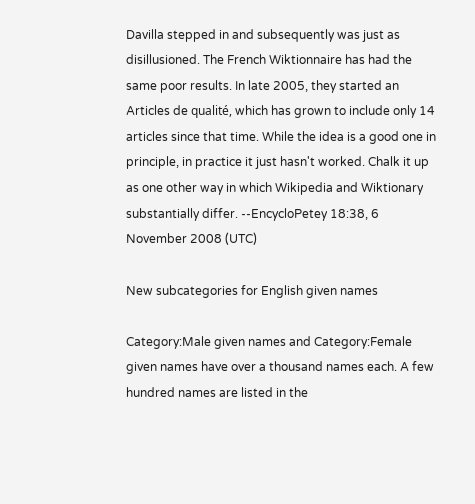Davilla stepped in and subsequently was just as disillusioned. The French Wiktionnaire has had the same poor results. In late 2005, they started an Articles de qualité, which has grown to include only 14 articles since that time. While the idea is a good one in principle, in practice it just hasn't worked. Chalk it up as one other way in which Wikipedia and Wiktionary substantially differ. --EncycloPetey 18:38, 6 November 2008 (UTC)

New subcategories for English given names

Category:Male given names and Category:Female given names have over a thousand names each. A few hundred names are listed in the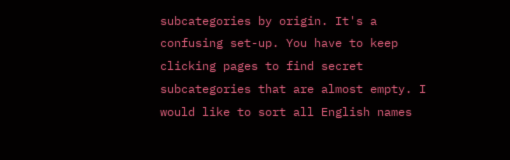subcategories by origin. It's a confusing set-up. You have to keep clicking pages to find secret subcategories that are almost empty. I would like to sort all English names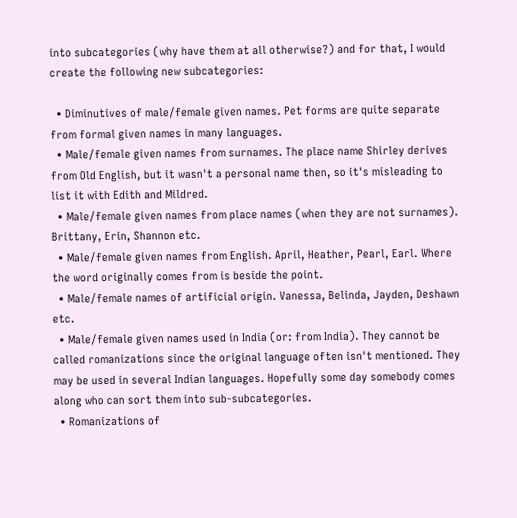into subcategories (why have them at all otherwise?) and for that, I would create the following new subcategories:

  • Diminutives of male/female given names. Pet forms are quite separate from formal given names in many languages.
  • Male/female given names from surnames. The place name Shirley derives from Old English, but it wasn't a personal name then, so it's misleading to list it with Edith and Mildred.
  • Male/female given names from place names (when they are not surnames). Brittany, Erin, Shannon etc.
  • Male/female given names from English. April, Heather, Pearl, Earl. Where the word originally comes from is beside the point.
  • Male/female names of artificial origin. Vanessa, Belinda, Jayden, Deshawn etc.
  • Male/female given names used in India (or: from India). They cannot be called romanizations since the original language often isn't mentioned. They may be used in several Indian languages. Hopefully some day somebody comes along who can sort them into sub-subcategories.
  • Romanizations of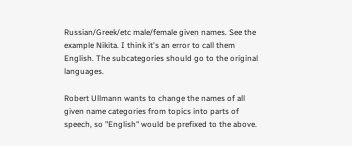Russian/Greek/etc male/female given names. See the example Nikita. I think it's an error to call them English. The subcategories should go to the original languages.

Robert Ullmann wants to change the names of all given name categories from topics into parts of speech, so "English" would be prefixed to the above.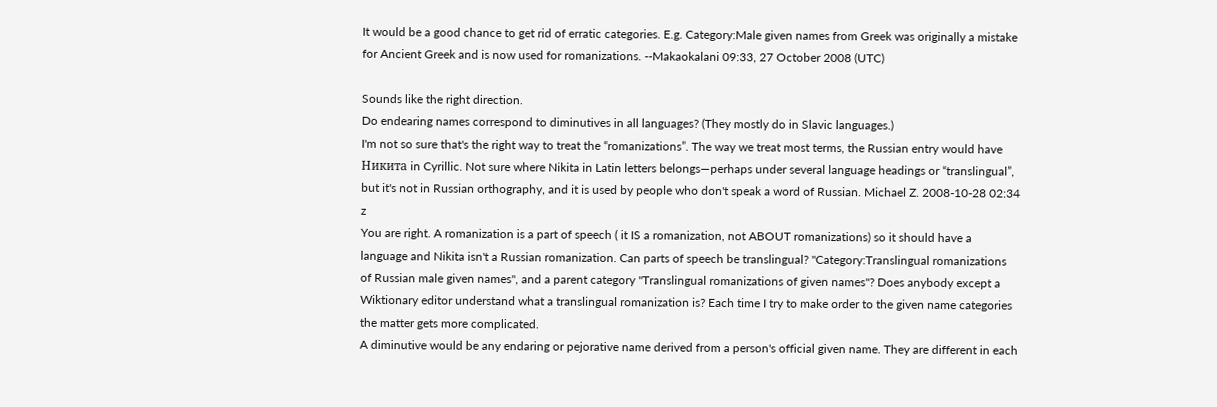It would be a good chance to get rid of erratic categories. E.g. Category:Male given names from Greek was originally a mistake for Ancient Greek and is now used for romanizations. --Makaokalani 09:33, 27 October 2008 (UTC)

Sounds like the right direction.
Do endearing names correspond to diminutives in all languages? (They mostly do in Slavic languages.)
I'm not so sure that's the right way to treat the “romanizations”. The way we treat most terms, the Russian entry would have Никита in Cyrillic. Not sure where Nikita in Latin letters belongs—perhaps under several language headings or “translingual”, but it's not in Russian orthography, and it is used by people who don't speak a word of Russian. Michael Z. 2008-10-28 02:34 z
You are right. A romanization is a part of speech ( it IS a romanization, not ABOUT romanizations) so it should have a language and Nikita isn't a Russian romanization. Can parts of speech be translingual? "Category:Translingual romanizations of Russian male given names", and a parent category "Translingual romanizations of given names"? Does anybody except a Wiktionary editor understand what a translingual romanization is? Each time I try to make order to the given name categories the matter gets more complicated.
A diminutive would be any endaring or pejorative name derived from a person's official given name. They are different in each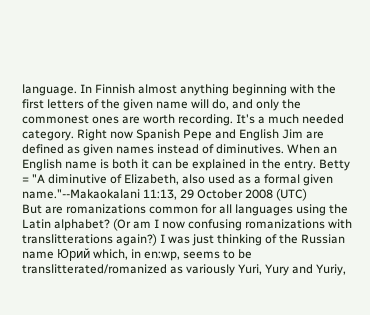language. In Finnish almost anything beginning with the first letters of the given name will do, and only the commonest ones are worth recording. It's a much needed category. Right now Spanish Pepe and English Jim are defined as given names instead of diminutives. When an English name is both it can be explained in the entry. Betty = "A diminutive of Elizabeth, also used as a formal given name."--Makaokalani 11:13, 29 October 2008 (UTC)
But are romanizations common for all languages using the Latin alphabet? (Or am I now confusing romanizations with translitterations again?) I was just thinking of the Russian name Юрий which, in en:wp, seems to be translitterated/romanized as variously Yuri, Yury and Yuriy,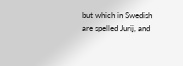but which in Swedish are spelled Jurij, and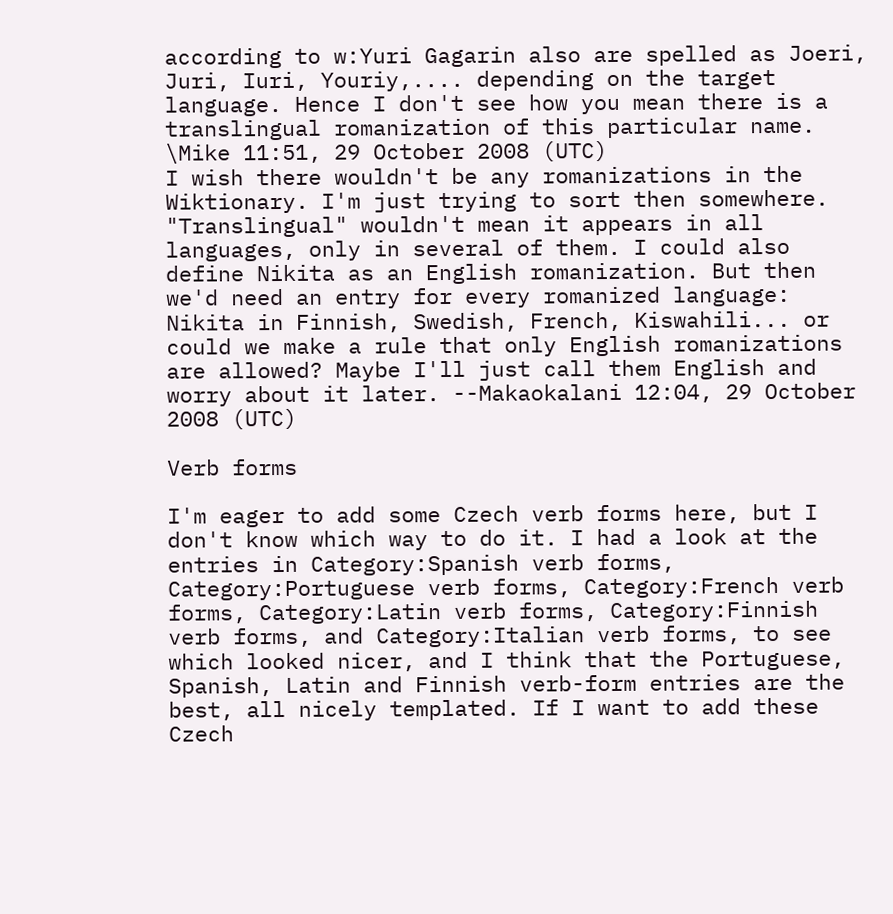according to w:Yuri Gagarin also are spelled as Joeri, Juri, Iuri, Youriy,.... depending on the target language. Hence I don't see how you mean there is a translingual romanization of this particular name. \Mike 11:51, 29 October 2008 (UTC)
I wish there wouldn't be any romanizations in the Wiktionary. I'm just trying to sort then somewhere. "Translingual" wouldn't mean it appears in all languages, only in several of them. I could also define Nikita as an English romanization. But then we'd need an entry for every romanized language: Nikita in Finnish, Swedish, French, Kiswahili... or could we make a rule that only English romanizations are allowed? Maybe I'll just call them English and worry about it later. --Makaokalani 12:04, 29 October 2008 (UTC)

Verb forms

I'm eager to add some Czech verb forms here, but I don't know which way to do it. I had a look at the entries in Category:Spanish verb forms, Category:Portuguese verb forms, Category:French verb forms, Category:Latin verb forms, Category:Finnish verb forms, and Category:Italian verb forms, to see which looked nicer, and I think that the Portuguese, Spanish, Latin and Finnish verb-form entries are the best, all nicely templated. If I want to add these Czech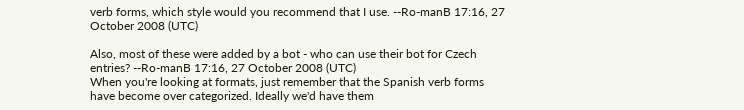verb forms, which style would you recommend that I use. --Ro-manB 17:16, 27 October 2008 (UTC)

Also, most of these were added by a bot - who can use their bot for Czech entries? --Ro-manB 17:16, 27 October 2008 (UTC)
When you're looking at formats, just remember that the Spanish verb forms have become over categorized. Ideally we'd have them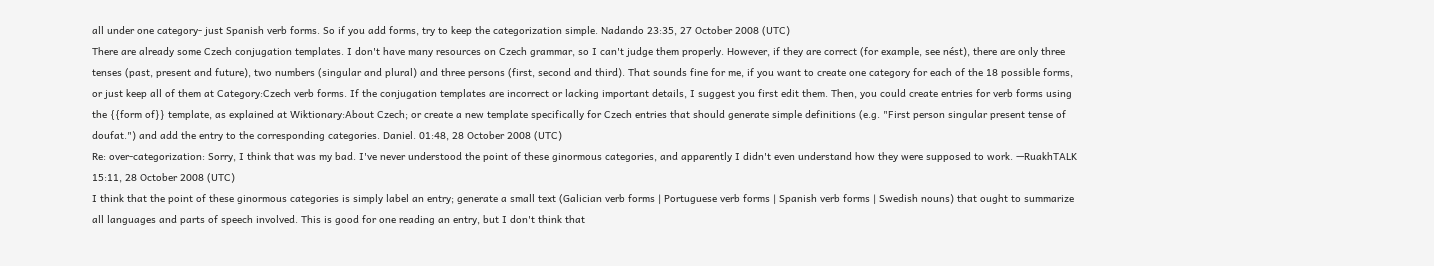all under one category- just Spanish verb forms. So if you add forms, try to keep the categorization simple. Nadando 23:35, 27 October 2008 (UTC)
There are already some Czech conjugation templates. I don't have many resources on Czech grammar, so I can't judge them properly. However, if they are correct (for example, see nést), there are only three tenses (past, present and future), two numbers (singular and plural) and three persons (first, second and third). That sounds fine for me, if you want to create one category for each of the 18 possible forms, or just keep all of them at Category:Czech verb forms. If the conjugation templates are incorrect or lacking important details, I suggest you first edit them. Then, you could create entries for verb forms using the {{form of}} template, as explained at Wiktionary:About Czech; or create a new template specifically for Czech entries that should generate simple definitions (e.g. "First person singular present tense of doufat.") and add the entry to the corresponding categories. Daniel. 01:48, 28 October 2008 (UTC)
Re: over-categorization: Sorry, I think that was my bad. I've never understood the point of these ginormous categories, and apparently I didn't even understand how they were supposed to work. —RuakhTALK 15:11, 28 October 2008 (UTC)
I think that the point of these ginormous categories is simply label an entry; generate a small text (Galician verb forms | Portuguese verb forms | Spanish verb forms | Swedish nouns) that ought to summarize all languages and parts of speech involved. This is good for one reading an entry, but I don't think that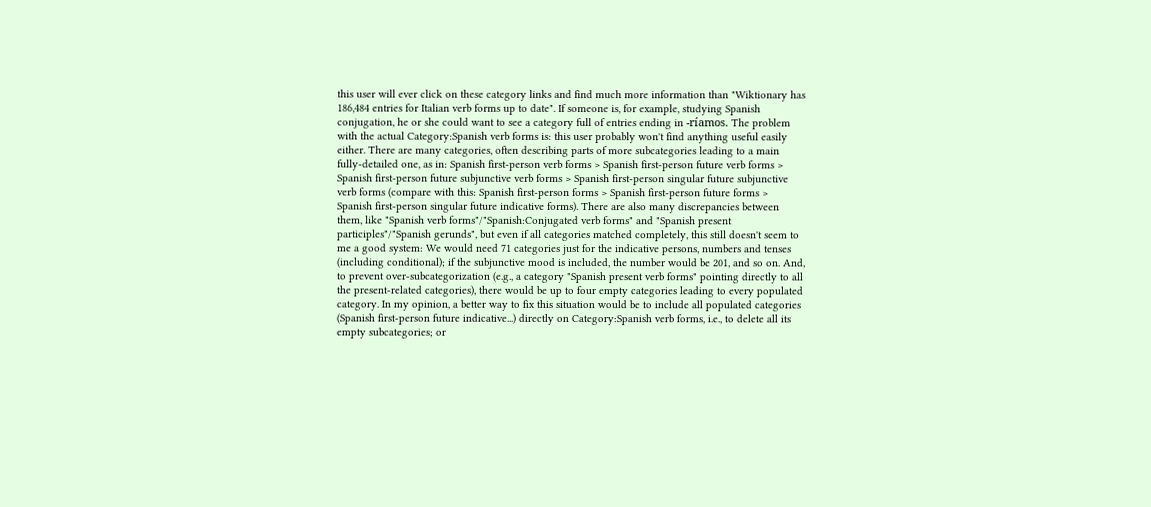this user will ever click on these category links and find much more information than "Wiktionary has 186,484 entries for Italian verb forms up to date". If someone is, for example, studying Spanish conjugation, he or she could want to see a category full of entries ending in -ríamos. The problem with the actual Category:Spanish verb forms is: this user probably won't find anything useful easily either. There are many categories, often describing parts of more subcategories leading to a main fully-detailed one, as in: Spanish first-person verb forms > Spanish first-person future verb forms > Spanish first-person future subjunctive verb forms > Spanish first-person singular future subjunctive verb forms (compare with this: Spanish first-person forms > Spanish first-person future forms > Spanish first-person singular future indicative forms). There are also many discrepancies between them, like "Spanish verb forms"/"Spanish:Conjugated verb forms" and "Spanish present participles"/"Spanish gerunds", but even if all categories matched completely, this still doesn't seem to me a good system: We would need 71 categories just for the indicative persons, numbers and tenses (including conditional); if the subjunctive mood is included, the number would be 201, and so on. And, to prevent over-subcategorization (e.g., a category "Spanish present verb forms" pointing directly to all the present-related categories), there would be up to four empty categories leading to every populated category. In my opinion, a better way to fix this situation would be to include all populated categories (Spanish first-person future indicative...) directly on Category:Spanish verb forms, i.e., to delete all its empty subcategories; or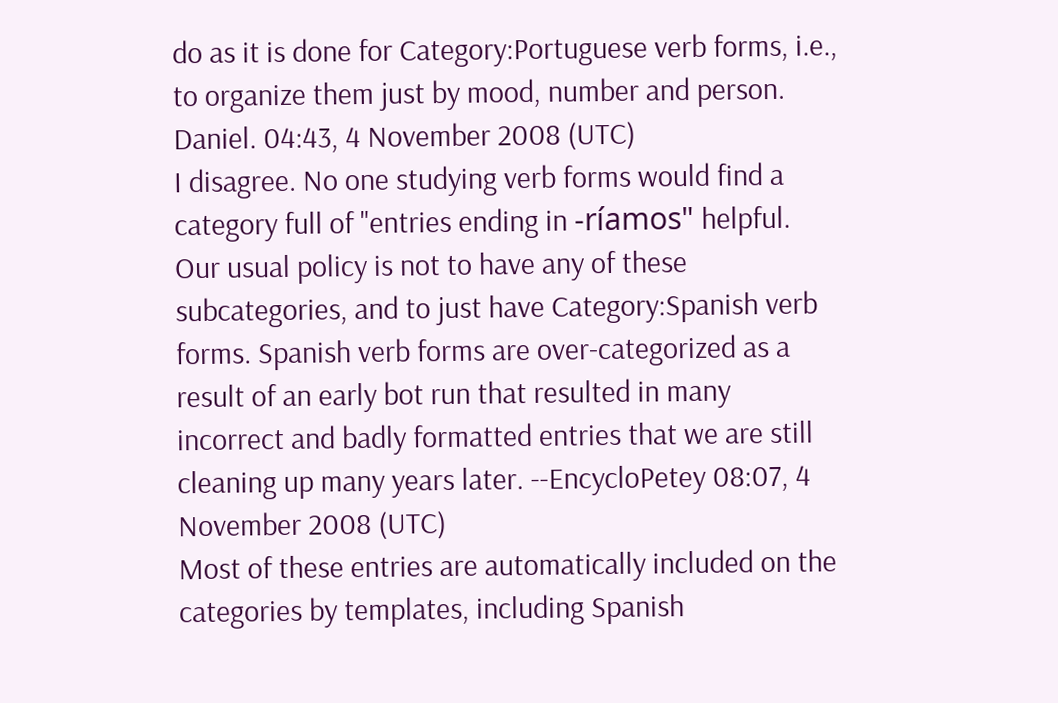do as it is done for Category:Portuguese verb forms, i.e., to organize them just by mood, number and person. Daniel. 04:43, 4 November 2008 (UTC)
I disagree. No one studying verb forms would find a category full of "entries ending in -ríamos" helpful. Our usual policy is not to have any of these subcategories, and to just have Category:Spanish verb forms. Spanish verb forms are over-categorized as a result of an early bot run that resulted in many incorrect and badly formatted entries that we are still cleaning up many years later. --EncycloPetey 08:07, 4 November 2008 (UTC)
Most of these entries are automatically included on the categories by templates, including Spanish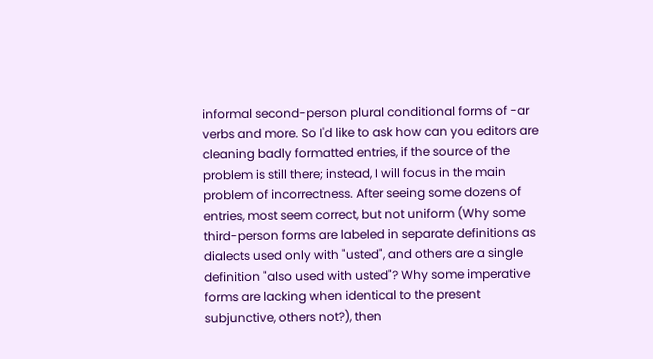informal second-person plural conditional forms of -ar verbs and more. So I'd like to ask how can you editors are cleaning badly formatted entries, if the source of the problem is still there; instead, I will focus in the main problem of incorrectness. After seeing some dozens of entries, most seem correct, but not uniform (Why some third-person forms are labeled in separate definitions as dialects used only with "usted", and others are a single definition "also used with usted"? Why some imperative forms are lacking when identical to the present subjunctive, others not?), then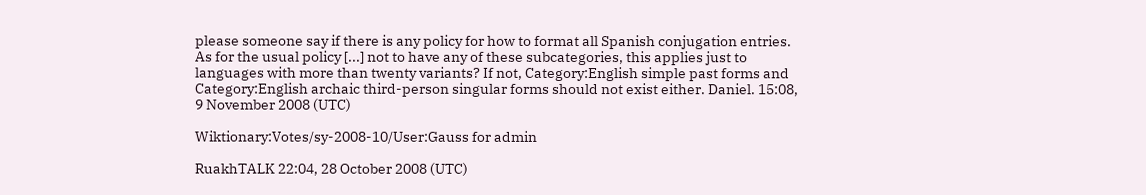please someone say if there is any policy for how to format all Spanish conjugation entries. As for the usual policy [...] not to have any of these subcategories, this applies just to languages with more than twenty variants? If not, Category:English simple past forms and Category:English archaic third-person singular forms should not exist either. Daniel. 15:08, 9 November 2008 (UTC)

Wiktionary:Votes/sy-2008-10/User:Gauss for admin

RuakhTALK 22:04, 28 October 2008 (UTC)